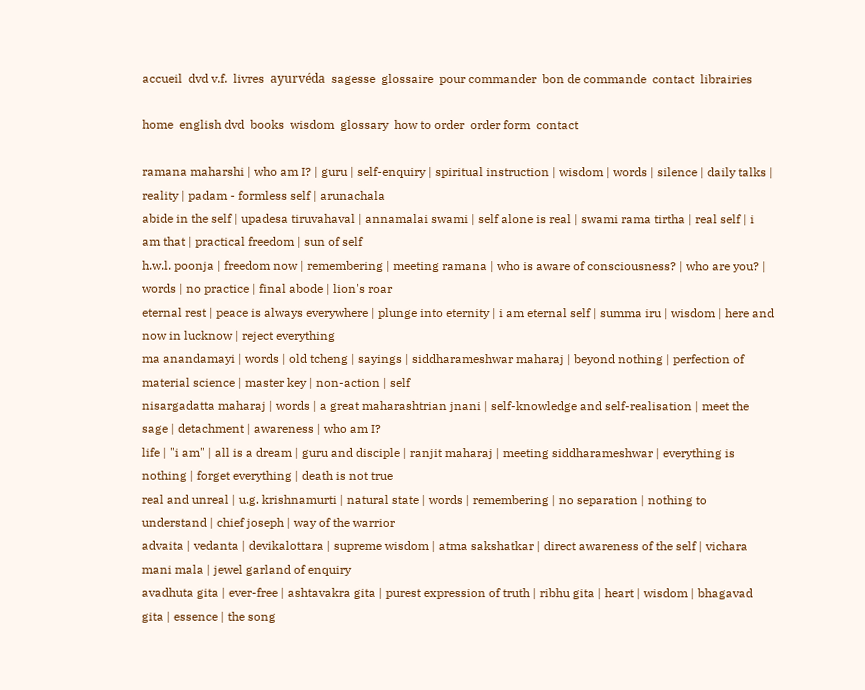accueil  dvd v.f.  livres  ayurvéda  sagesse  glossaire  pour commander  bon de commande  contact  librairies

home  english dvd  books  wisdom  glossary  how to order  order form  contact

ramana maharshi | who am I? | guru | self-enquiry | spiritual instruction | wisdom | words | silence | daily talks | reality | padam - formless self | arunachala
abide in the self | upadesa tiruvahaval | annamalai swami | self alone is real | swami rama tirtha | real self | i am that | practical freedom | sun of self
h.w.l. poonja | freedom now | remembering | meeting ramana | who is aware of consciousness? | who are you? | words | no practice | final abode | lion's roar
eternal rest | peace is always everywhere | plunge into eternity | i am eternal self | summa iru | wisdom | here and now in lucknow | reject everything
ma anandamayi | words | old tcheng | sayings | siddharameshwar maharaj | beyond nothing | perfection of material science | master key | non-action | self
nisargadatta maharaj | words | a great maharashtrian jnani | self-knowledge and self-realisation | meet the sage | detachment | awareness | who am I?
life | "i am" | all is a dream | guru and disciple | ranjit maharaj | meeting siddharameshwar | everything is nothing | forget everything | death is not true
real and unreal | u.g. krishnamurti | natural state | words | remembering | no separation | nothing to understand | chief joseph | way of the warrior
advaita | vedanta | devikalottara | supreme wisdom | atma sakshatkar | direct awareness of the self | vichara mani mala | jewel garland of enquiry
avadhuta gita | ever-free | ashtavakra gita | purest expression of truth | ribhu gita | heart | wisdom | bhagavad gita | essence | the song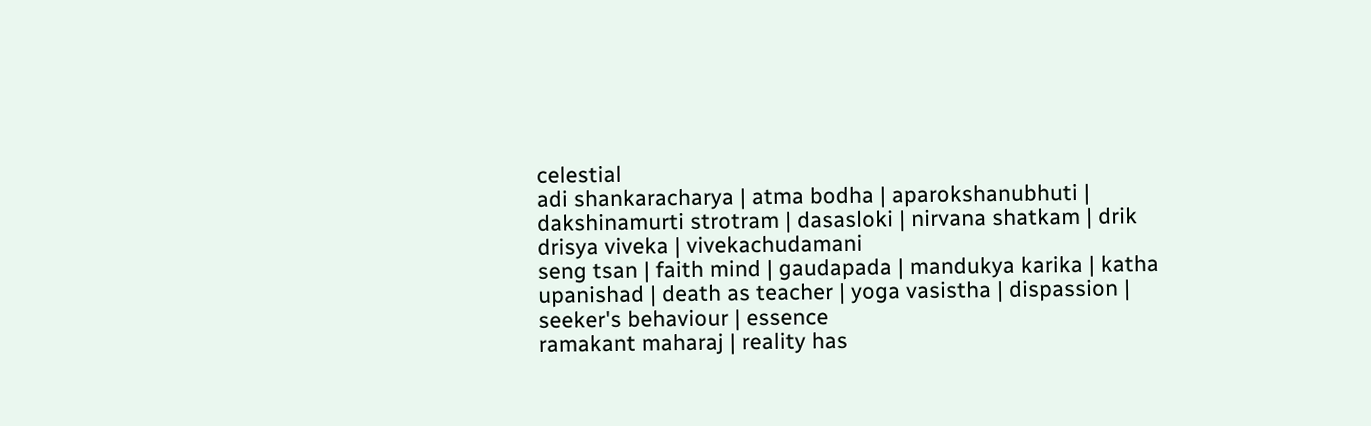celestial
adi shankaracharya | atma bodha | aparokshanubhuti | dakshinamurti strotram | dasasloki | nirvana shatkam | drik drisya viveka | vivekachudamani
seng tsan | faith mind | gaudapada | mandukya karika | katha upanishad | death as teacher | yoga vasistha | dispassion | seeker's behaviour | essence
ramakant maharaj | reality has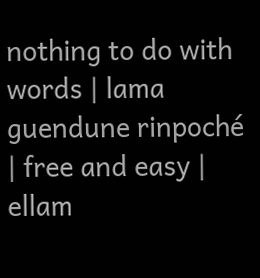nothing to do with words | lama guendune rinpoché | free and easy | ellam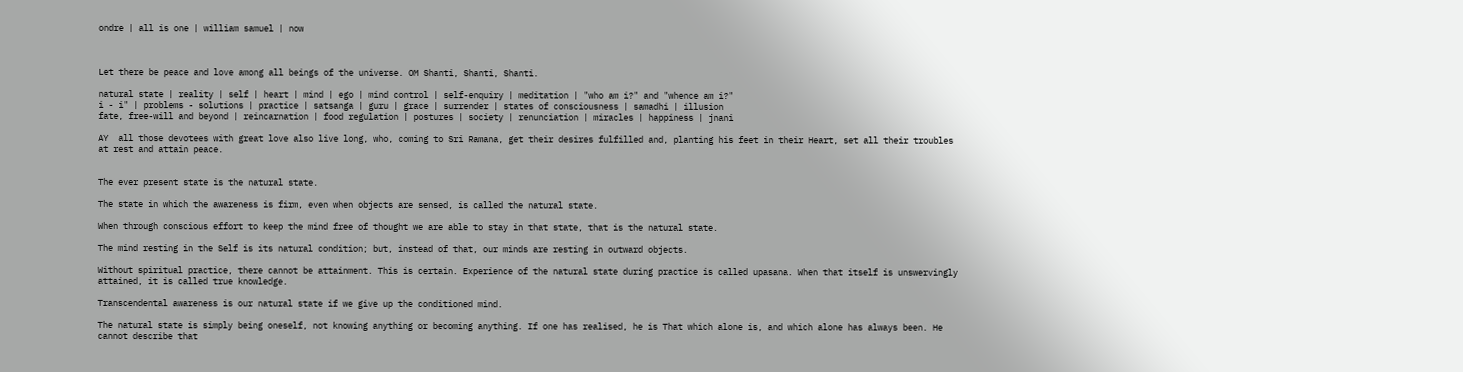ondre | all is one | william samuel | now



Let there be peace and love among all beings of the universe. OM Shanti, Shanti, Shanti.

natural state | reality | self | heart | mind | ego | mind control | self-enquiry | meditation | "who am i?" and "whence am i?"
i - i" | problems - solutions | practice | satsanga | guru | grace | surrender | states of consciousness | samadhi | illusion
fate, free-will and beyond | reincarnation | food regulation | postures | society | renunciation | miracles | happiness | jnani

AY  all those devotees with great love also live long, who, coming to Sri Ramana, get their desires fulfilled and, planting his feet in their Heart, set all their troubles at rest and attain peace.


The ever present state is the natural state.

The state in which the awareness is firm, even when objects are sensed, is called the natural state.

When through conscious effort to keep the mind free of thought we are able to stay in that state, that is the natural state.

The mind resting in the Self is its natural condition; but, instead of that, our minds are resting in outward objects.

Without spiritual practice, there cannot be attainment. This is certain. Experience of the natural state during practice is called upasana. When that itself is unswervingly attained, it is called true knowledge.

Transcendental awareness is our natural state if we give up the conditioned mind.

The natural state is simply being oneself, not knowing anything or becoming anything. If one has realised, he is That which alone is, and which alone has always been. He cannot describe that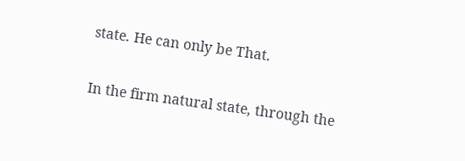state. He can only be That.

In the firm natural state, through the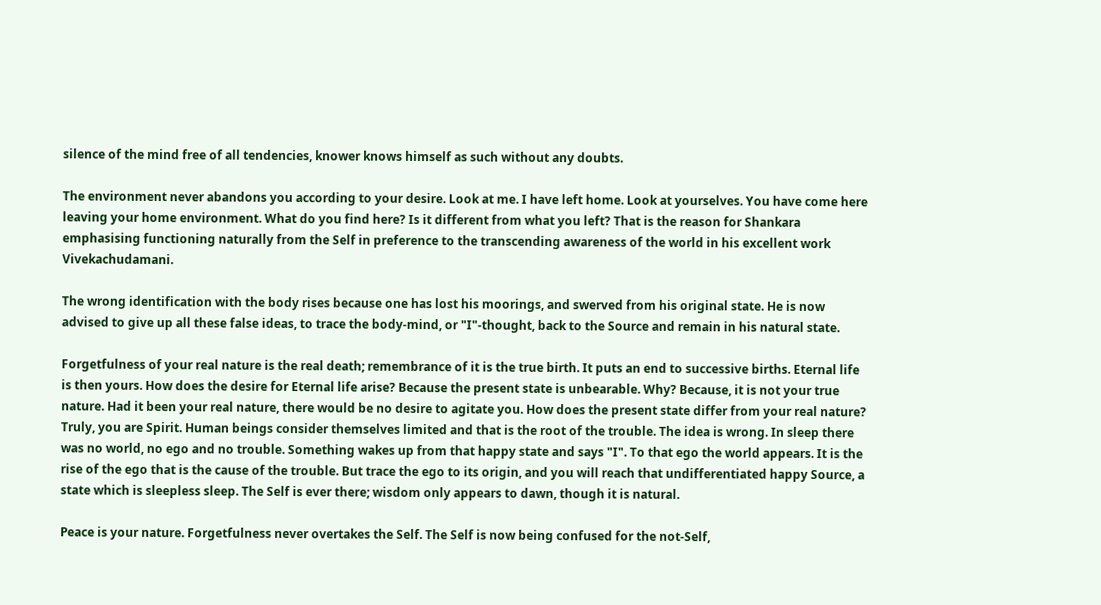silence of the mind free of all tendencies, knower knows himself as such without any doubts.

The environment never abandons you according to your desire. Look at me. I have left home. Look at yourselves. You have come here leaving your home environment. What do you find here? Is it different from what you left? That is the reason for Shankara emphasising functioning naturally from the Self in preference to the transcending awareness of the world in his excellent work Vivekachudamani.

The wrong identification with the body rises because one has lost his moorings, and swerved from his original state. He is now advised to give up all these false ideas, to trace the body-mind, or "I"-thought, back to the Source and remain in his natural state.

Forgetfulness of your real nature is the real death; remembrance of it is the true birth. It puts an end to successive births. Eternal life is then yours. How does the desire for Eternal life arise? Because the present state is unbearable. Why? Because, it is not your true nature. Had it been your real nature, there would be no desire to agitate you. How does the present state differ from your real nature? Truly, you are Spirit. Human beings consider themselves limited and that is the root of the trouble. The idea is wrong. In sleep there was no world, no ego and no trouble. Something wakes up from that happy state and says "I". To that ego the world appears. It is the rise of the ego that is the cause of the trouble. But trace the ego to its origin, and you will reach that undifferentiated happy Source, a state which is sleepless sleep. The Self is ever there; wisdom only appears to dawn, though it is natural.

Peace is your nature. Forgetfulness never overtakes the Self. The Self is now being confused for the not-Self,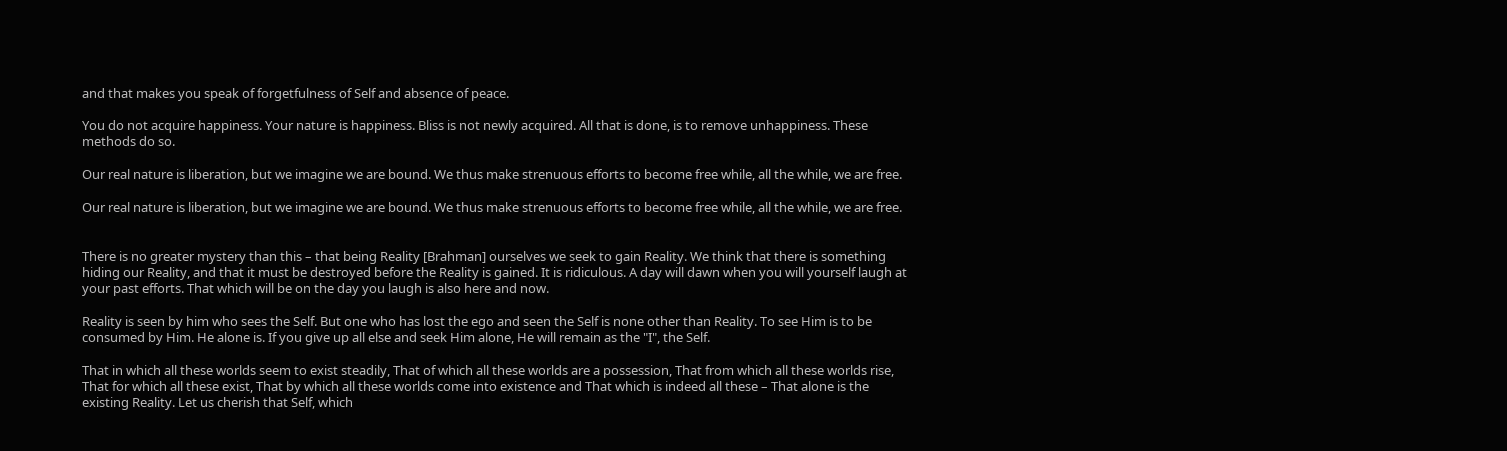and that makes you speak of forgetfulness of Self and absence of peace.

You do not acquire happiness. Your nature is happiness. Bliss is not newly acquired. All that is done, is to remove unhappiness. These methods do so.

Our real nature is liberation, but we imagine we are bound. We thus make strenuous efforts to become free while, all the while, we are free.

Our real nature is liberation, but we imagine we are bound. We thus make strenuous efforts to become free while, all the while, we are free.


There is no greater mystery than this – that being Reality [Brahman] ourselves we seek to gain Reality. We think that there is something hiding our Reality, and that it must be destroyed before the Reality is gained. It is ridiculous. A day will dawn when you will yourself laugh at your past efforts. That which will be on the day you laugh is also here and now.

Reality is seen by him who sees the Self. But one who has lost the ego and seen the Self is none other than Reality. To see Him is to be consumed by Him. He alone is. If you give up all else and seek Him alone, He will remain as the "I", the Self.

That in which all these worlds seem to exist steadily, That of which all these worlds are a possession, That from which all these worlds rise, That for which all these exist, That by which all these worlds come into existence and That which is indeed all these – That alone is the existing Reality. Let us cherish that Self, which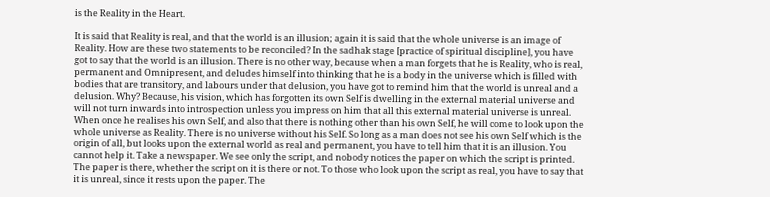is the Reality in the Heart.

It is said that Reality is real, and that the world is an illusion; again it is said that the whole universe is an image of Reality. How are these two statements to be reconciled? In the sadhak stage [practice of spiritual discipline], you have got to say that the world is an illusion. There is no other way, because when a man forgets that he is Reality, who is real, permanent and Omnipresent, and deludes himself into thinking that he is a body in the universe which is filled with bodies that are transitory, and labours under that delusion, you have got to remind him that the world is unreal and a delusion. Why? Because, his vision, which has forgotten its own Self is dwelling in the external material universe and will not turn inwards into introspection unless you impress on him that all this external material universe is unreal. When once he realises his own Self, and also that there is nothing other than his own Self, he will come to look upon the whole universe as Reality. There is no universe without his Self. So long as a man does not see his own Self which is the origin of all, but looks upon the external world as real and permanent, you have to tell him that it is an illusion. You cannot help it. Take a newspaper. We see only the script, and nobody notices the paper on which the script is printed. The paper is there, whether the script on it is there or not. To those who look upon the script as real, you have to say that it is unreal, since it rests upon the paper. The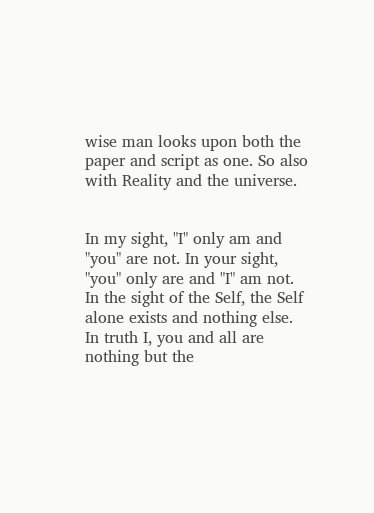wise man looks upon both the paper and script as one. So also with Reality and the universe.


In my sight, "I" only am and "you" are not. In your sight, "you" only are and "I" am not. In the sight of the Self, the Self alone exists and nothing else. In truth I, you and all are nothing but the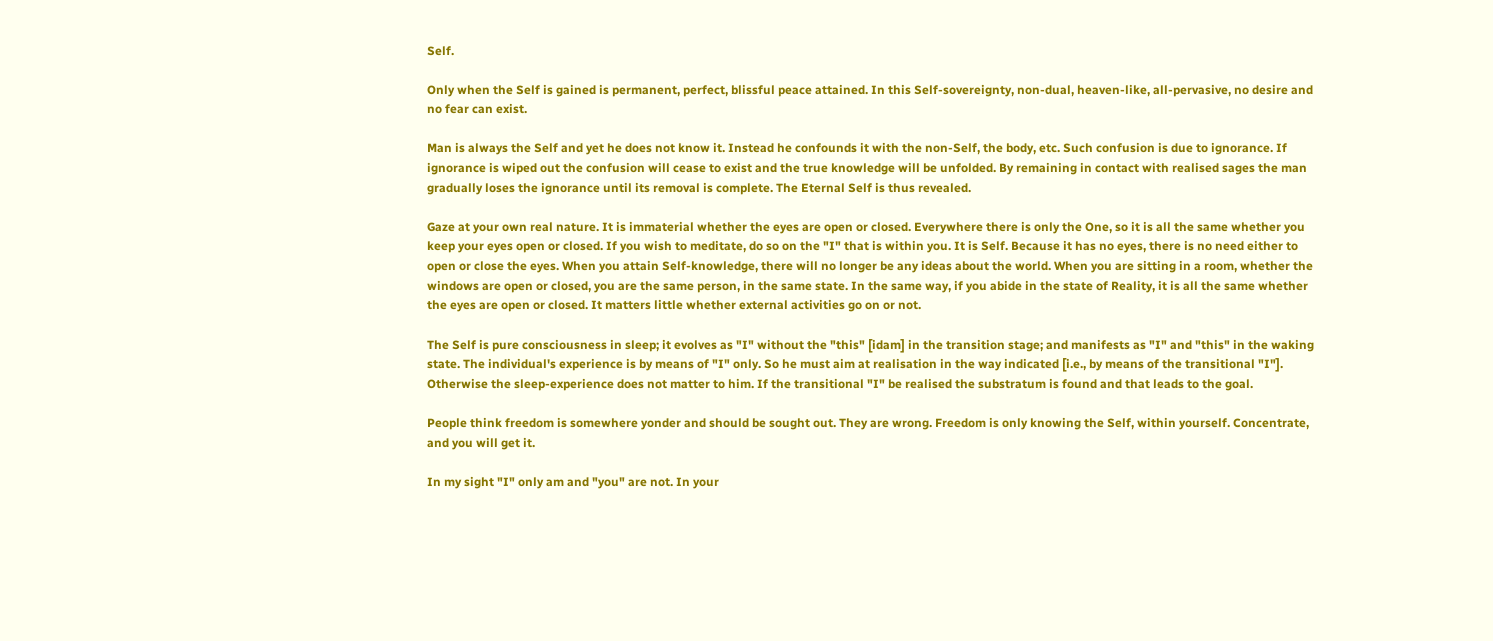Self.

Only when the Self is gained is permanent, perfect, blissful peace attained. In this Self-sovereignty, non-dual, heaven-like, all-pervasive, no desire and no fear can exist.

Man is always the Self and yet he does not know it. Instead he confounds it with the non-Self, the body, etc. Such confusion is due to ignorance. If ignorance is wiped out the confusion will cease to exist and the true knowledge will be unfolded. By remaining in contact with realised sages the man gradually loses the ignorance until its removal is complete. The Eternal Self is thus revealed.

Gaze at your own real nature. It is immaterial whether the eyes are open or closed. Everywhere there is only the One, so it is all the same whether you keep your eyes open or closed. If you wish to meditate, do so on the "I" that is within you. It is Self. Because it has no eyes, there is no need either to open or close the eyes. When you attain Self-knowledge, there will no longer be any ideas about the world. When you are sitting in a room, whether the windows are open or closed, you are the same person, in the same state. In the same way, if you abide in the state of Reality, it is all the same whether the eyes are open or closed. It matters little whether external activities go on or not.

The Self is pure consciousness in sleep; it evolves as "I" without the "this" [idam] in the transition stage; and manifests as "I" and "this" in the waking state. The individual's experience is by means of "I" only. So he must aim at realisation in the way indicated [i.e., by means of the transitional "I"]. Otherwise the sleep-experience does not matter to him. If the transitional "I" be realised the substratum is found and that leads to the goal.

People think freedom is somewhere yonder and should be sought out. They are wrong. Freedom is only knowing the Self, within yourself. Concentrate, and you will get it.

In my sight "I" only am and "you" are not. In your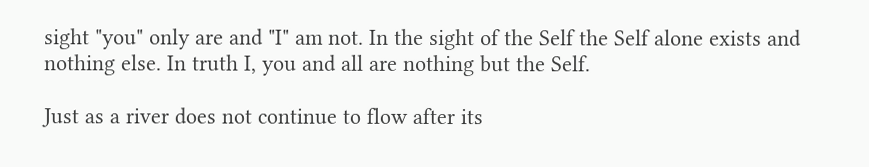sight "you" only are and "I" am not. In the sight of the Self the Self alone exists and nothing else. In truth I, you and all are nothing but the Self.

Just as a river does not continue to flow after its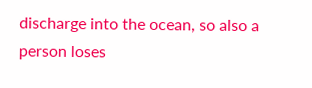discharge into the ocean, so also a person loses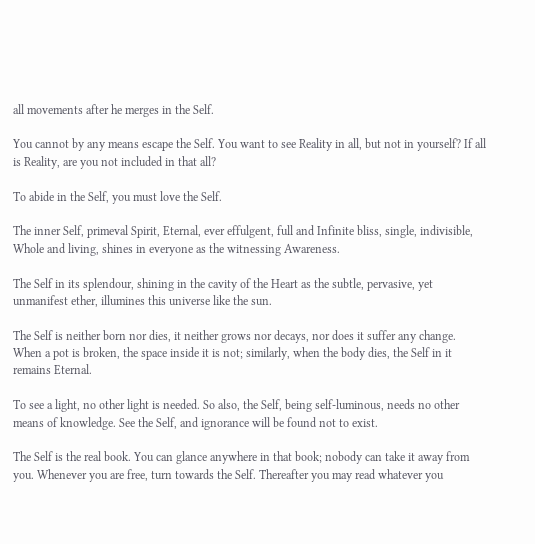all movements after he merges in the Self.

You cannot by any means escape the Self. You want to see Reality in all, but not in yourself? If all is Reality, are you not included in that all?

To abide in the Self, you must love the Self.

The inner Self, primeval Spirit, Eternal, ever effulgent, full and Infinite bliss, single, indivisible, Whole and living, shines in everyone as the witnessing Awareness.

The Self in its splendour, shining in the cavity of the Heart as the subtle, pervasive, yet unmanifest ether, illumines this universe like the sun.

The Self is neither born nor dies, it neither grows nor decays, nor does it suffer any change. When a pot is broken, the space inside it is not; similarly, when the body dies, the Self in it remains Eternal.

To see a light, no other light is needed. So also, the Self, being self-luminous, needs no other means of knowledge. See the Self, and ignorance will be found not to exist.

The Self is the real book. You can glance anywhere in that book; nobody can take it away from you. Whenever you are free, turn towards the Self. Thereafter you may read whatever you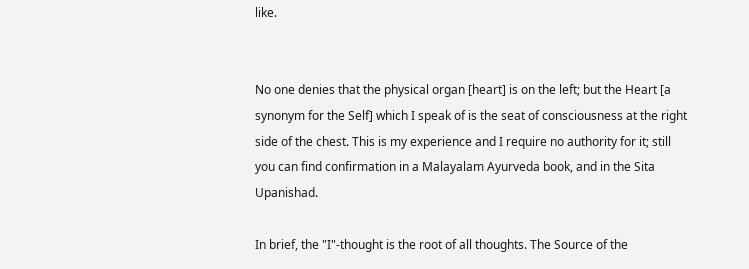like.


No one denies that the physical organ [heart] is on the left; but the Heart [a synonym for the Self] which I speak of is the seat of consciousness at the right side of the chest. This is my experience and I require no authority for it; still you can find confirmation in a Malayalam Ayurveda book, and in the Sita Upanishad.

In brief, the "I"-thought is the root of all thoughts. The Source of the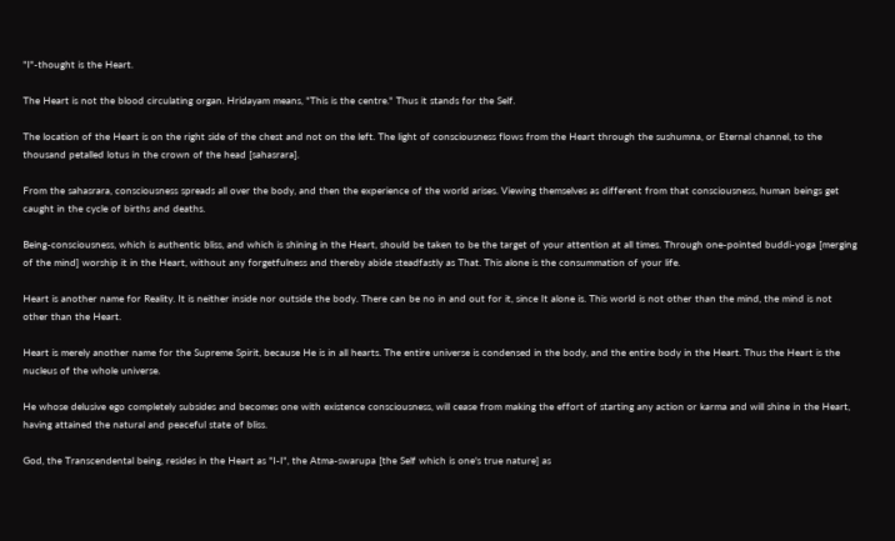"I"-thought is the Heart.

The Heart is not the blood circulating organ. Hridayam means, "This is the centre." Thus it stands for the Self.

The location of the Heart is on the right side of the chest and not on the left. The light of consciousness flows from the Heart through the sushumna, or Eternal channel, to the thousand petalled lotus in the crown of the head [sahasrara].

From the sahasrara, consciousness spreads all over the body, and then the experience of the world arises. Viewing themselves as different from that consciousness, human beings get caught in the cycle of births and deaths.

Being-consciousness, which is authentic bliss, and which is shining in the Heart, should be taken to be the target of your attention at all times. Through one-pointed buddi-yoga [merging of the mind] worship it in the Heart, without any forgetfulness and thereby abide steadfastly as That. This alone is the consummation of your life.

Heart is another name for Reality. It is neither inside nor outside the body. There can be no in and out for it, since It alone is. This world is not other than the mind, the mind is not other than the Heart.

Heart is merely another name for the Supreme Spirit, because He is in all hearts. The entire universe is condensed in the body, and the entire body in the Heart. Thus the Heart is the nucleus of the whole universe.

He whose delusive ego completely subsides and becomes one with existence consciousness, will cease from making the effort of starting any action or karma and will shine in the Heart, having attained the natural and peaceful state of bliss.

God, the Transcendental being, resides in the Heart as "I-I", the Atma-swarupa [the Self which is one's true nature] as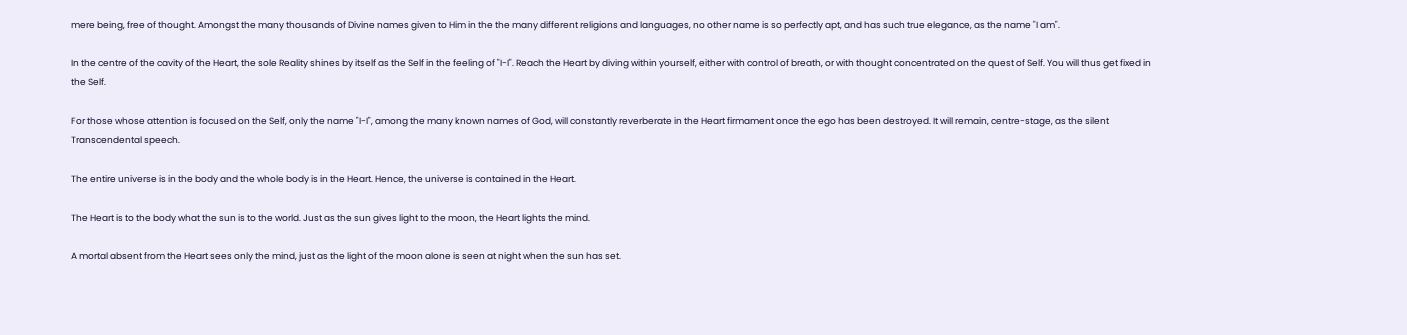mere being, free of thought. Amongst the many thousands of Divine names given to Him in the the many different religions and languages, no other name is so perfectly apt, and has such true elegance, as the name "I am".

In the centre of the cavity of the Heart, the sole Reality shines by itself as the Self in the feeling of "I-I". Reach the Heart by diving within yourself, either with control of breath, or with thought concentrated on the quest of Self. You will thus get fixed in the Self.

For those whose attention is focused on the Self, only the name "I-I", among the many known names of God, will constantly reverberate in the Heart firmament once the ego has been destroyed. It will remain, centre-stage, as the silent Transcendental speech.

The entire universe is in the body and the whole body is in the Heart. Hence, the universe is contained in the Heart.

The Heart is to the body what the sun is to the world. Just as the sun gives light to the moon, the Heart lights the mind.

A mortal absent from the Heart sees only the mind, just as the light of the moon alone is seen at night when the sun has set.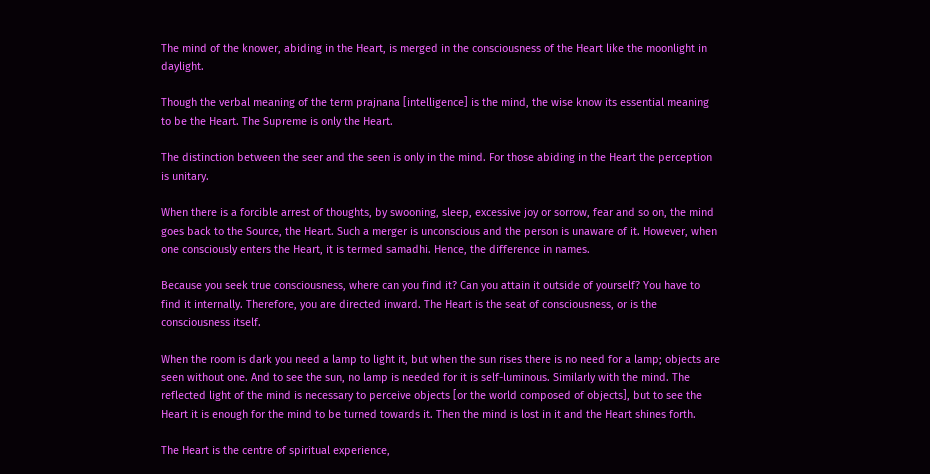The mind of the knower, abiding in the Heart, is merged in the consciousness of the Heart like the moonlight in daylight.

Though the verbal meaning of the term prajnana [intelligence] is the mind, the wise know its essential meaning to be the Heart. The Supreme is only the Heart.

The distinction between the seer and the seen is only in the mind. For those abiding in the Heart the perception is unitary.

When there is a forcible arrest of thoughts, by swooning, sleep, excessive joy or sorrow, fear and so on, the mind goes back to the Source, the Heart. Such a merger is unconscious and the person is unaware of it. However, when one consciously enters the Heart, it is termed samadhi. Hence, the difference in names.

Because you seek true consciousness, where can you find it? Can you attain it outside of yourself? You have to find it internally. Therefore, you are directed inward. The Heart is the seat of consciousness, or is the consciousness itself.

When the room is dark you need a lamp to light it, but when the sun rises there is no need for a lamp; objects are seen without one. And to see the sun, no lamp is needed for it is self-luminous. Similarly with the mind. The reflected light of the mind is necessary to perceive objects [or the world composed of objects], but to see the Heart it is enough for the mind to be turned towards it. Then the mind is lost in it and the Heart shines forth.

The Heart is the centre of spiritual experience,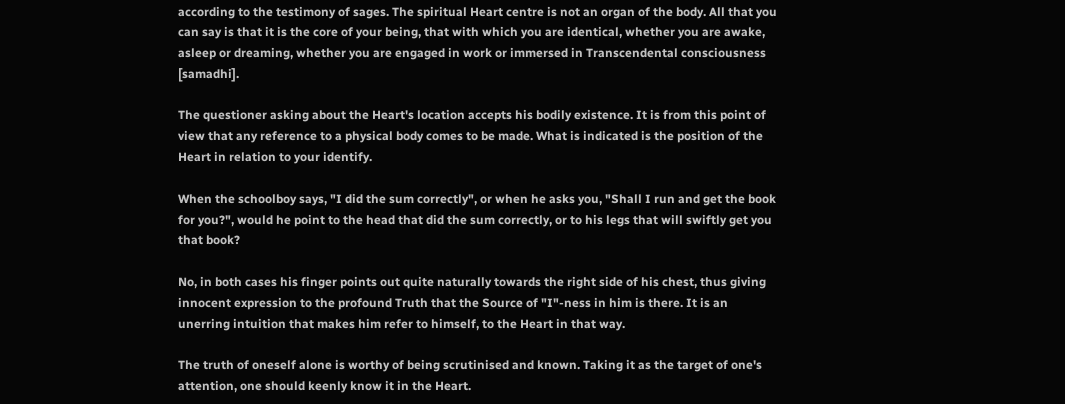according to the testimony of sages. The spiritual Heart centre is not an organ of the body. All that you can say is that it is the core of your being, that with which you are identical, whether you are awake, asleep or dreaming, whether you are engaged in work or immersed in Transcendental consciousness [samadhi].

The questioner asking about the Heart's location accepts his bodily existence. It is from this point of view that any reference to a physical body comes to be made. What is indicated is the position of the Heart in relation to your identify.

When the schoolboy says, "I did the sum correctly", or when he asks you, "Shall I run and get the book for you?", would he point to the head that did the sum correctly, or to his legs that will swiftly get you that book?

No, in both cases his finger points out quite naturally towards the right side of his chest, thus giving innocent expression to the profound Truth that the Source of "I"-ness in him is there. It is an unerring intuition that makes him refer to himself, to the Heart in that way.

The truth of oneself alone is worthy of being scrutinised and known. Taking it as the target of one's attention, one should keenly know it in the Heart.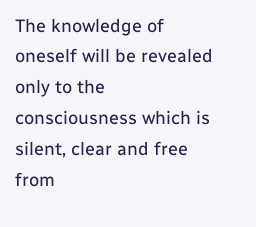The knowledge of oneself will be revealed only to the consciousness which is silent, clear and free from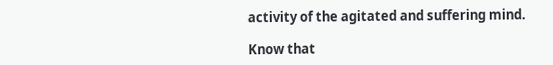activity of the agitated and suffering mind.

Know that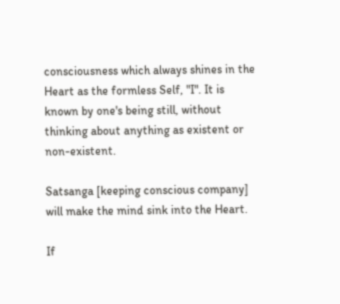consciousness which always shines in the Heart as the formless Self, "I". It is known by one's being still, without thinking about anything as existent or non-existent.

Satsanga [keeping conscious company] will make the mind sink into the Heart.

If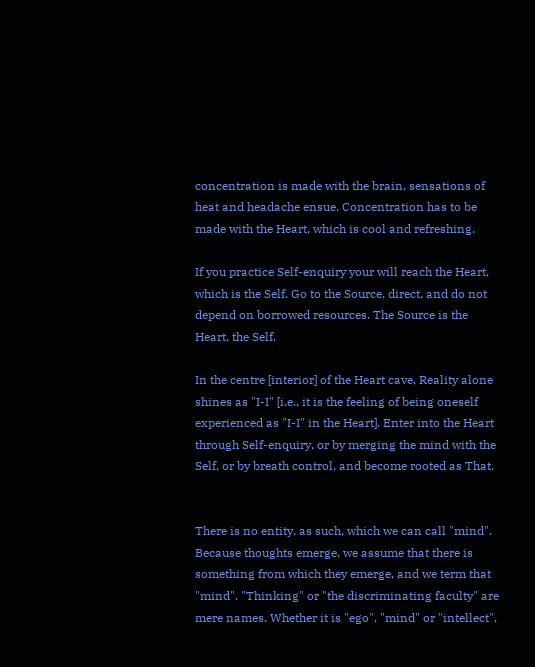concentration is made with the brain, sensations of heat and headache ensue. Concentration has to be made with the Heart, which is cool and refreshing.

If you practice Self-enquiry your will reach the Heart, which is the Self. Go to the Source, direct, and do not depend on borrowed resources. The Source is the Heart, the Self.

In the centre [interior] of the Heart cave, Reality alone shines as "I-I" [i.e., it is the feeling of being oneself experienced as "I-I" in the Heart]. Enter into the Heart through Self-enquiry, or by merging the mind with the Self, or by breath control, and become rooted as That.


There is no entity, as such, which we can call "mind". Because thoughts emerge, we assume that there is something from which they emerge, and we term that "mind". "Thinking" or "the discriminating faculty" are mere names. Whether it is "ego", "mind" or "intellect",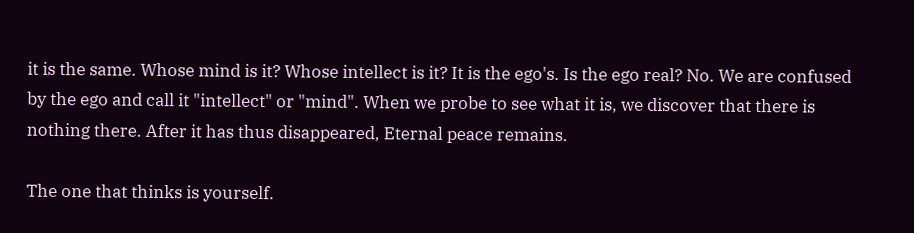it is the same. Whose mind is it? Whose intellect is it? It is the ego's. Is the ego real? No. We are confused by the ego and call it "intellect" or "mind". When we probe to see what it is, we discover that there is nothing there. After it has thus disappeared, Eternal peace remains.

The one that thinks is yourself.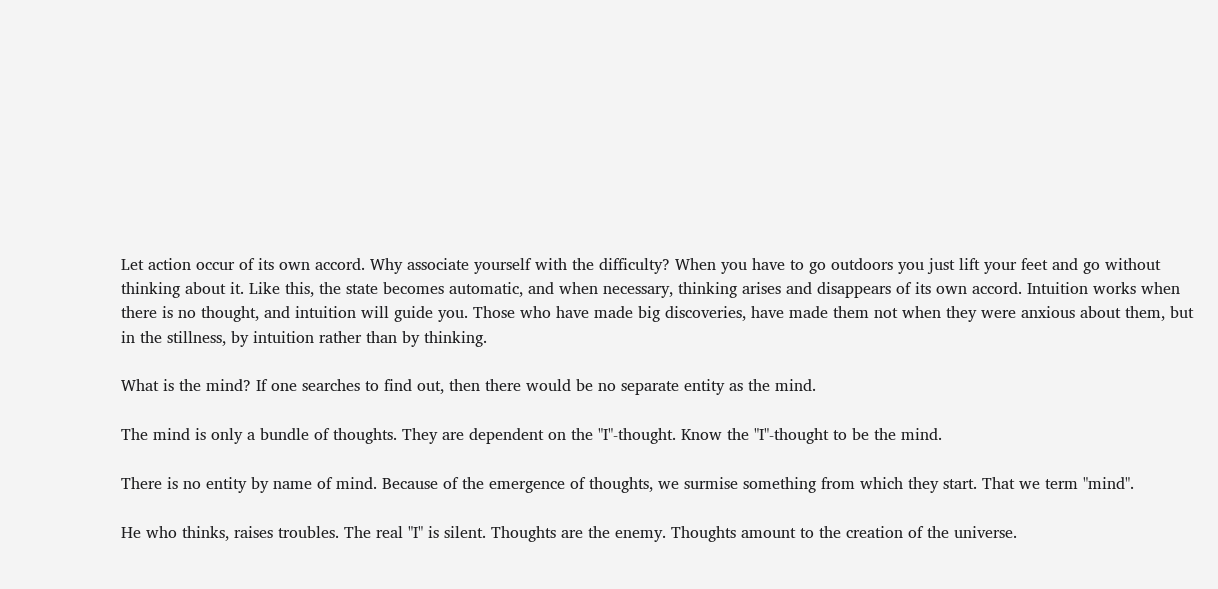Let action occur of its own accord. Why associate yourself with the difficulty? When you have to go outdoors you just lift your feet and go without thinking about it. Like this, the state becomes automatic, and when necessary, thinking arises and disappears of its own accord. Intuition works when there is no thought, and intuition will guide you. Those who have made big discoveries, have made them not when they were anxious about them, but in the stillness, by intuition rather than by thinking.

What is the mind? If one searches to find out, then there would be no separate entity as the mind.

The mind is only a bundle of thoughts. They are dependent on the "I"-thought. Know the "I"-thought to be the mind.

There is no entity by name of mind. Because of the emergence of thoughts, we surmise something from which they start. That we term "mind".

He who thinks, raises troubles. The real "I" is silent. Thoughts are the enemy. Thoughts amount to the creation of the universe.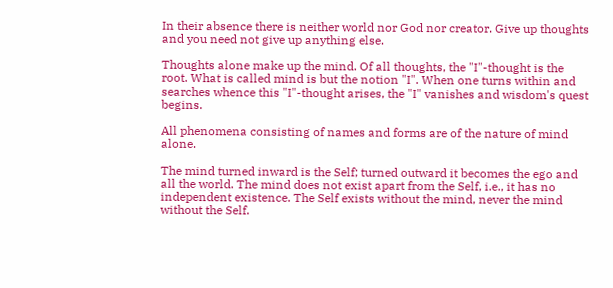In their absence there is neither world nor God nor creator. Give up thoughts and you need not give up anything else.

Thoughts alone make up the mind. Of all thoughts, the "I"-thought is the root. What is called mind is but the notion "I". When one turns within and searches whence this "I"-thought arises, the "I" vanishes and wisdom's quest begins.

All phenomena consisting of names and forms are of the nature of mind alone.

The mind turned inward is the Self; turned outward it becomes the ego and all the world. The mind does not exist apart from the Self, i.e., it has no independent existence. The Self exists without the mind, never the mind without the Self.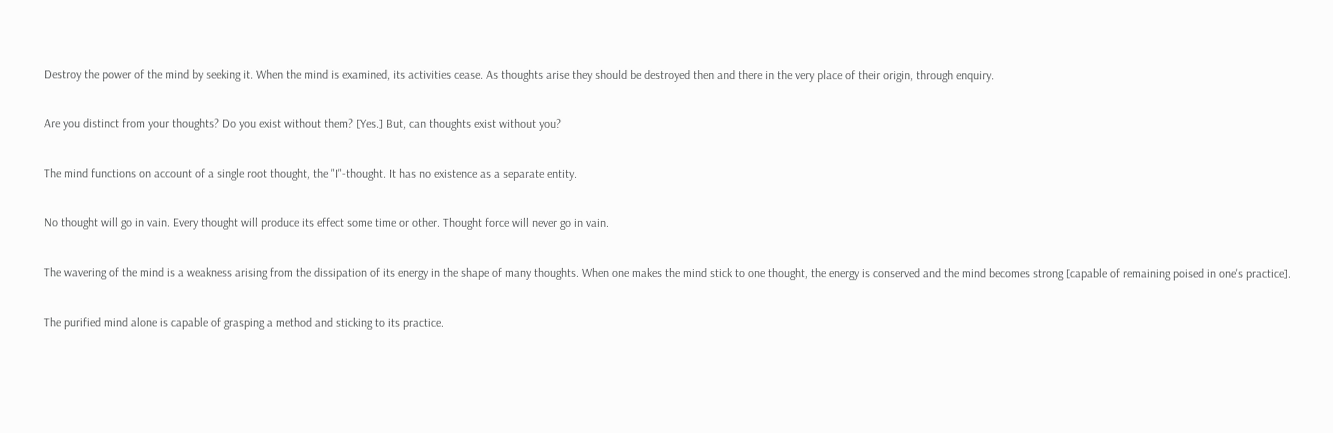Destroy the power of the mind by seeking it. When the mind is examined, its activities cease. As thoughts arise they should be destroyed then and there in the very place of their origin, through enquiry.

Are you distinct from your thoughts? Do you exist without them? [Yes.] But, can thoughts exist without you?

The mind functions on account of a single root thought, the "I"-thought. It has no existence as a separate entity.

No thought will go in vain. Every thought will produce its effect some time or other. Thought force will never go in vain.

The wavering of the mind is a weakness arising from the dissipation of its energy in the shape of many thoughts. When one makes the mind stick to one thought, the energy is conserved and the mind becomes strong [capable of remaining poised in one's practice].

The purified mind alone is capable of grasping a method and sticking to its practice.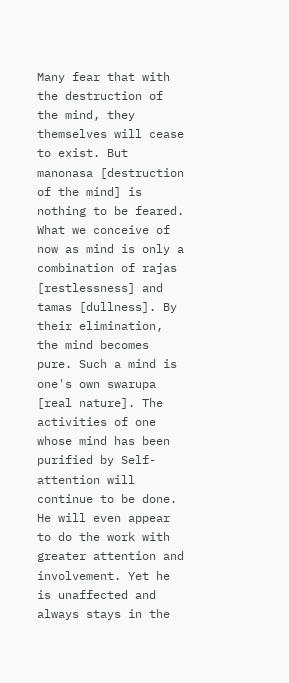Many fear that with the destruction of the mind, they themselves will cease to exist. But manonasa [destruction of the mind] is nothing to be feared. What we conceive of now as mind is only a combination of rajas [restlessness] and tamas [dullness]. By their elimination, the mind becomes pure. Such a mind is one's own swarupa [real nature]. The activities of one whose mind has been purified by Self-attention will continue to be done. He will even appear to do the work with greater attention and involvement. Yet he is unaffected and always stays in the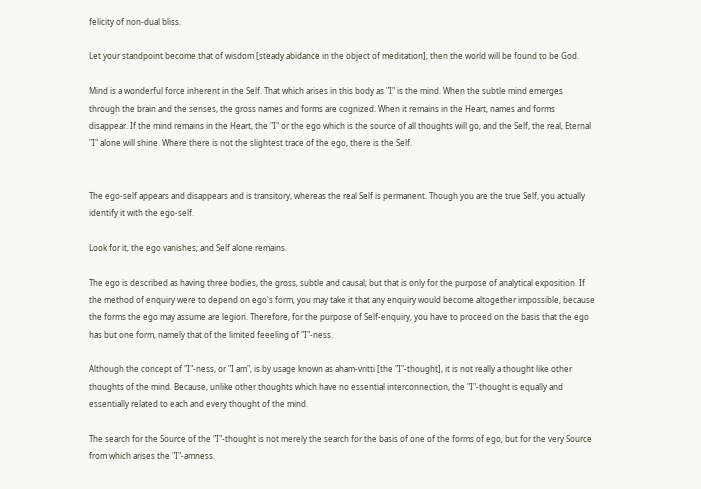felicity of non-dual bliss.

Let your standpoint become that of wisdom [steady abidance in the object of meditation], then the world will be found to be God.

Mind is a wonderful force inherent in the Self. That which arises in this body as "I" is the mind. When the subtle mind emerges through the brain and the senses, the gross names and forms are cognized. When it remains in the Heart, names and forms disappear. If the mind remains in the Heart, the "I" or the ego which is the source of all thoughts will go, and the Self, the real, Eternal "I" alone will shine. Where there is not the slightest trace of the ego, there is the Self.


The ego-self appears and disappears and is transitory, whereas the real Self is permanent. Though you are the true Self, you actually identify it with the ego-self.

Look for it, the ego vanishes; and Self alone remains.

The ego is described as having three bodies, the gross, subtle and causal; but that is only for the purpose of analytical exposition. If the method of enquiry were to depend on ego's form, you may take it that any enquiry would become altogether impossible, because the forms the ego may assume are legion. Therefore, for the purpose of Self-enquiry, you have to proceed on the basis that the ego has but one form, namely that of the limited feeeling of "I"-ness.

Although the concept of "I"-ness, or "I am", is by usage known as aham-vritti [the "I"-thought], it is not really a thought like other thoughts of the mind. Because, unlike other thoughts which have no essential interconnection, the "I"-thought is equally and essentially related to each and every thought of the mind.

The search for the Source of the "I"-thought is not merely the search for the basis of one of the forms of ego, but for the very Source from which arises the "I"-amness.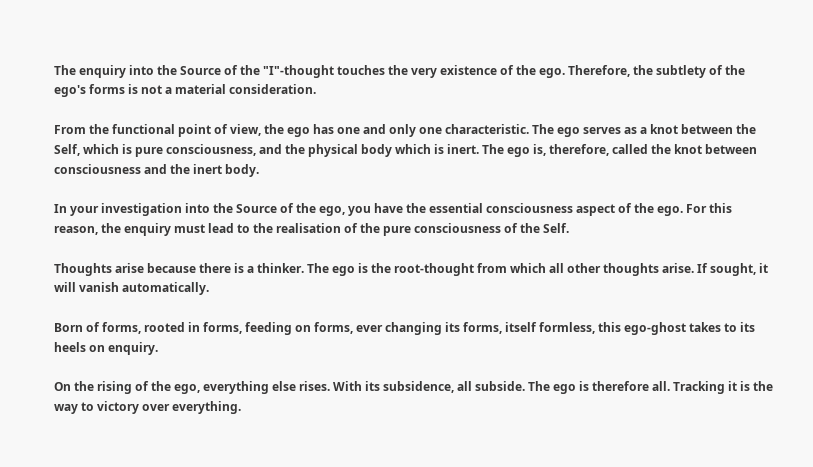The enquiry into the Source of the "I"-thought touches the very existence of the ego. Therefore, the subtlety of the ego's forms is not a material consideration.

From the functional point of view, the ego has one and only one characteristic. The ego serves as a knot between the Self, which is pure consciousness, and the physical body which is inert. The ego is, therefore, called the knot between consciousness and the inert body.

In your investigation into the Source of the ego, you have the essential consciousness aspect of the ego. For this reason, the enquiry must lead to the realisation of the pure consciousness of the Self.

Thoughts arise because there is a thinker. The ego is the root-thought from which all other thoughts arise. If sought, it will vanish automatically.

Born of forms, rooted in forms, feeding on forms, ever changing its forms, itself formless, this ego-ghost takes to its heels on enquiry.

On the rising of the ego, everything else rises. With its subsidence, all subside. The ego is therefore all. Tracking it is the way to victory over everything.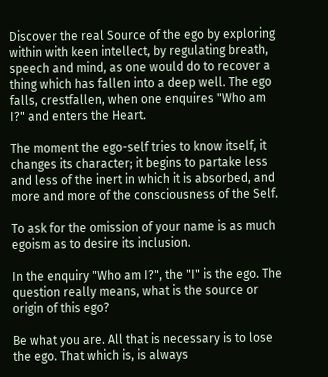Discover the real Source of the ego by exploring within with keen intellect, by regulating breath, speech and mind, as one would do to recover a thing which has fallen into a deep well. The ego falls, crestfallen, when one enquires "Who am I?" and enters the Heart.

The moment the ego-self tries to know itself, it changes its character; it begins to partake less and less of the inert in which it is absorbed, and more and more of the consciousness of the Self.

To ask for the omission of your name is as much egoism as to desire its inclusion.

In the enquiry "Who am I?", the "I" is the ego. The question really means, what is the source or origin of this ego?

Be what you are. All that is necessary is to lose the ego. That which is, is always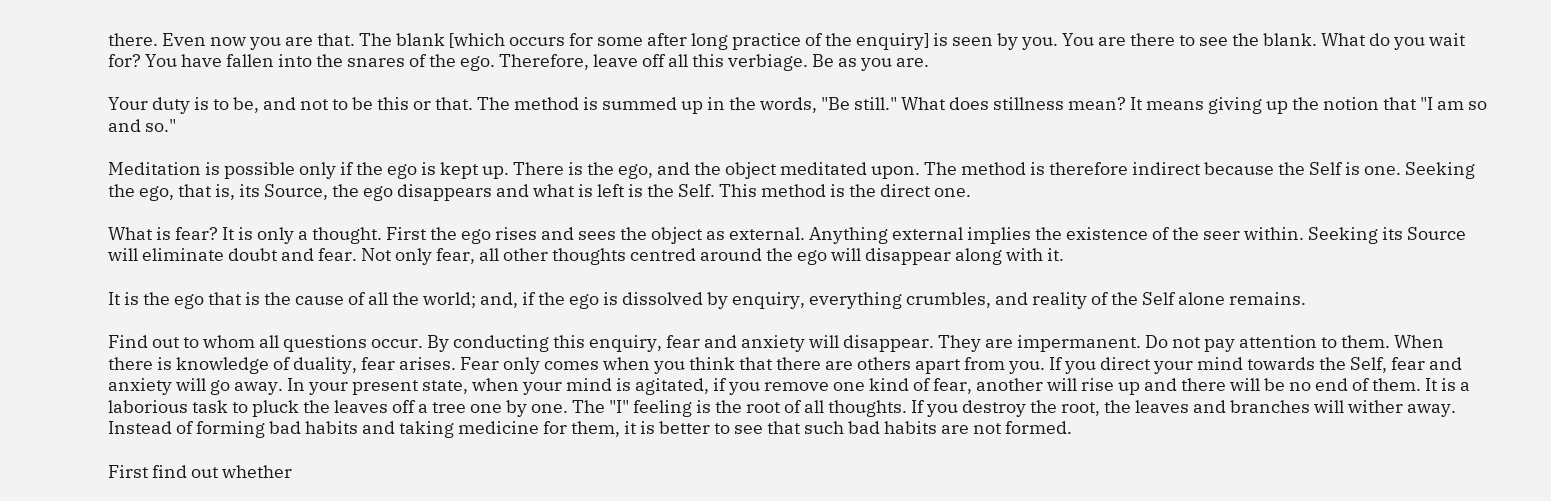there. Even now you are that. The blank [which occurs for some after long practice of the enquiry] is seen by you. You are there to see the blank. What do you wait for? You have fallen into the snares of the ego. Therefore, leave off all this verbiage. Be as you are.

Your duty is to be, and not to be this or that. The method is summed up in the words, "Be still." What does stillness mean? It means giving up the notion that "I am so and so."

Meditation is possible only if the ego is kept up. There is the ego, and the object meditated upon. The method is therefore indirect because the Self is one. Seeking the ego, that is, its Source, the ego disappears and what is left is the Self. This method is the direct one.

What is fear? It is only a thought. First the ego rises and sees the object as external. Anything external implies the existence of the seer within. Seeking its Source will eliminate doubt and fear. Not only fear, all other thoughts centred around the ego will disappear along with it.

It is the ego that is the cause of all the world; and, if the ego is dissolved by enquiry, everything crumbles, and reality of the Self alone remains.

Find out to whom all questions occur. By conducting this enquiry, fear and anxiety will disappear. They are impermanent. Do not pay attention to them. When there is knowledge of duality, fear arises. Fear only comes when you think that there are others apart from you. If you direct your mind towards the Self, fear and anxiety will go away. In your present state, when your mind is agitated, if you remove one kind of fear, another will rise up and there will be no end of them. It is a laborious task to pluck the leaves off a tree one by one. The "I" feeling is the root of all thoughts. If you destroy the root, the leaves and branches will wither away. Instead of forming bad habits and taking medicine for them, it is better to see that such bad habits are not formed.

First find out whether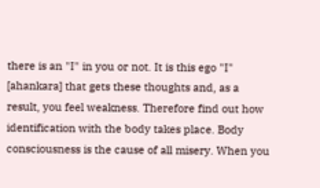there is an "I" in you or not. It is this ego "I" [ahankara] that gets these thoughts and, as a result, you feel weakness. Therefore find out how identification with the body takes place. Body consciousness is the cause of all misery. When you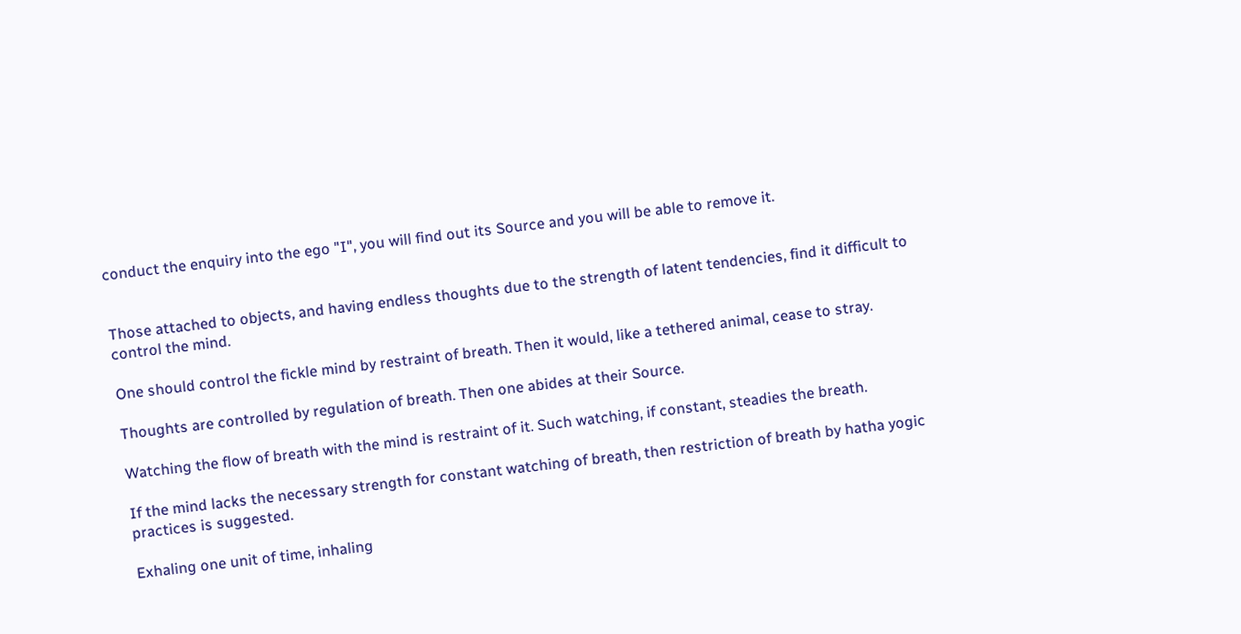conduct the enquiry into the ego "I", you will find out its Source and you will be able to remove it.


Those attached to objects, and having endless thoughts due to the strength of latent tendencies, find it difficult to control the mind.

One should control the fickle mind by restraint of breath. Then it would, like a tethered animal, cease to stray.

Thoughts are controlled by regulation of breath. Then one abides at their Source.

Watching the flow of breath with the mind is restraint of it. Such watching, if constant, steadies the breath.

If the mind lacks the necessary strength for constant watching of breath, then restriction of breath by hatha yogic practices is suggested.

Exhaling one unit of time, inhaling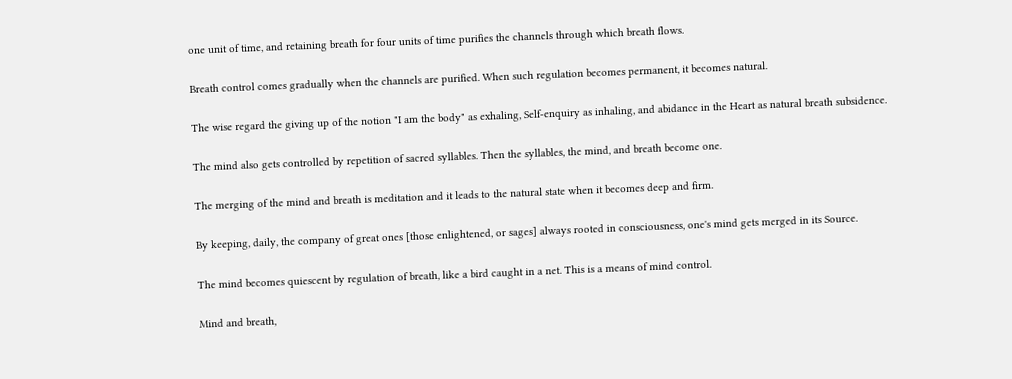one unit of time, and retaining breath for four units of time purifies the channels through which breath flows.

Breath control comes gradually when the channels are purified. When such regulation becomes permanent, it becomes natural.

The wise regard the giving up of the notion "I am the body" as exhaling, Self-enquiry as inhaling, and abidance in the Heart as natural breath subsidence.

The mind also gets controlled by repetition of sacred syllables. Then the syllables, the mind, and breath become one.

The merging of the mind and breath is meditation and it leads to the natural state when it becomes deep and firm.

By keeping, daily, the company of great ones [those enlightened, or sages] always rooted in consciousness, one's mind gets merged in its Source.

The mind becomes quiescent by regulation of breath, like a bird caught in a net. This is a means of mind control.

Mind and breath,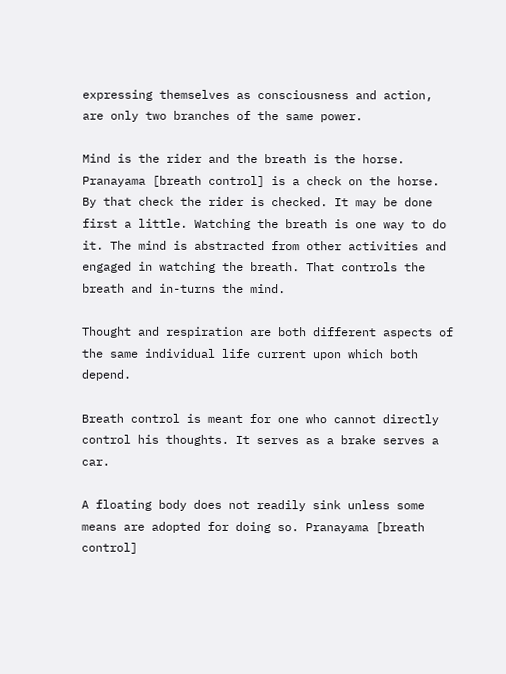expressing themselves as consciousness and action, are only two branches of the same power.

Mind is the rider and the breath is the horse. Pranayama [breath control] is a check on the horse. By that check the rider is checked. It may be done first a little. Watching the breath is one way to do it. The mind is abstracted from other activities and engaged in watching the breath. That controls the breath and in-turns the mind.

Thought and respiration are both different aspects of the same individual life current upon which both depend.

Breath control is meant for one who cannot directly control his thoughts. It serves as a brake serves a car.

A floating body does not readily sink unless some means are adopted for doing so. Pranayama [breath control]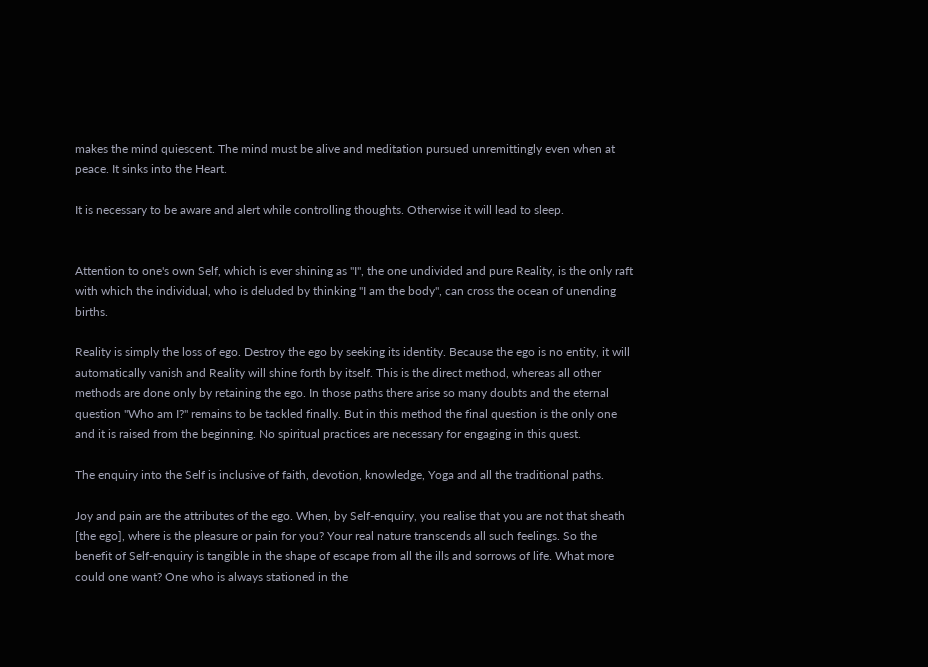makes the mind quiescent. The mind must be alive and meditation pursued unremittingly even when at peace. It sinks into the Heart.

It is necessary to be aware and alert while controlling thoughts. Otherwise it will lead to sleep.


Attention to one's own Self, which is ever shining as "I", the one undivided and pure Reality, is the only raft with which the individual, who is deluded by thinking "I am the body", can cross the ocean of unending births.

Reality is simply the loss of ego. Destroy the ego by seeking its identity. Because the ego is no entity, it will automatically vanish and Reality will shine forth by itself. This is the direct method, whereas all other methods are done only by retaining the ego. In those paths there arise so many doubts and the eternal question "Who am I?" remains to be tackled finally. But in this method the final question is the only one and it is raised from the beginning. No spiritual practices are necessary for engaging in this quest.

The enquiry into the Self is inclusive of faith, devotion, knowledge, Yoga and all the traditional paths.

Joy and pain are the attributes of the ego. When, by Self-enquiry, you realise that you are not that sheath [the ego], where is the pleasure or pain for you? Your real nature transcends all such feelings. So the benefit of Self-enquiry is tangible in the shape of escape from all the ills and sorrows of life. What more could one want? One who is always stationed in the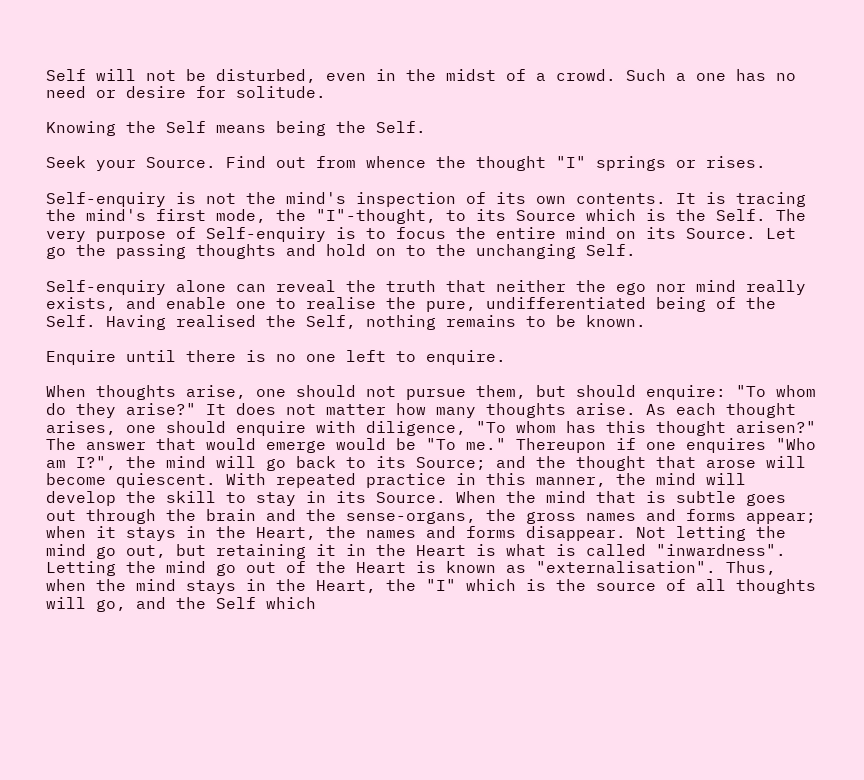Self will not be disturbed, even in the midst of a crowd. Such a one has no need or desire for solitude.

Knowing the Self means being the Self.

Seek your Source. Find out from whence the thought "I" springs or rises.

Self-enquiry is not the mind's inspection of its own contents. It is tracing the mind's first mode, the "I"-thought, to its Source which is the Self. The very purpose of Self-enquiry is to focus the entire mind on its Source. Let go the passing thoughts and hold on to the unchanging Self.

Self-enquiry alone can reveal the truth that neither the ego nor mind really exists, and enable one to realise the pure, undifferentiated being of the Self. Having realised the Self, nothing remains to be known.

Enquire until there is no one left to enquire.

When thoughts arise, one should not pursue them, but should enquire: "To whom do they arise?" It does not matter how many thoughts arise. As each thought arises, one should enquire with diligence, "To whom has this thought arisen?" The answer that would emerge would be "To me." Thereupon if one enquires "Who am I?", the mind will go back to its Source; and the thought that arose will become quiescent. With repeated practice in this manner, the mind will develop the skill to stay in its Source. When the mind that is subtle goes out through the brain and the sense-organs, the gross names and forms appear; when it stays in the Heart, the names and forms disappear. Not letting the mind go out, but retaining it in the Heart is what is called "inwardness". Letting the mind go out of the Heart is known as "externalisation". Thus, when the mind stays in the Heart, the "I" which is the source of all thoughts will go, and the Self which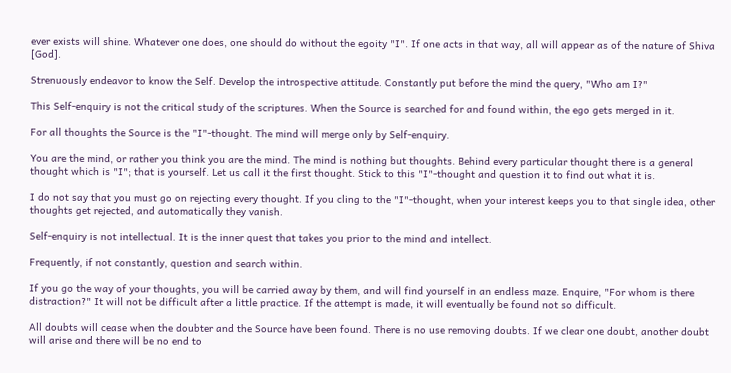ever exists will shine. Whatever one does, one should do without the egoity "I". If one acts in that way, all will appear as of the nature of Shiva [God].

Strenuously endeavor to know the Self. Develop the introspective attitude. Constantly put before the mind the query, "Who am I?"

This Self-enquiry is not the critical study of the scriptures. When the Source is searched for and found within, the ego gets merged in it.

For all thoughts the Source is the "I"-thought. The mind will merge only by Self-enquiry.

You are the mind, or rather you think you are the mind. The mind is nothing but thoughts. Behind every particular thought there is a general thought which is "I"; that is yourself. Let us call it the first thought. Stick to this "I"-thought and question it to find out what it is.

I do not say that you must go on rejecting every thought. If you cling to the "I"-thought, when your interest keeps you to that single idea, other thoughts get rejected, and automatically they vanish.

Self-enquiry is not intellectual. It is the inner quest that takes you prior to the mind and intellect.

Frequently, if not constantly, question and search within.

If you go the way of your thoughts, you will be carried away by them, and will find yourself in an endless maze. Enquire, "For whom is there distraction?" It will not be difficult after a little practice. If the attempt is made, it will eventually be found not so difficult.

All doubts will cease when the doubter and the Source have been found. There is no use removing doubts. If we clear one doubt, another doubt will arise and there will be no end to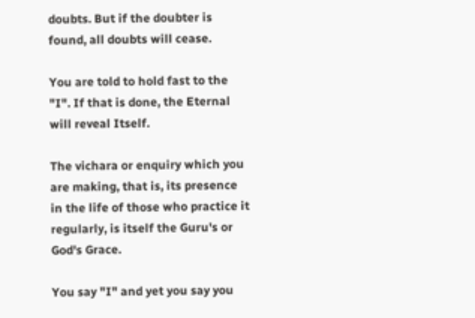doubts. But if the doubter is found, all doubts will cease.

You are told to hold fast to the "I". If that is done, the Eternal will reveal Itself.

The vichara or enquiry which you are making, that is, its presence in the life of those who practice it regularly, is itself the Guru's or God's Grace.

You say "I" and yet you say you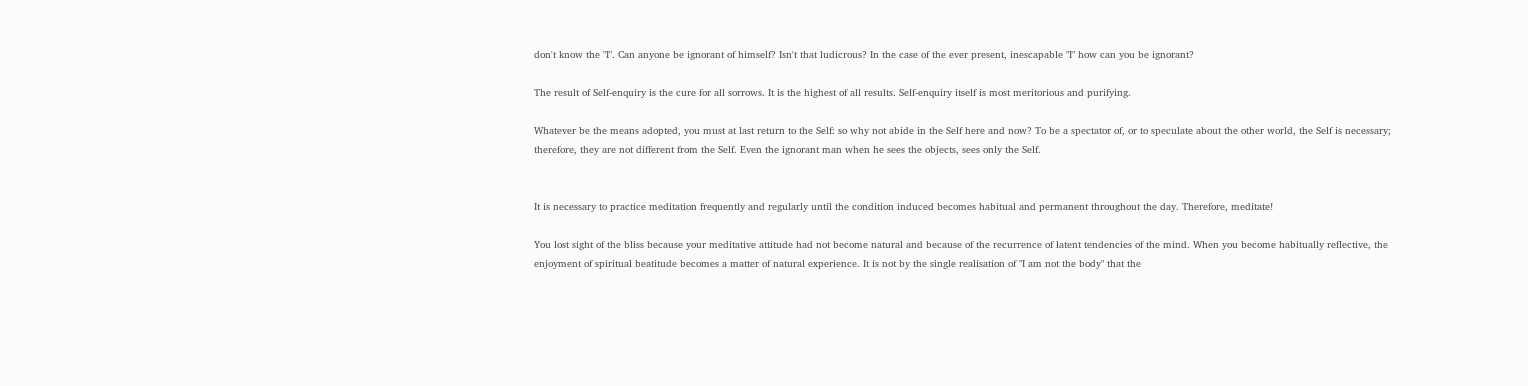don't know the "I". Can anyone be ignorant of himself? Isn't that ludicrous? In the case of the ever present, inescapable "I" how can you be ignorant?

The result of Self-enquiry is the cure for all sorrows. It is the highest of all results. Self-enquiry itself is most meritorious and purifying.

Whatever be the means adopted, you must at last return to the Self: so why not abide in the Self here and now? To be a spectator of, or to speculate about the other world, the Self is necessary; therefore, they are not different from the Self. Even the ignorant man when he sees the objects, sees only the Self.


It is necessary to practice meditation frequently and regularly until the condition induced becomes habitual and permanent throughout the day. Therefore, meditate!

You lost sight of the bliss because your meditative attitude had not become natural and because of the recurrence of latent tendencies of the mind. When you become habitually reflective, the enjoyment of spiritual beatitude becomes a matter of natural experience. It is not by the single realisation of "I am not the body" that the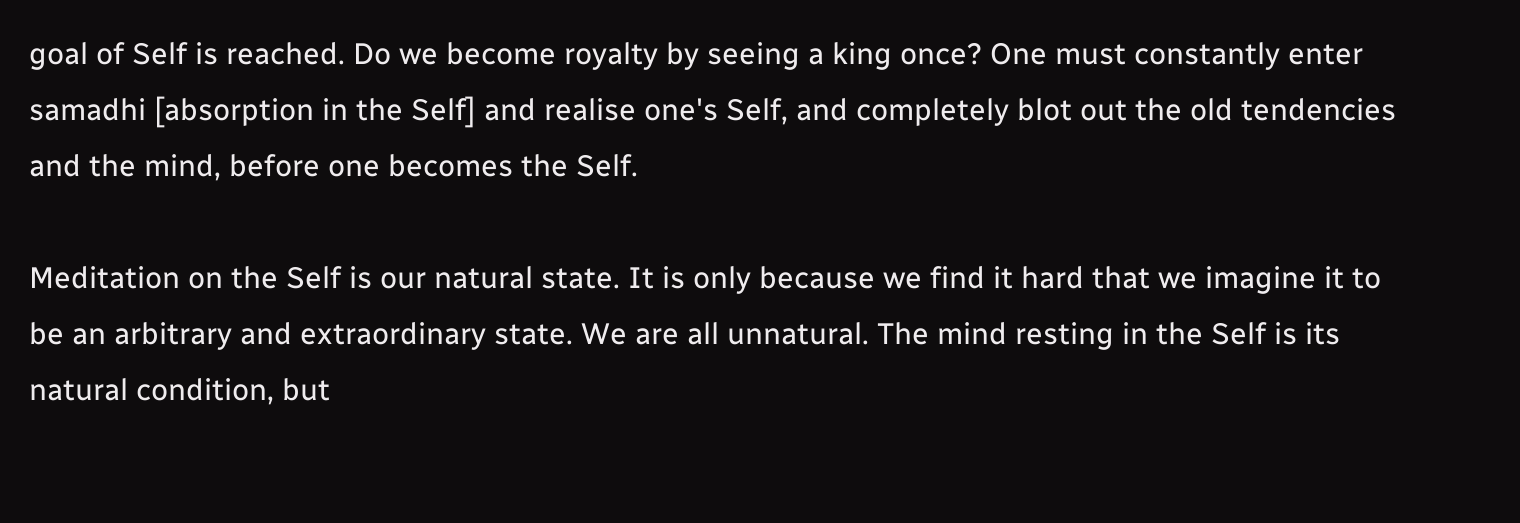goal of Self is reached. Do we become royalty by seeing a king once? One must constantly enter samadhi [absorption in the Self] and realise one's Self, and completely blot out the old tendencies and the mind, before one becomes the Self.

Meditation on the Self is our natural state. It is only because we find it hard that we imagine it to be an arbitrary and extraordinary state. We are all unnatural. The mind resting in the Self is its natural condition, but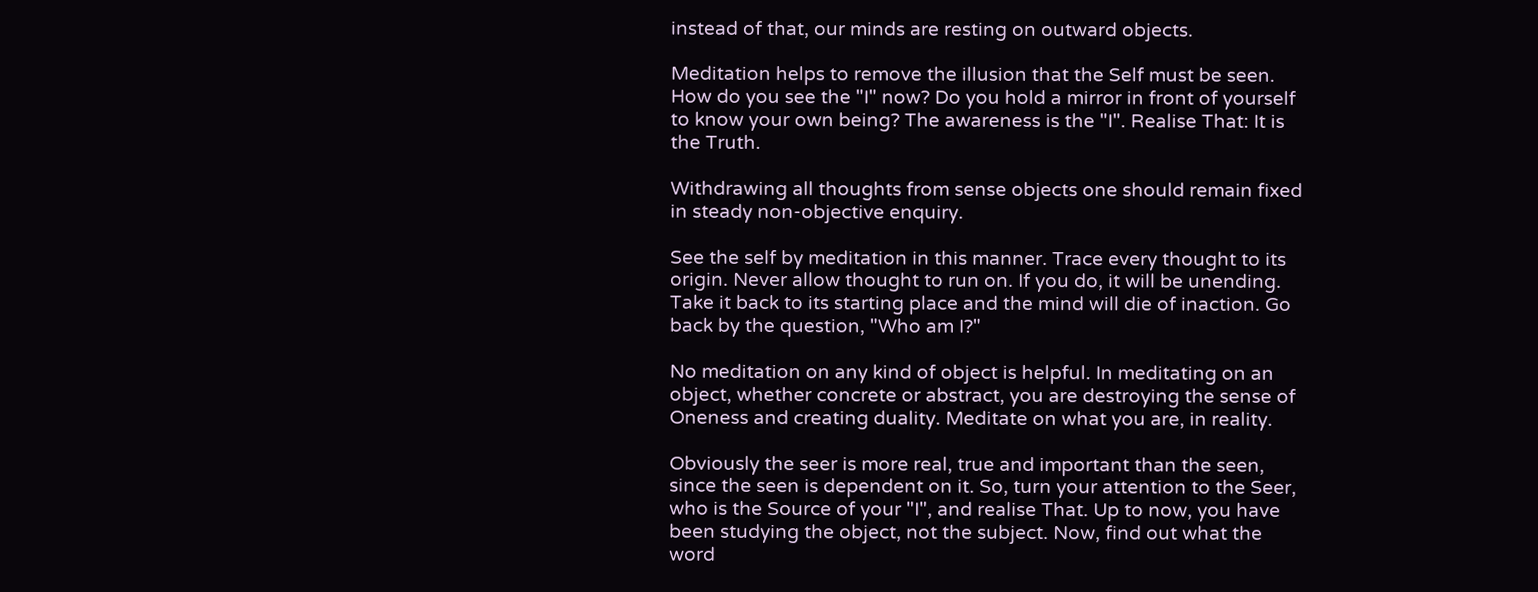instead of that, our minds are resting on outward objects.

Meditation helps to remove the illusion that the Self must be seen. How do you see the "I" now? Do you hold a mirror in front of yourself to know your own being? The awareness is the "I". Realise That: It is the Truth.

Withdrawing all thoughts from sense objects one should remain fixed in steady non-objective enquiry.

See the self by meditation in this manner. Trace every thought to its origin. Never allow thought to run on. If you do, it will be unending. Take it back to its starting place and the mind will die of inaction. Go back by the question, "Who am I?"

No meditation on any kind of object is helpful. In meditating on an object, whether concrete or abstract, you are destroying the sense of Oneness and creating duality. Meditate on what you are, in reality.

Obviously the seer is more real, true and important than the seen, since the seen is dependent on it. So, turn your attention to the Seer, who is the Source of your "I", and realise That. Up to now, you have been studying the object, not the subject. Now, find out what the word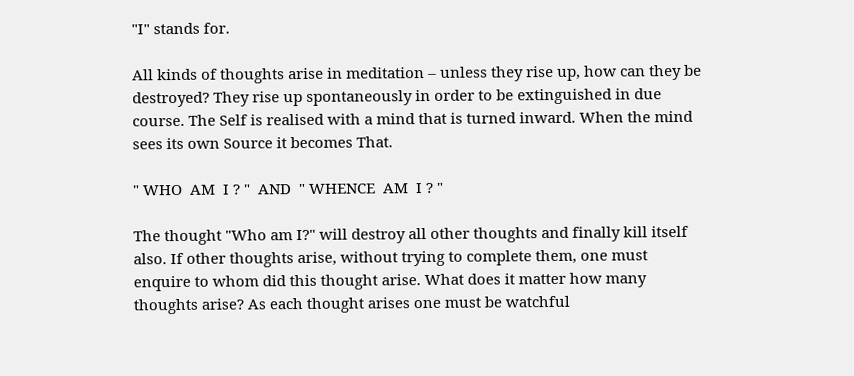"I" stands for.

All kinds of thoughts arise in meditation – unless they rise up, how can they be destroyed? They rise up spontaneously in order to be extinguished in due course. The Self is realised with a mind that is turned inward. When the mind sees its own Source it becomes That.

" WHO  AM  I ? "  AND  " WHENCE  AM  I ? "

The thought "Who am I?" will destroy all other thoughts and finally kill itself also. If other thoughts arise, without trying to complete them, one must enquire to whom did this thought arise. What does it matter how many thoughts arise? As each thought arises one must be watchful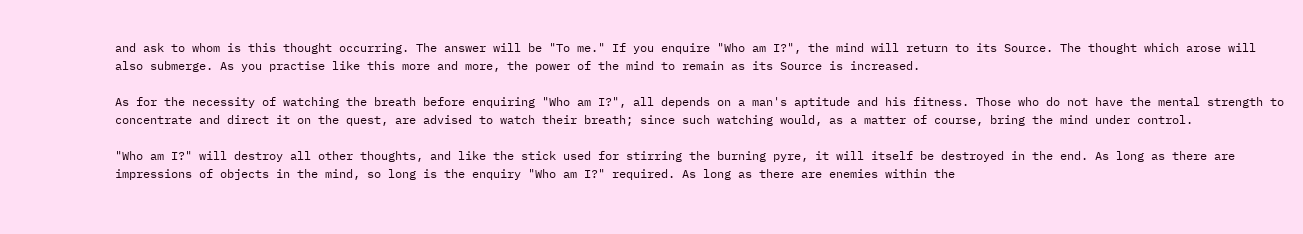and ask to whom is this thought occurring. The answer will be "To me." If you enquire "Who am I?", the mind will return to its Source. The thought which arose will also submerge. As you practise like this more and more, the power of the mind to remain as its Source is increased.

As for the necessity of watching the breath before enquiring "Who am I?", all depends on a man's aptitude and his fitness. Those who do not have the mental strength to concentrate and direct it on the quest, are advised to watch their breath; since such watching would, as a matter of course, bring the mind under control.

"Who am I?" will destroy all other thoughts, and like the stick used for stirring the burning pyre, it will itself be destroyed in the end. As long as there are impressions of objects in the mind, so long is the enquiry "Who am I?" required. As long as there are enemies within the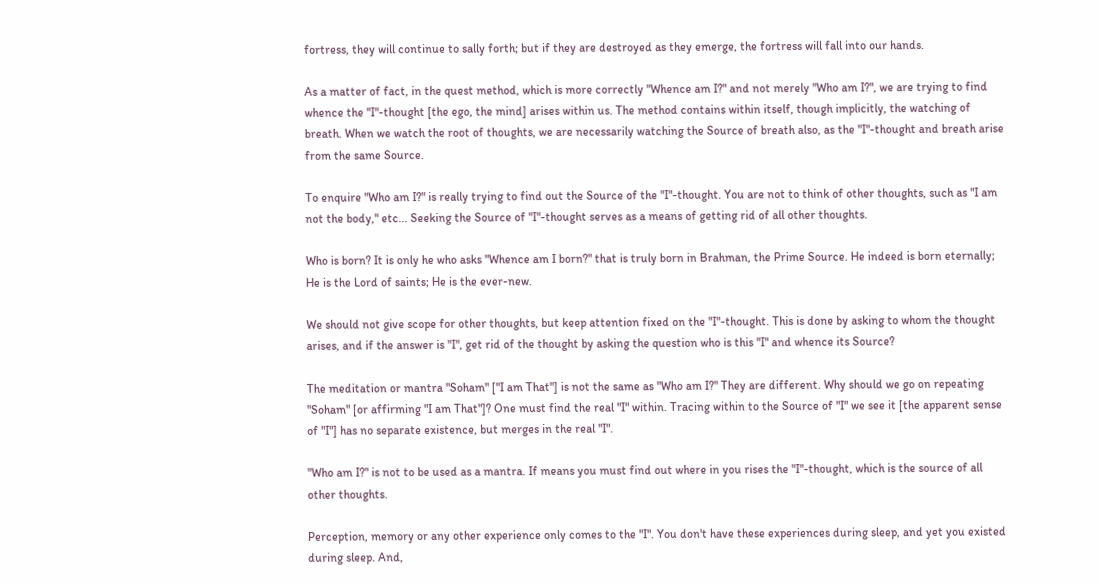fortress, they will continue to sally forth; but if they are destroyed as they emerge, the fortress will fall into our hands.

As a matter of fact, in the quest method, which is more correctly "Whence am I?" and not merely "Who am I?", we are trying to find whence the "I"-thought [the ego, the mind] arises within us. The method contains within itself, though implicitly, the watching of breath. When we watch the root of thoughts, we are necessarily watching the Source of breath also, as the "I"-thought and breath arise from the same Source.

To enquire "Who am I?" is really trying to find out the Source of the "I"-thought. You are not to think of other thoughts, such as "I am not the body," etc... Seeking the Source of "I"-thought serves as a means of getting rid of all other thoughts.

Who is born? It is only he who asks "Whence am I born?" that is truly born in Brahman, the Prime Source. He indeed is born eternally; He is the Lord of saints; He is the ever-new.

We should not give scope for other thoughts, but keep attention fixed on the "I"-thought. This is done by asking to whom the thought arises, and if the answer is "I", get rid of the thought by asking the question who is this "I" and whence its Source?

The meditation or mantra "Soham" ["I am That"] is not the same as "Who am I?" They are different. Why should we go on repeating "Soham" [or affirming "I am That"]? One must find the real "I" within. Tracing within to the Source of "I" we see it [the apparent sense of "I"] has no separate existence, but merges in the real "I".

"Who am I?" is not to be used as a mantra. If means you must find out where in you rises the "I"-thought, which is the source of all other thoughts.

Perception, memory or any other experience only comes to the "I". You don't have these experiences during sleep, and yet you existed during sleep. And,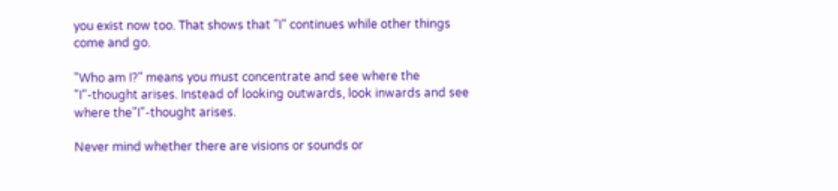you exist now too. That shows that "I" continues while other things come and go.

"Who am I?" means you must concentrate and see where the "I"-thought arises. Instead of looking outwards, look inwards and see where the"I"-thought arises.

Never mind whether there are visions or sounds or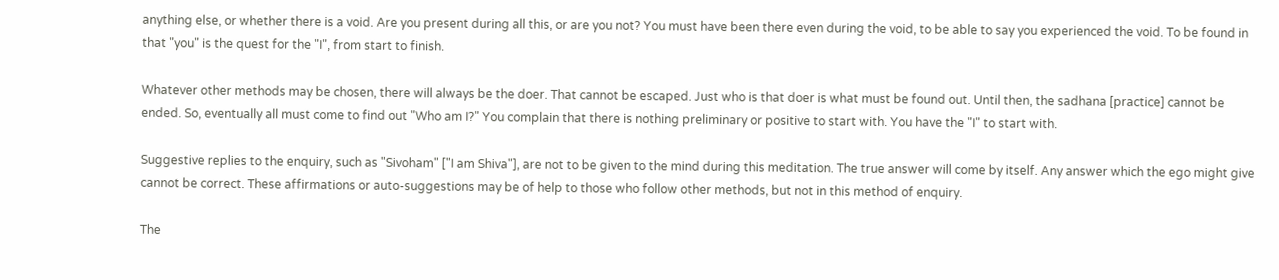anything else, or whether there is a void. Are you present during all this, or are you not? You must have been there even during the void, to be able to say you experienced the void. To be found in that "you" is the quest for the "I", from start to finish.

Whatever other methods may be chosen, there will always be the doer. That cannot be escaped. Just who is that doer is what must be found out. Until then, the sadhana [practice] cannot be ended. So, eventually all must come to find out "Who am I?" You complain that there is nothing preliminary or positive to start with. You have the "I" to start with.

Suggestive replies to the enquiry, such as "Sivoham" ["I am Shiva"], are not to be given to the mind during this meditation. The true answer will come by itself. Any answer which the ego might give cannot be correct. These affirmations or auto-suggestions may be of help to those who follow other methods, but not in this method of enquiry.

The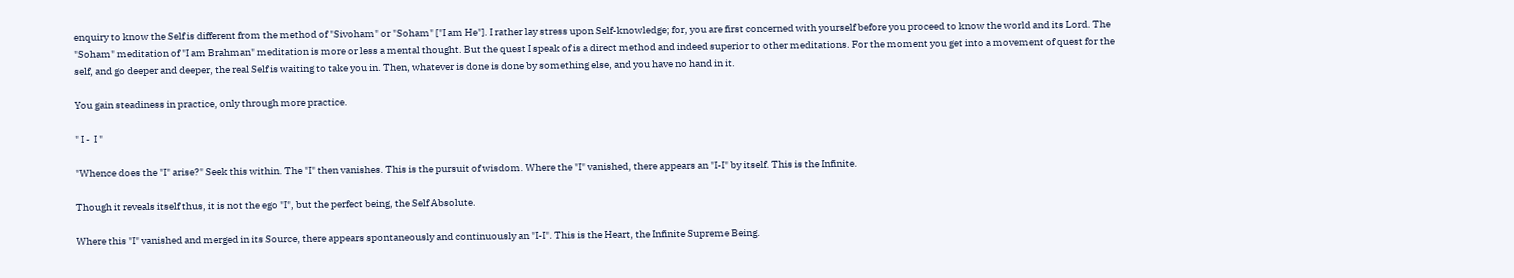enquiry to know the Self is different from the method of "Sivoham" or "Soham" ["I am He"]. I rather lay stress upon Self-knowledge; for, you are first concerned with yourself before you proceed to know the world and its Lord. The "Soham" meditation of "I am Brahman" meditation is more or less a mental thought. But the quest I speak of is a direct method and indeed superior to other meditations. For the moment you get into a movement of quest for the self, and go deeper and deeper, the real Self is waiting to take you in. Then, whatever is done is done by something else, and you have no hand in it.

You gain steadiness in practice, only through more practice.

" I -  I "

"Whence does the "I" arise?" Seek this within. The "I" then vanishes. This is the pursuit of wisdom. Where the "I" vanished, there appears an "I-I" by itself. This is the Infinite.

Though it reveals itself thus, it is not the ego "I", but the perfect being, the Self Absolute.

Where this "I" vanished and merged in its Source, there appears spontaneously and continuously an "I-I". This is the Heart, the Infinite Supreme Being.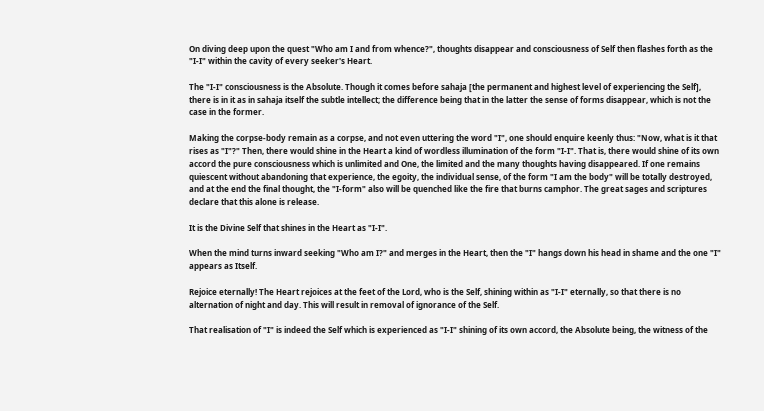On diving deep upon the quest "Who am I and from whence?", thoughts disappear and consciousness of Self then flashes forth as the "I-I" within the cavity of every seeker's Heart.

The "I-I" consciousness is the Absolute. Though it comes before sahaja [the permanent and highest level of experiencing the Self], there is in it as in sahaja itself the subtle intellect; the difference being that in the latter the sense of forms disappear, which is not the case in the former.

Making the corpse-body remain as a corpse, and not even uttering the word "I", one should enquire keenly thus: "Now, what is it that rises as "I"?" Then, there would shine in the Heart a kind of wordless illumination of the form "I-I". That is, there would shine of its own accord the pure consciousness which is unlimited and One, the limited and the many thoughts having disappeared. If one remains quiescent without abandoning that experience, the egoity, the individual sense, of the form "I am the body" will be totally destroyed, and at the end the final thought, the "I-form" also will be quenched like the fire that burns camphor. The great sages and scriptures declare that this alone is release.

It is the Divine Self that shines in the Heart as "I-I".

When the mind turns inward seeking "Who am I?" and merges in the Heart, then the "I" hangs down his head in shame and the one "I" appears as Itself.

Rejoice eternally! The Heart rejoices at the feet of the Lord, who is the Self, shining within as "I-I" eternally, so that there is no alternation of night and day. This will result in removal of ignorance of the Self.

That realisation of "I" is indeed the Self which is experienced as "I-I" shining of its own accord, the Absolute being, the witness of the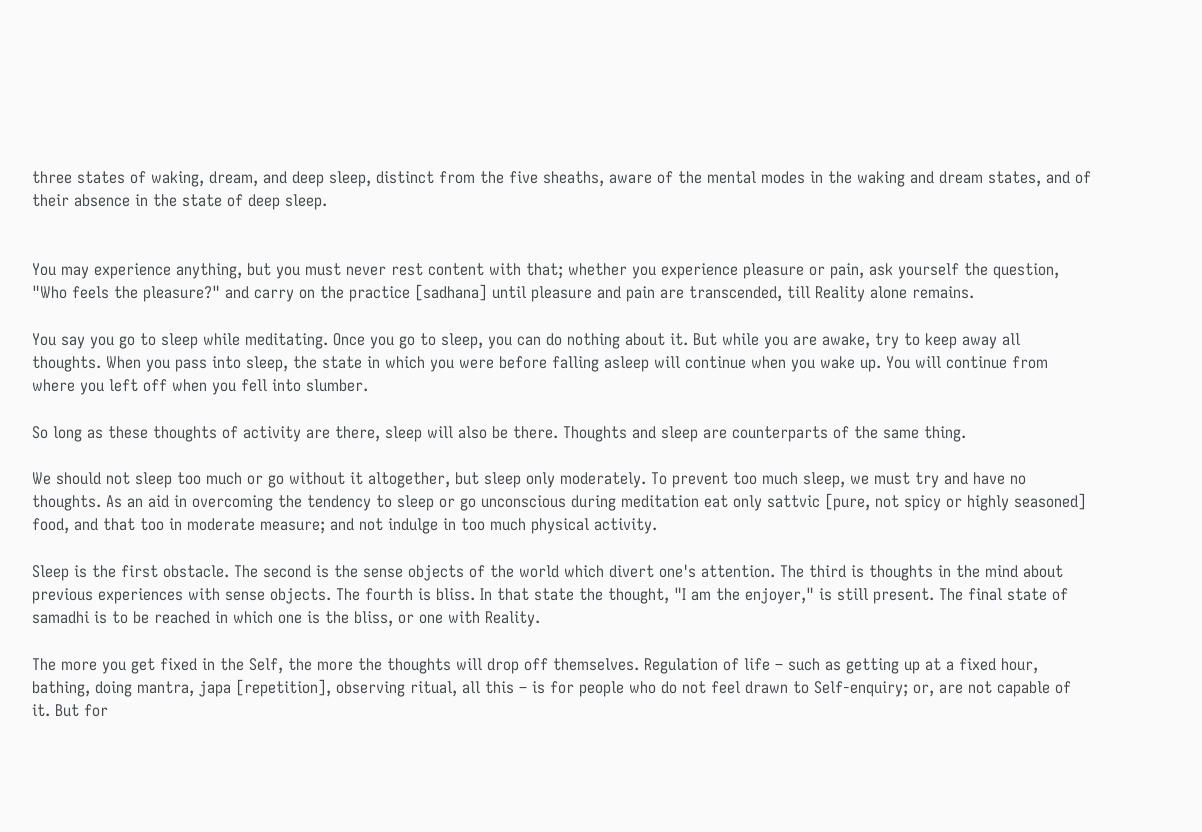three states of waking, dream, and deep sleep, distinct from the five sheaths, aware of the mental modes in the waking and dream states, and of their absence in the state of deep sleep.


You may experience anything, but you must never rest content with that; whether you experience pleasure or pain, ask yourself the question, "Who feels the pleasure?" and carry on the practice [sadhana] until pleasure and pain are transcended, till Reality alone remains.

You say you go to sleep while meditating. Once you go to sleep, you can do nothing about it. But while you are awake, try to keep away all thoughts. When you pass into sleep, the state in which you were before falling asleep will continue when you wake up. You will continue from where you left off when you fell into slumber.

So long as these thoughts of activity are there, sleep will also be there. Thoughts and sleep are counterparts of the same thing.

We should not sleep too much or go without it altogether, but sleep only moderately. To prevent too much sleep, we must try and have no thoughts. As an aid in overcoming the tendency to sleep or go unconscious during meditation eat only sattvic [pure, not spicy or highly seasoned] food, and that too in moderate measure; and not indulge in too much physical activity.

Sleep is the first obstacle. The second is the sense objects of the world which divert one's attention. The third is thoughts in the mind about previous experiences with sense objects. The fourth is bliss. In that state the thought, "I am the enjoyer," is still present. The final state of samadhi is to be reached in which one is the bliss, or one with Reality.

The more you get fixed in the Self, the more the thoughts will drop off themselves. Regulation of life – such as getting up at a fixed hour, bathing, doing mantra, japa [repetition], observing ritual, all this – is for people who do not feel drawn to Self-enquiry; or, are not capable of it. But for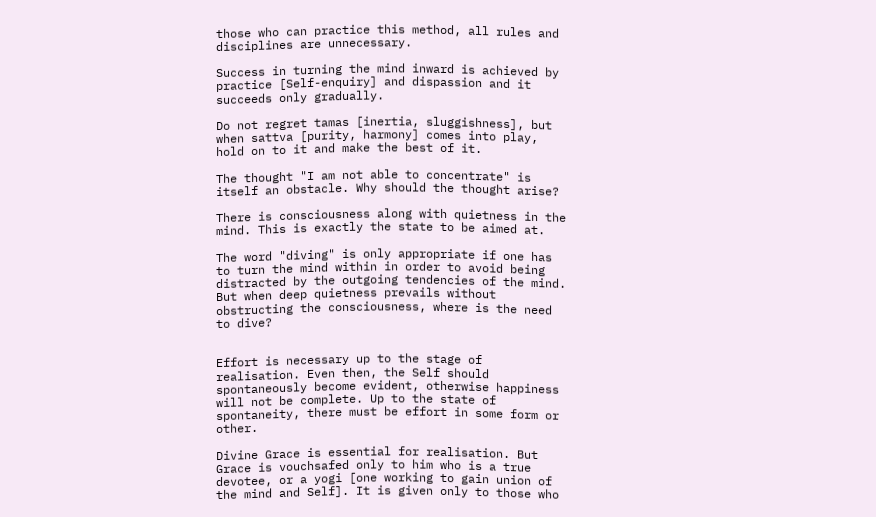those who can practice this method, all rules and disciplines are unnecessary.

Success in turning the mind inward is achieved by practice [Self-enquiry] and dispassion and it succeeds only gradually.

Do not regret tamas [inertia, sluggishness], but when sattva [purity, harmony] comes into play, hold on to it and make the best of it.

The thought "I am not able to concentrate" is itself an obstacle. Why should the thought arise?

There is consciousness along with quietness in the mind. This is exactly the state to be aimed at.

The word "diving" is only appropriate if one has to turn the mind within in order to avoid being distracted by the outgoing tendencies of the mind. But when deep quietness prevails without obstructing the consciousness, where is the need to dive?


Effort is necessary up to the stage of realisation. Even then, the Self should spontaneously become evident, otherwise happiness will not be complete. Up to the state of spontaneity, there must be effort in some form or other.

Divine Grace is essential for realisation. But Grace is vouchsafed only to him who is a true devotee, or a yogi [one working to gain union of the mind and Self]. It is given only to those who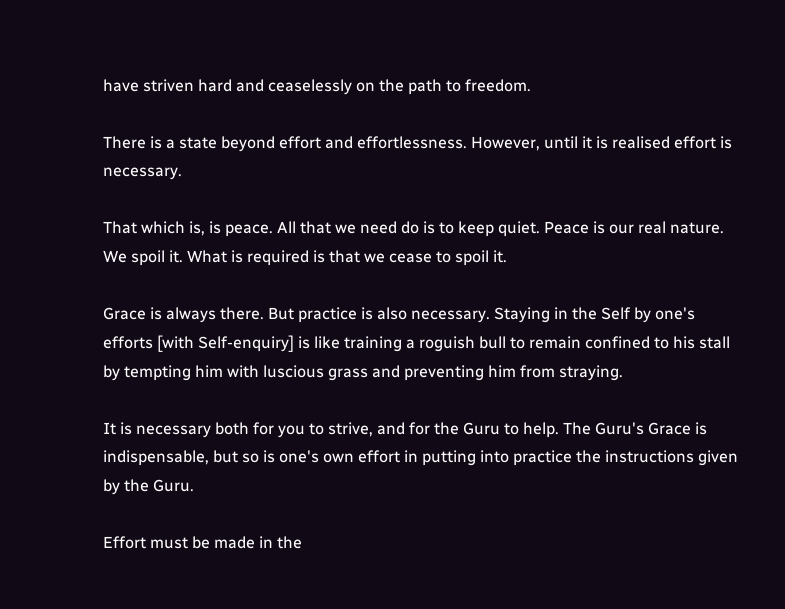have striven hard and ceaselessly on the path to freedom.

There is a state beyond effort and effortlessness. However, until it is realised effort is necessary.

That which is, is peace. All that we need do is to keep quiet. Peace is our real nature. We spoil it. What is required is that we cease to spoil it.

Grace is always there. But practice is also necessary. Staying in the Self by one's efforts [with Self-enquiry] is like training a roguish bull to remain confined to his stall by tempting him with luscious grass and preventing him from straying.

It is necessary both for you to strive, and for the Guru to help. The Guru's Grace is indispensable, but so is one's own effort in putting into practice the instructions given by the Guru.

Effort must be made in the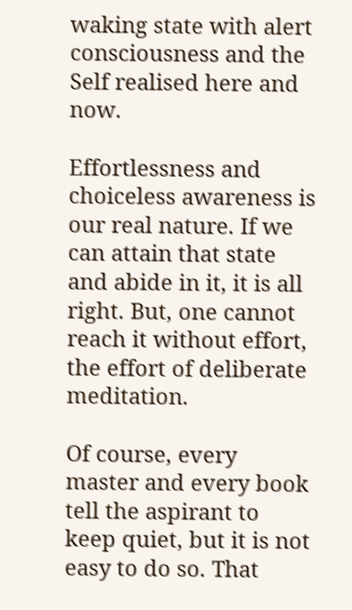waking state with alert consciousness and the Self realised here and now.

Effortlessness and choiceless awareness is our real nature. If we can attain that state and abide in it, it is all right. But, one cannot reach it without effort, the effort of deliberate meditation.

Of course, every master and every book tell the aspirant to keep quiet, but it is not easy to do so. That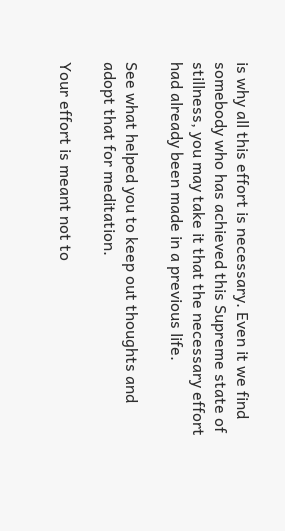is why all this effort is necessary. Even it we find somebody who has achieved this Supreme state of stillness, you may take it that the necessary effort had already been made in a previous life.

See what helped you to keep out thoughts and adopt that for meditation.

Your effort is meant not to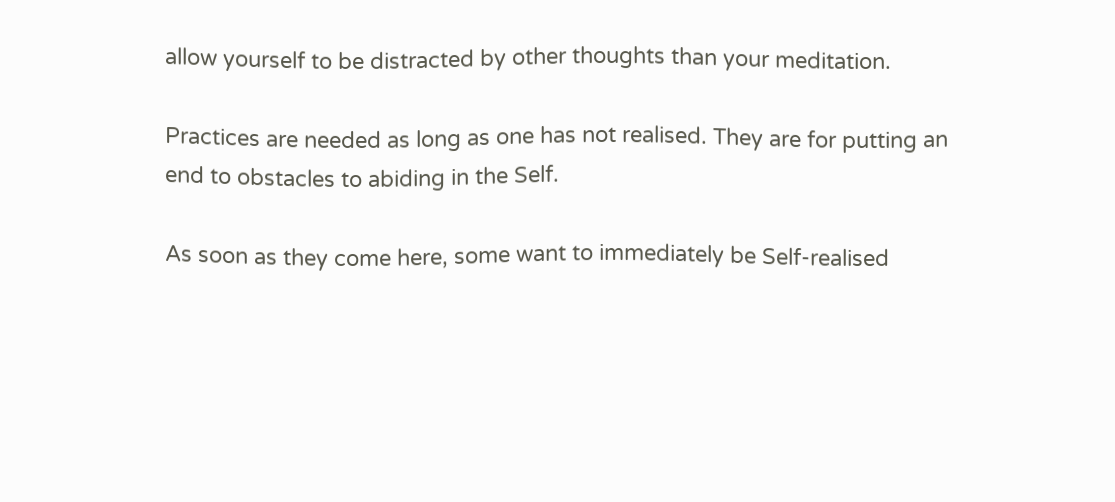allow yourself to be distracted by other thoughts than your meditation.

Practices are needed as long as one has not realised. They are for putting an end to obstacles to abiding in the Self.

As soon as they come here, some want to immediately be Self-realised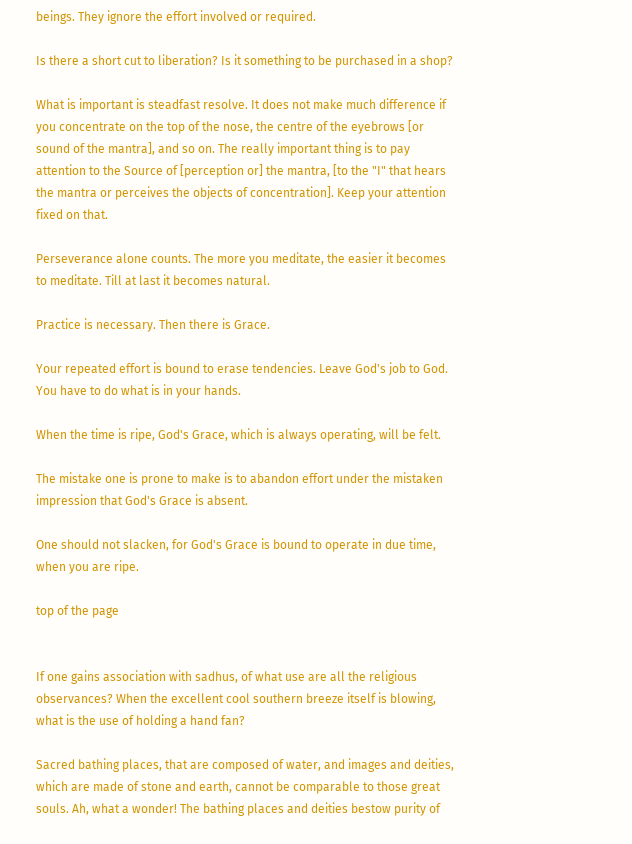beings. They ignore the effort involved or required.

Is there a short cut to liberation? Is it something to be purchased in a shop?

What is important is steadfast resolve. It does not make much difference if you concentrate on the top of the nose, the centre of the eyebrows [or sound of the mantra], and so on. The really important thing is to pay attention to the Source of [perception or] the mantra, [to the "I" that hears the mantra or perceives the objects of concentration]. Keep your attention fixed on that.

Perseverance alone counts. The more you meditate, the easier it becomes to meditate. Till at last it becomes natural.

Practice is necessary. Then there is Grace.

Your repeated effort is bound to erase tendencies. Leave God's job to God. You have to do what is in your hands.

When the time is ripe, God's Grace, which is always operating, will be felt.

The mistake one is prone to make is to abandon effort under the mistaken impression that God's Grace is absent.

One should not slacken, for God's Grace is bound to operate in due time, when you are ripe.

top of the page


If one gains association with sadhus, of what use are all the religious observances? When the excellent cool southern breeze itself is blowing, what is the use of holding a hand fan?

Sacred bathing places, that are composed of water, and images and deities, which are made of stone and earth, cannot be comparable to those great souls. Ah, what a wonder! The bathing places and deities bestow purity of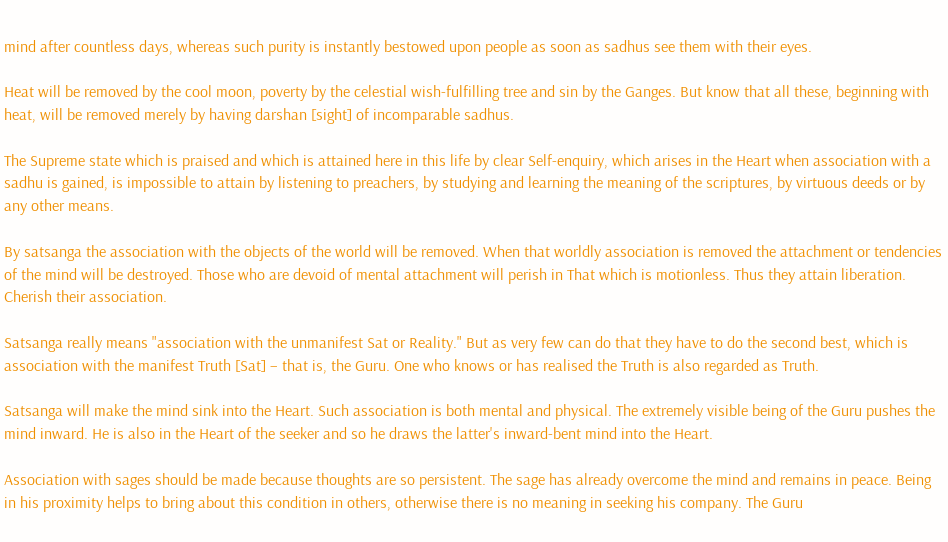mind after countless days, whereas such purity is instantly bestowed upon people as soon as sadhus see them with their eyes.

Heat will be removed by the cool moon, poverty by the celestial wish-fulfilling tree and sin by the Ganges. But know that all these, beginning with heat, will be removed merely by having darshan [sight] of incomparable sadhus.

The Supreme state which is praised and which is attained here in this life by clear Self-enquiry, which arises in the Heart when association with a sadhu is gained, is impossible to attain by listening to preachers, by studying and learning the meaning of the scriptures, by virtuous deeds or by any other means.

By satsanga the association with the objects of the world will be removed. When that worldly association is removed the attachment or tendencies of the mind will be destroyed. Those who are devoid of mental attachment will perish in That which is motionless. Thus they attain liberation. Cherish their association.

Satsanga really means "association with the unmanifest Sat or Reality." But as very few can do that they have to do the second best, which is association with the manifest Truth [Sat] – that is, the Guru. One who knows or has realised the Truth is also regarded as Truth.

Satsanga will make the mind sink into the Heart. Such association is both mental and physical. The extremely visible being of the Guru pushes the mind inward. He is also in the Heart of the seeker and so he draws the latter's inward-bent mind into the Heart.

Association with sages should be made because thoughts are so persistent. The sage has already overcome the mind and remains in peace. Being in his proximity helps to bring about this condition in others, otherwise there is no meaning in seeking his company. The Guru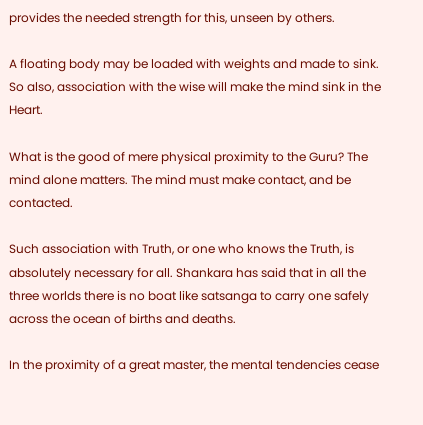provides the needed strength for this, unseen by others.

A floating body may be loaded with weights and made to sink. So also, association with the wise will make the mind sink in the Heart.

What is the good of mere physical proximity to the Guru? The mind alone matters. The mind must make contact, and be contacted.

Such association with Truth, or one who knows the Truth, is absolutely necessary for all. Shankara has said that in all the three worlds there is no boat like satsanga to carry one safely across the ocean of births and deaths.

In the proximity of a great master, the mental tendencies cease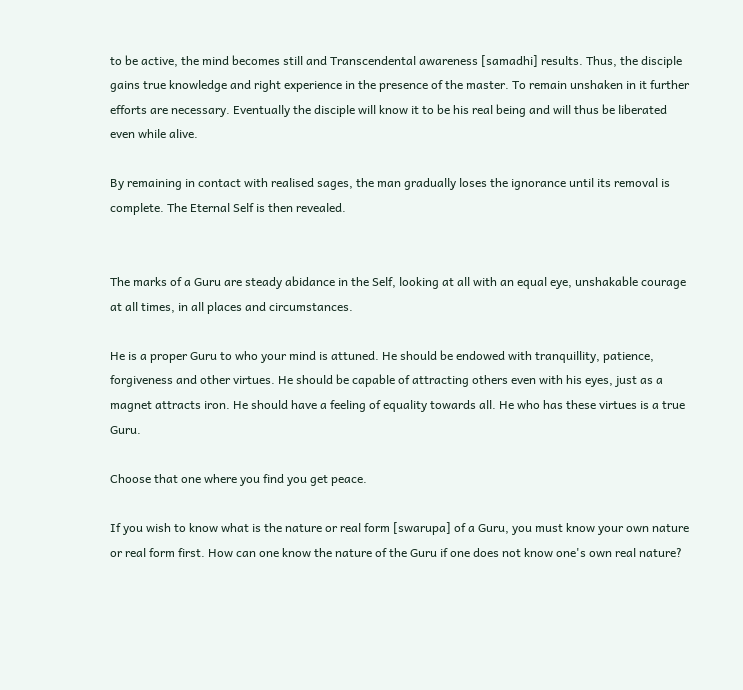to be active, the mind becomes still and Transcendental awareness [samadhi] results. Thus, the disciple gains true knowledge and right experience in the presence of the master. To remain unshaken in it further efforts are necessary. Eventually the disciple will know it to be his real being and will thus be liberated even while alive.

By remaining in contact with realised sages, the man gradually loses the ignorance until its removal is complete. The Eternal Self is then revealed.


The marks of a Guru are steady abidance in the Self, looking at all with an equal eye, unshakable courage at all times, in all places and circumstances.

He is a proper Guru to who your mind is attuned. He should be endowed with tranquillity, patience, forgiveness and other virtues. He should be capable of attracting others even with his eyes, just as a magnet attracts iron. He should have a feeling of equality towards all. He who has these virtues is a true Guru.

Choose that one where you find you get peace.

If you wish to know what is the nature or real form [swarupa] of a Guru, you must know your own nature or real form first. How can one know the nature of the Guru if one does not know one's own real nature?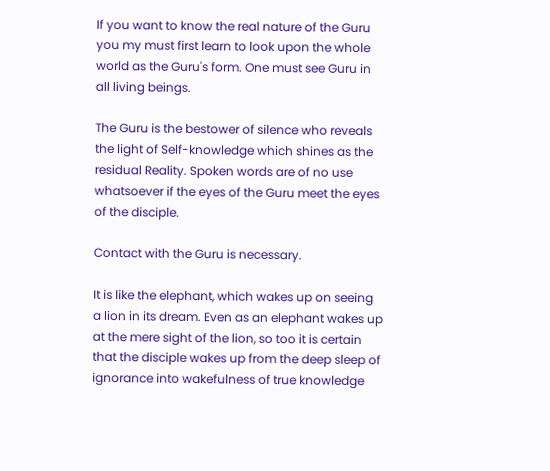If you want to know the real nature of the Guru you my must first learn to look upon the whole world as the Guru's form. One must see Guru in all living beings.

The Guru is the bestower of silence who reveals the light of Self-knowledge which shines as the residual Reality. Spoken words are of no use whatsoever if the eyes of the Guru meet the eyes of the disciple.

Contact with the Guru is necessary.

It is like the elephant, which wakes up on seeing a lion in its dream. Even as an elephant wakes up at the mere sight of the lion, so too it is certain that the disciple wakes up from the deep sleep of ignorance into wakefulness of true knowledge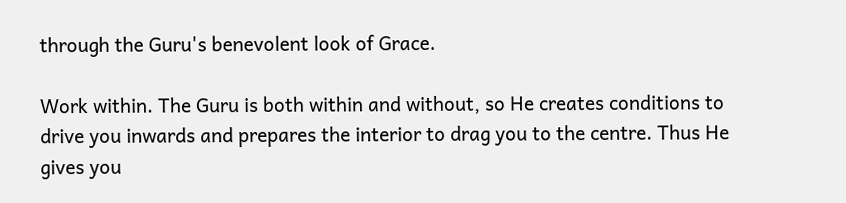through the Guru's benevolent look of Grace.

Work within. The Guru is both within and without, so He creates conditions to drive you inwards and prepares the interior to drag you to the centre. Thus He gives you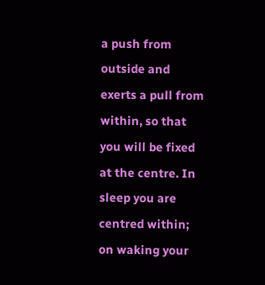a push from outside and exerts a pull from within, so that you will be fixed at the centre. In sleep you are centred within; on waking your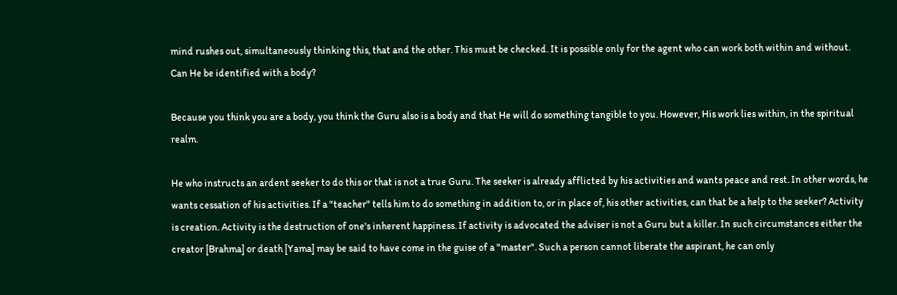mind rushes out, simultaneously thinking this, that and the other. This must be checked. It is possible only for the agent who can work both within and without. Can He be identified with a body?

Because you think you are a body, you think the Guru also is a body and that He will do something tangible to you. However, His work lies within, in the spiritual realm.

He who instructs an ardent seeker to do this or that is not a true Guru. The seeker is already afflicted by his activities and wants peace and rest. In other words, he wants cessation of his activities. If a "teacher" tells him to do something in addition to, or in place of, his other activities, can that be a help to the seeker? Activity is creation. Activity is the destruction of one's inherent happiness. If activity is advocated the adviser is not a Guru but a killer. In such circumstances either the creator [Brahma] or death [Yama] may be said to have come in the guise of a "master". Such a person cannot liberate the aspirant, he can only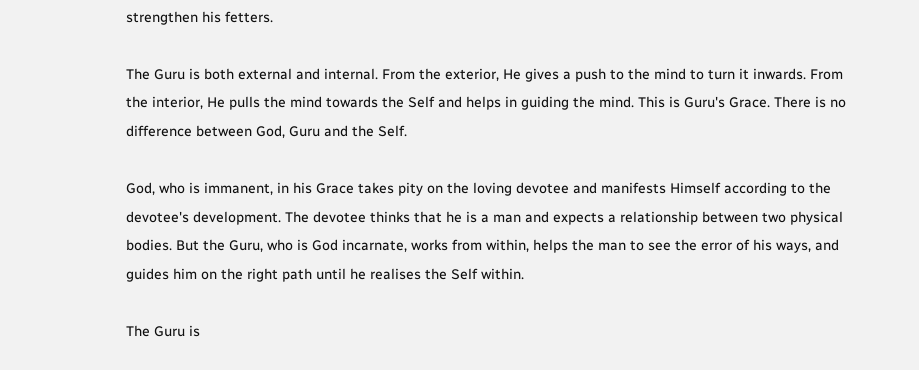strengthen his fetters.

The Guru is both external and internal. From the exterior, He gives a push to the mind to turn it inwards. From the interior, He pulls the mind towards the Self and helps in guiding the mind. This is Guru's Grace. There is no difference between God, Guru and the Self.

God, who is immanent, in his Grace takes pity on the loving devotee and manifests Himself according to the devotee's development. The devotee thinks that he is a man and expects a relationship between two physical bodies. But the Guru, who is God incarnate, works from within, helps the man to see the error of his ways, and guides him on the right path until he realises the Self within.

The Guru is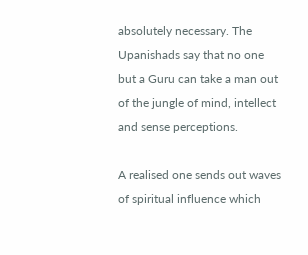absolutely necessary. The Upanishads say that no one but a Guru can take a man out of the jungle of mind, intellect and sense perceptions.

A realised one sends out waves of spiritual influence which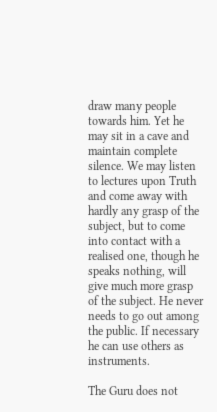draw many people towards him. Yet he may sit in a cave and maintain complete silence. We may listen to lectures upon Truth and come away with hardly any grasp of the subject, but to come into contact with a realised one, though he speaks nothing, will give much more grasp of the subject. He never needs to go out among the public. If necessary he can use others as instruments.

The Guru does not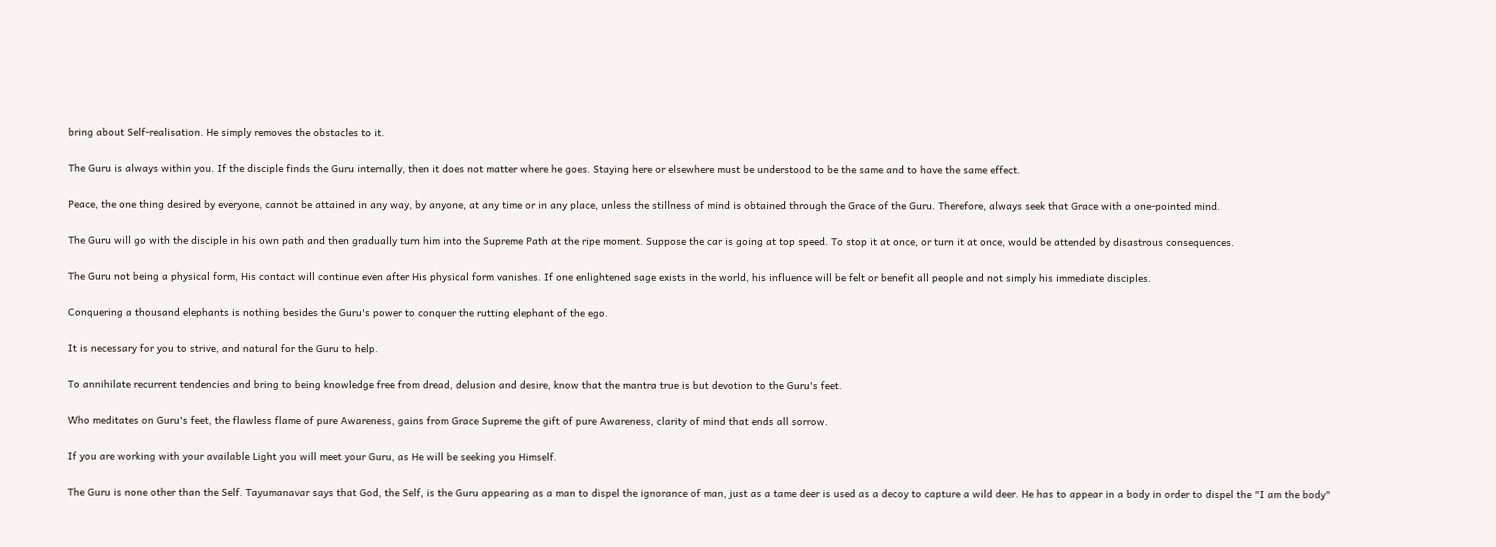bring about Self-realisation. He simply removes the obstacles to it.

The Guru is always within you. If the disciple finds the Guru internally, then it does not matter where he goes. Staying here or elsewhere must be understood to be the same and to have the same effect.

Peace, the one thing desired by everyone, cannot be attained in any way, by anyone, at any time or in any place, unless the stillness of mind is obtained through the Grace of the Guru. Therefore, always seek that Grace with a one-pointed mind.

The Guru will go with the disciple in his own path and then gradually turn him into the Supreme Path at the ripe moment. Suppose the car is going at top speed. To stop it at once, or turn it at once, would be attended by disastrous consequences.

The Guru not being a physical form, His contact will continue even after His physical form vanishes. If one enlightened sage exists in the world, his influence will be felt or benefit all people and not simply his immediate disciples.

Conquering a thousand elephants is nothing besides the Guru's power to conquer the rutting elephant of the ego.

It is necessary for you to strive, and natural for the Guru to help.

To annihilate recurrent tendencies and bring to being knowledge free from dread, delusion and desire, know that the mantra true is but devotion to the Guru's feet.

Who meditates on Guru's feet, the flawless flame of pure Awareness, gains from Grace Supreme the gift of pure Awareness, clarity of mind that ends all sorrow.

If you are working with your available Light you will meet your Guru, as He will be seeking you Himself.

The Guru is none other than the Self. Tayumanavar says that God, the Self, is the Guru appearing as a man to dispel the ignorance of man, just as a tame deer is used as a decoy to capture a wild deer. He has to appear in a body in order to dispel the "I am the body"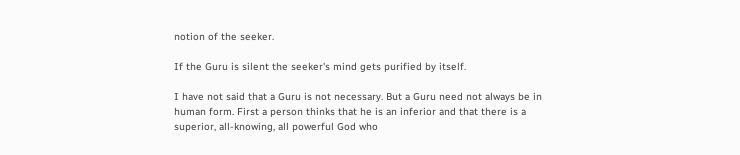notion of the seeker.

If the Guru is silent the seeker's mind gets purified by itself.

I have not said that a Guru is not necessary. But a Guru need not always be in human form. First a person thinks that he is an inferior and that there is a superior, all-knowing, all powerful God who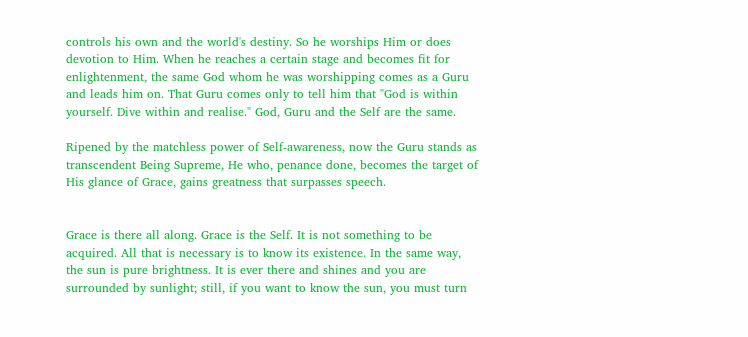controls his own and the world's destiny. So he worships Him or does devotion to Him. When he reaches a certain stage and becomes fit for enlightenment, the same God whom he was worshipping comes as a Guru and leads him on. That Guru comes only to tell him that "God is within yourself. Dive within and realise." God, Guru and the Self are the same.

Ripened by the matchless power of Self-awareness, now the Guru stands as transcendent Being Supreme, He who, penance done, becomes the target of His glance of Grace, gains greatness that surpasses speech.


Grace is there all along. Grace is the Self. It is not something to be acquired. All that is necessary is to know its existence. In the same way, the sun is pure brightness. It is ever there and shines and you are surrounded by sunlight; still, if you want to know the sun, you must turn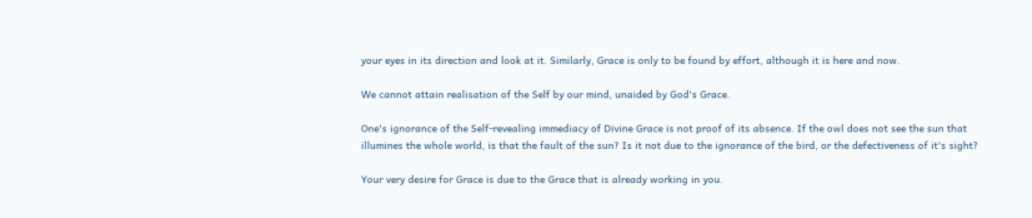your eyes in its direction and look at it. Similarly, Grace is only to be found by effort, although it is here and now.

We cannot attain realisation of the Self by our mind, unaided by God's Grace.

One's ignorance of the Self-revealing immediacy of Divine Grace is not proof of its absence. If the owl does not see the sun that illumines the whole world, is that the fault of the sun? Is it not due to the ignorance of the bird, or the defectiveness of it's sight?

Your very desire for Grace is due to the Grace that is already working in you.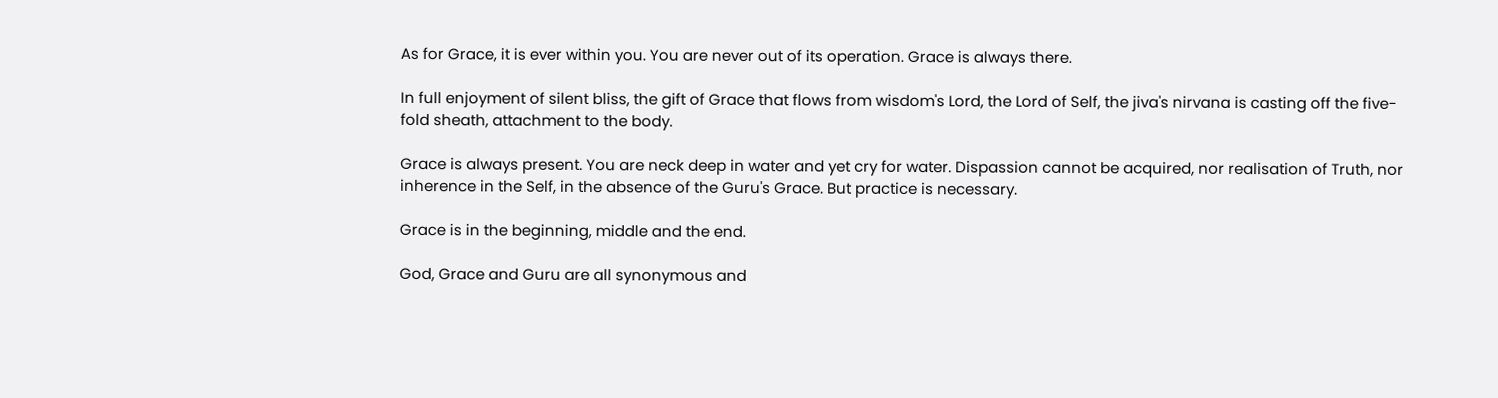As for Grace, it is ever within you. You are never out of its operation. Grace is always there.

In full enjoyment of silent bliss, the gift of Grace that flows from wisdom's Lord, the Lord of Self, the jiva's nirvana is casting off the five-fold sheath, attachment to the body.

Grace is always present. You are neck deep in water and yet cry for water. Dispassion cannot be acquired, nor realisation of Truth, nor inherence in the Self, in the absence of the Guru's Grace. But practice is necessary.

Grace is in the beginning, middle and the end.

God, Grace and Guru are all synonymous and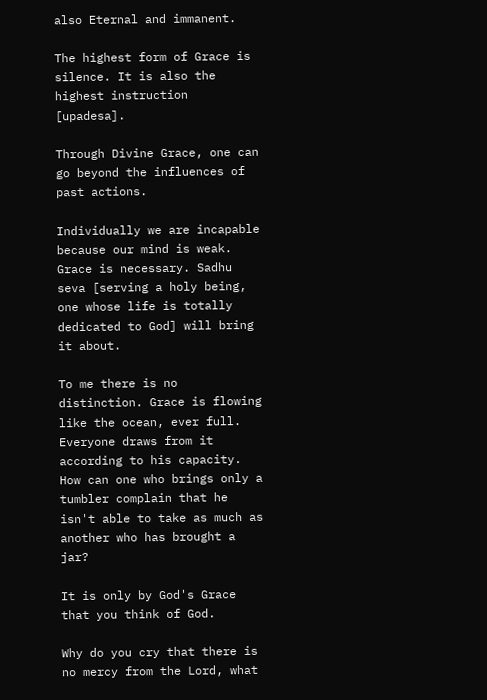also Eternal and immanent.

The highest form of Grace is silence. It is also the highest instruction [upadesa].

Through Divine Grace, one can go beyond the influences of past actions.

Individually we are incapable because our mind is weak. Grace is necessary. Sadhu seva [serving a holy being, one whose life is totally dedicated to God] will bring it about.

To me there is no distinction. Grace is flowing like the ocean, ever full. Everyone draws from it according to his capacity. How can one who brings only a tumbler complain that he isn't able to take as much as another who has brought a jar?

It is only by God's Grace that you think of God.

Why do you cry that there is no mercy from the Lord, what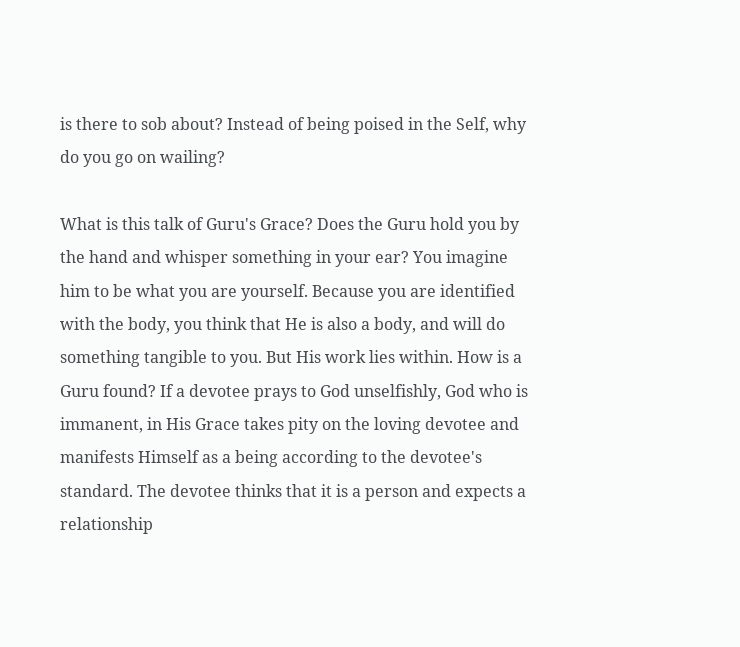is there to sob about? Instead of being poised in the Self, why do you go on wailing?

What is this talk of Guru's Grace? Does the Guru hold you by the hand and whisper something in your ear? You imagine him to be what you are yourself. Because you are identified with the body, you think that He is also a body, and will do something tangible to you. But His work lies within. How is a Guru found? If a devotee prays to God unselfishly, God who is immanent, in His Grace takes pity on the loving devotee and manifests Himself as a being according to the devotee's standard. The devotee thinks that it is a person and expects a relationship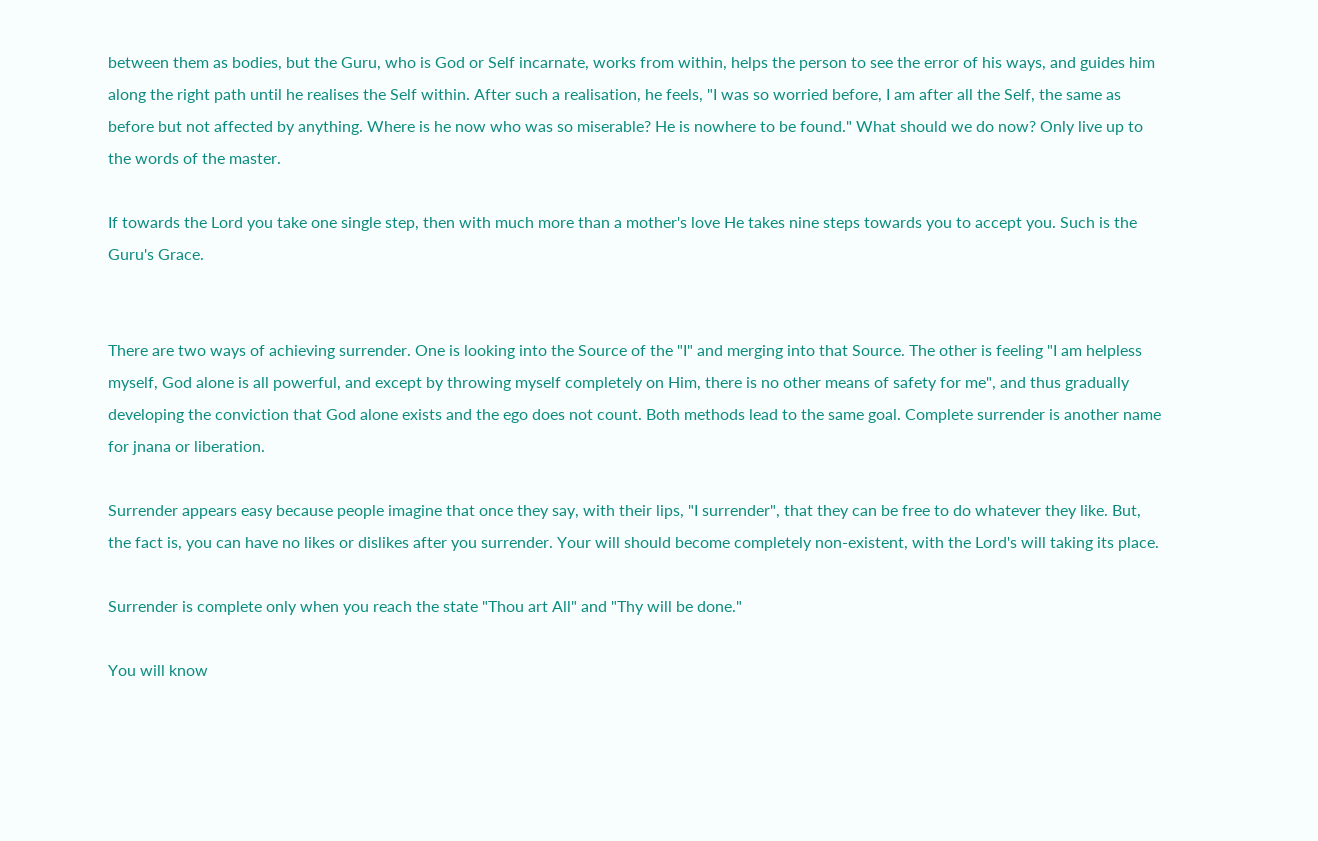between them as bodies, but the Guru, who is God or Self incarnate, works from within, helps the person to see the error of his ways, and guides him along the right path until he realises the Self within. After such a realisation, he feels, "I was so worried before, I am after all the Self, the same as before but not affected by anything. Where is he now who was so miserable? He is nowhere to be found." What should we do now? Only live up to the words of the master.

If towards the Lord you take one single step, then with much more than a mother's love He takes nine steps towards you to accept you. Such is the Guru's Grace.


There are two ways of achieving surrender. One is looking into the Source of the "I" and merging into that Source. The other is feeling "I am helpless myself, God alone is all powerful, and except by throwing myself completely on Him, there is no other means of safety for me", and thus gradually developing the conviction that God alone exists and the ego does not count. Both methods lead to the same goal. Complete surrender is another name for jnana or liberation.

Surrender appears easy because people imagine that once they say, with their lips, "I surrender", that they can be free to do whatever they like. But, the fact is, you can have no likes or dislikes after you surrender. Your will should become completely non-existent, with the Lord's will taking its place.

Surrender is complete only when you reach the state "Thou art All" and "Thy will be done."

You will know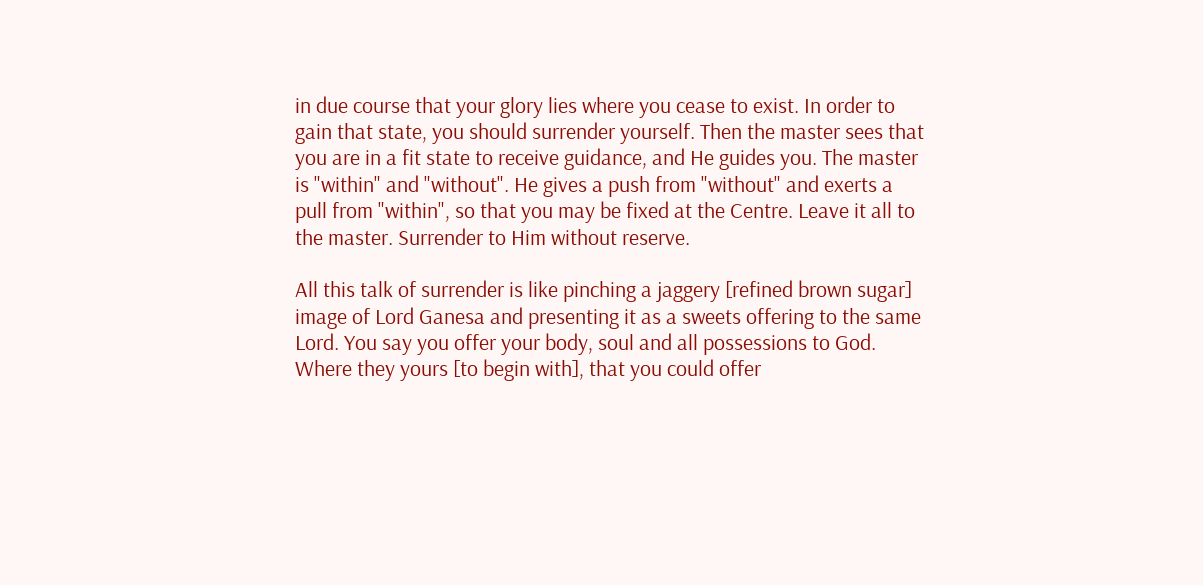in due course that your glory lies where you cease to exist. In order to gain that state, you should surrender yourself. Then the master sees that you are in a fit state to receive guidance, and He guides you. The master is "within" and "without". He gives a push from "without" and exerts a pull from "within", so that you may be fixed at the Centre. Leave it all to the master. Surrender to Him without reserve.

All this talk of surrender is like pinching a jaggery [refined brown sugar] image of Lord Ganesa and presenting it as a sweets offering to the same Lord. You say you offer your body, soul and all possessions to God. Where they yours [to begin with], that you could offer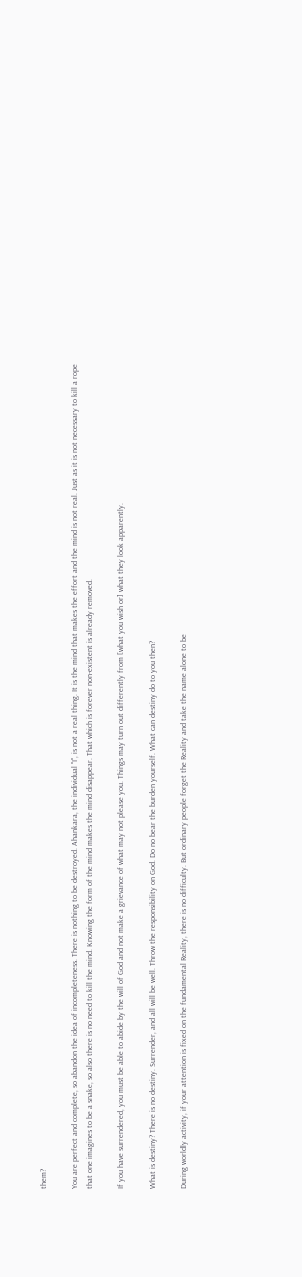them?

You are perfect and complete, so abandon the idea of incompleteness. There is nothing to be destroyed. Ahankara, the individual "I", is not a real thing. It is the mind that makes the effort and the mind is not real. Just as it is not necessary to kill a rope that one imagines to be a snake, so also there is no need to kill the mind. Knowing the form of the mind makes the mind disappear. That which is forever non-existent is already removed.

If you have surrendered, you must be able to abide by the will of God and not make a grievance of what may not please you. Things may turn out differently from [what you wish or] what they look apparently.

What is destiny? There is no destiny. Surrender, and all will be well. Throw the responsibility on God. Do no bear the burden yourself. What can destiny do to you then?

During worldly activity, if your attention is fixed on the fundamental Reality, there is no difficulty. But ordinary people forget the Reality and take the name alone to be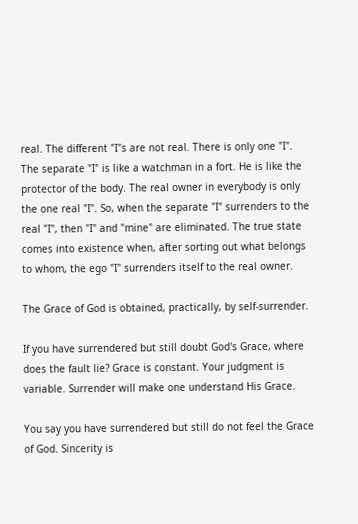real. The different "I"s are not real. There is only one "I". The separate "I" is like a watchman in a fort. He is like the protector of the body. The real owner in everybody is only the one real "I". So, when the separate "I" surrenders to the real "I", then "I" and "mine" are eliminated. The true state comes into existence when, after sorting out what belongs to whom, the ego "I" surrenders itself to the real owner.

The Grace of God is obtained, practically, by self-surrender.

If you have surrendered but still doubt God's Grace, where does the fault lie? Grace is constant. Your judgment is variable. Surrender will make one understand His Grace.

You say you have surrendered but still do not feel the Grace of God. Sincerity is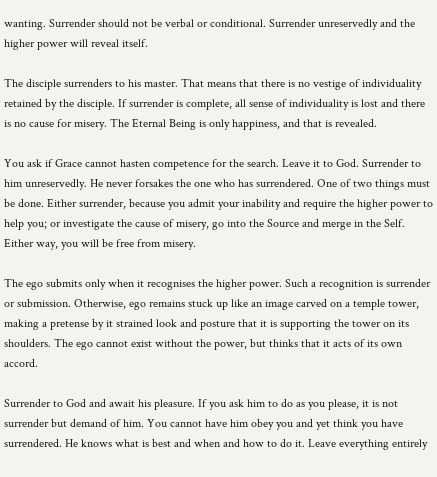wanting. Surrender should not be verbal or conditional. Surrender unreservedly and the higher power will reveal itself.

The disciple surrenders to his master. That means that there is no vestige of individuality retained by the disciple. If surrender is complete, all sense of individuality is lost and there is no cause for misery. The Eternal Being is only happiness, and that is revealed.

You ask if Grace cannot hasten competence for the search. Leave it to God. Surrender to him unreservedly. He never forsakes the one who has surrendered. One of two things must be done. Either surrender, because you admit your inability and require the higher power to help you; or investigate the cause of misery, go into the Source and merge in the Self. Either way, you will be free from misery.

The ego submits only when it recognises the higher power. Such a recognition is surrender or submission. Otherwise, ego remains stuck up like an image carved on a temple tower, making a pretense by it strained look and posture that it is supporting the tower on its shoulders. The ego cannot exist without the power, but thinks that it acts of its own accord.

Surrender to God and await his pleasure. If you ask him to do as you please, it is not surrender but demand of him. You cannot have him obey you and yet think you have surrendered. He knows what is best and when and how to do it. Leave everything entirely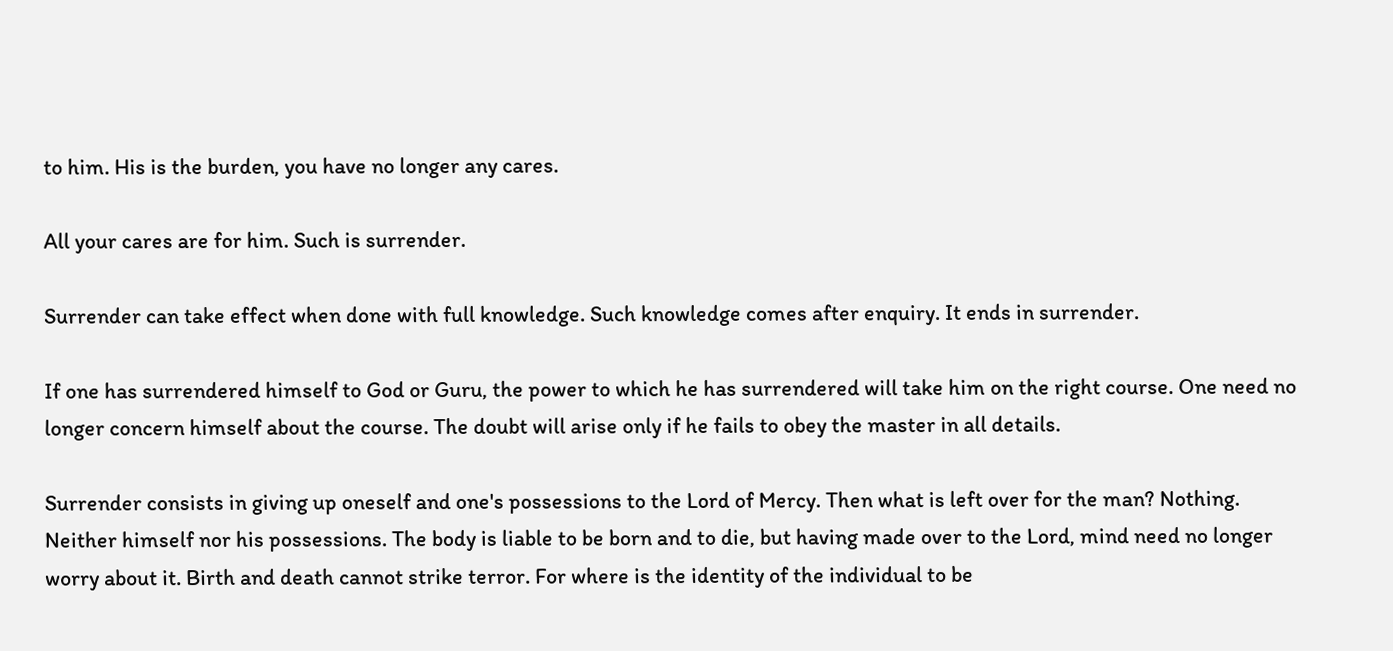to him. His is the burden, you have no longer any cares.

All your cares are for him. Such is surrender.

Surrender can take effect when done with full knowledge. Such knowledge comes after enquiry. It ends in surrender.

If one has surrendered himself to God or Guru, the power to which he has surrendered will take him on the right course. One need no longer concern himself about the course. The doubt will arise only if he fails to obey the master in all details.

Surrender consists in giving up oneself and one's possessions to the Lord of Mercy. Then what is left over for the man? Nothing. Neither himself nor his possessions. The body is liable to be born and to die, but having made over to the Lord, mind need no longer worry about it. Birth and death cannot strike terror. For where is the identity of the individual to be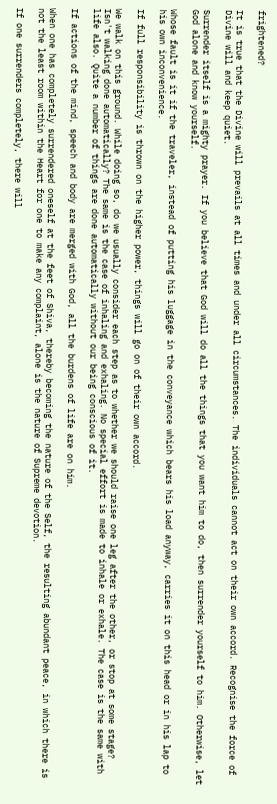frightened?

It is true that the Divine will prevails at all times and under all circumstances. The individuals cannot act on their own accord. Recognise the force of Divine will and keep quiet.

Surrender itself is a mighty prayer. If you believe that God will do all the things that you want him to do, then surrender yourself to him. Otherwise, let God alone and know yourself.

Whose fault is it if the traveler, instead of putting his luggage in the conveyance which bears his load anyway, carries it on this head or in his lap to his own inconvenience.

If full responsibility is thrown on the higher power, things will go on of their own accord.

We walk on this ground. While doing so, do we usually consider each step as to whether we should raise one leg after the other, or stop at some stage? Isn't walking done automatically? The same is the case of inhaling and exhaling. No special effort is made to inhale or exhale. The case is the same with life also. Quite a number of things are done automatically without our being conscious of it.

If actions of the mind, speech and body are merged with God, all the burdens of life are on him.

When one has completely surrendered oneself at the feet of Shiva, thereby becoming the nature of the Self, the resulting abundant peace, in which there is not the least room within the Heart for one to make any complaint, alone is the nature of Supreme devotion.

If one surrenders completely, there will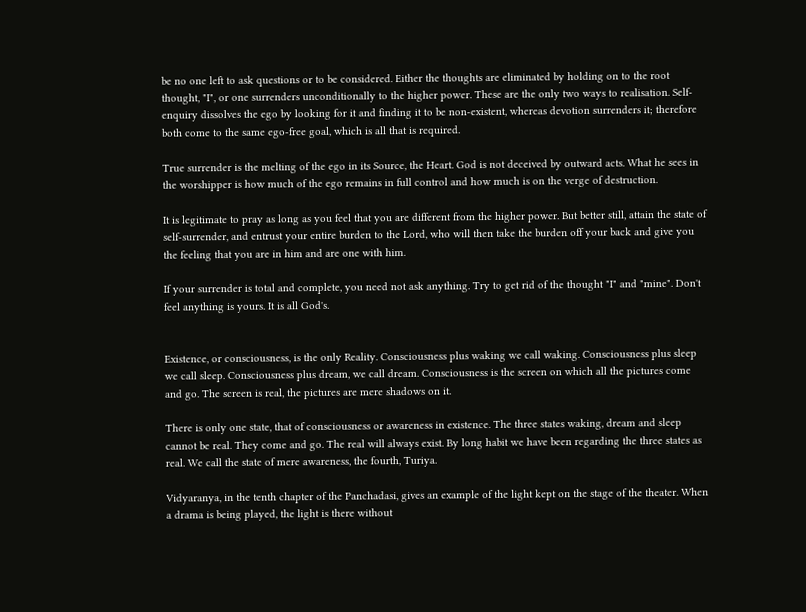be no one left to ask questions or to be considered. Either the thoughts are eliminated by holding on to the root thought, "I", or one surrenders unconditionally to the higher power. These are the only two ways to realisation. Self-enquiry dissolves the ego by looking for it and finding it to be non-existent, whereas devotion surrenders it; therefore both come to the same ego-free goal, which is all that is required.

True surrender is the melting of the ego in its Source, the Heart. God is not deceived by outward acts. What he sees in the worshipper is how much of the ego remains in full control and how much is on the verge of destruction.

It is legitimate to pray as long as you feel that you are different from the higher power. But better still, attain the state of self-surrender, and entrust your entire burden to the Lord, who will then take the burden off your back and give you the feeling that you are in him and are one with him.

If your surrender is total and complete, you need not ask anything. Try to get rid of the thought "I" and "mine". Don't feel anything is yours. It is all God's.


Existence, or consciousness, is the only Reality. Consciousness plus waking we call waking. Consciousness plus sleep we call sleep. Consciousness plus dream, we call dream. Consciousness is the screen on which all the pictures come and go. The screen is real, the pictures are mere shadows on it.

There is only one state, that of consciousness or awareness in existence. The three states waking, dream and sleep cannot be real. They come and go. The real will always exist. By long habit we have been regarding the three states as real. We call the state of mere awareness, the fourth, Turiya.

Vidyaranya, in the tenth chapter of the Panchadasi, gives an example of the light kept on the stage of the theater. When a drama is being played, the light is there without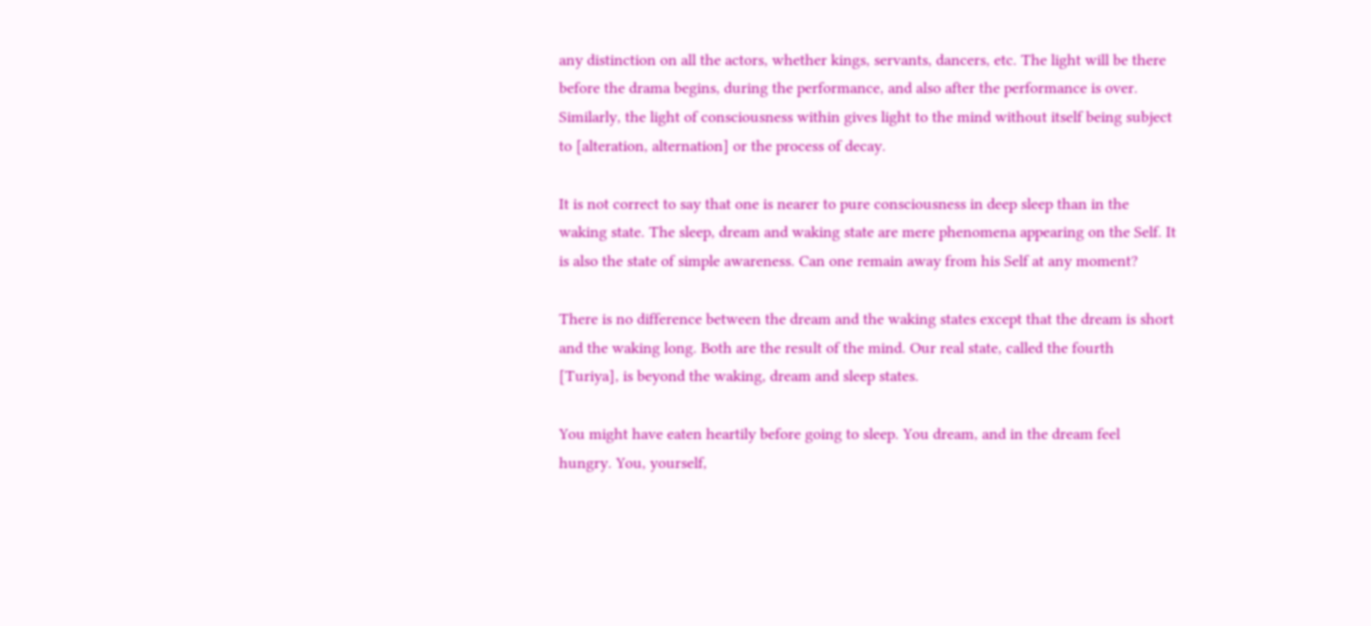any distinction on all the actors, whether kings, servants, dancers, etc. The light will be there before the drama begins, during the performance, and also after the performance is over. Similarly, the light of consciousness within gives light to the mind without itself being subject to [alteration, alternation] or the process of decay.

It is not correct to say that one is nearer to pure consciousness in deep sleep than in the waking state. The sleep, dream and waking state are mere phenomena appearing on the Self. It is also the state of simple awareness. Can one remain away from his Self at any moment?

There is no difference between the dream and the waking states except that the dream is short and the waking long. Both are the result of the mind. Our real state, called the fourth [Turiya], is beyond the waking, dream and sleep states.

You might have eaten heartily before going to sleep. You dream, and in the dream feel hungry. You, yourself,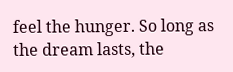feel the hunger. So long as the dream lasts, the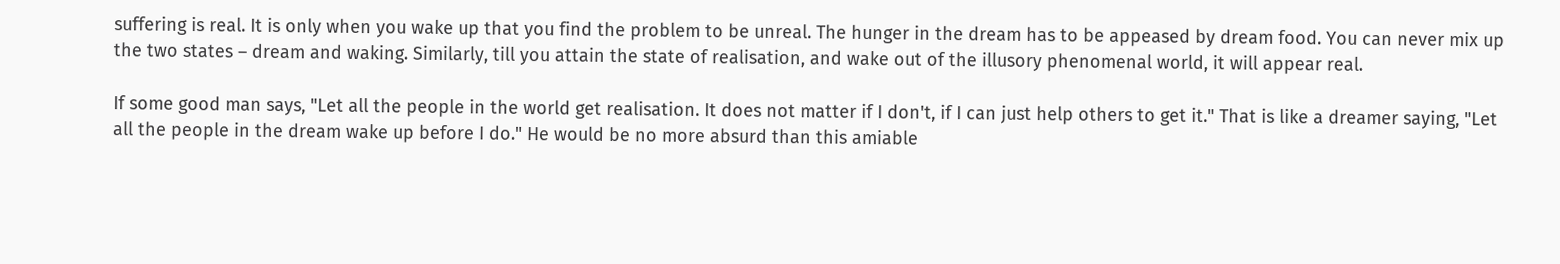suffering is real. It is only when you wake up that you find the problem to be unreal. The hunger in the dream has to be appeased by dream food. You can never mix up the two states – dream and waking. Similarly, till you attain the state of realisation, and wake out of the illusory phenomenal world, it will appear real.

If some good man says, "Let all the people in the world get realisation. It does not matter if I don't, if I can just help others to get it." That is like a dreamer saying, "Let all the people in the dream wake up before I do." He would be no more absurd than this amiable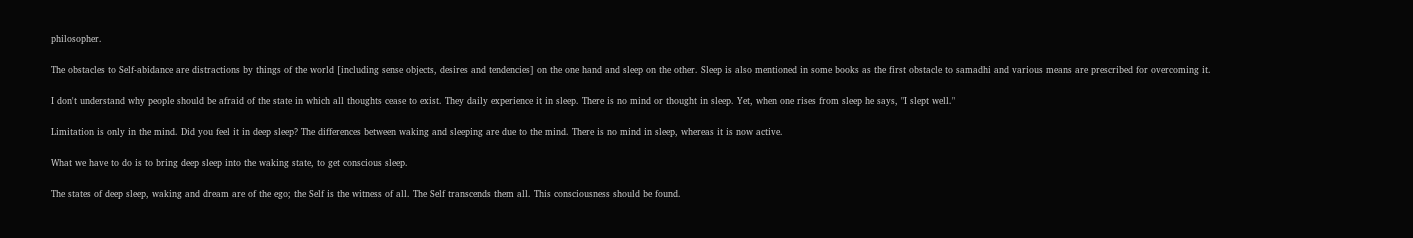philosopher.

The obstacles to Self-abidance are distractions by things of the world [including sense objects, desires and tendencies] on the one hand and sleep on the other. Sleep is also mentioned in some books as the first obstacle to samadhi and various means are prescribed for overcoming it.

I don't understand why people should be afraid of the state in which all thoughts cease to exist. They daily experience it in sleep. There is no mind or thought in sleep. Yet, when one rises from sleep he says, "I slept well."

Limitation is only in the mind. Did you feel it in deep sleep? The differences between waking and sleeping are due to the mind. There is no mind in sleep, whereas it is now active.

What we have to do is to bring deep sleep into the waking state, to get conscious sleep.

The states of deep sleep, waking and dream are of the ego; the Self is the witness of all. The Self transcends them all. This consciousness should be found.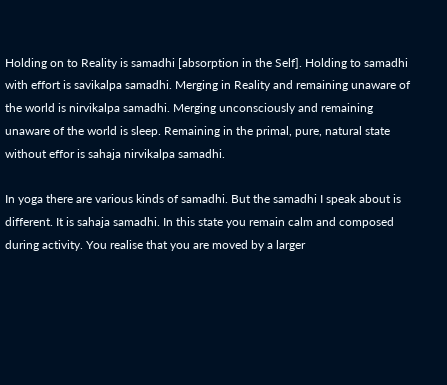Holding on to Reality is samadhi [absorption in the Self]. Holding to samadhi with effort is savikalpa samadhi. Merging in Reality and remaining unaware of the world is nirvikalpa samadhi. Merging unconsciously and remaining unaware of the world is sleep. Remaining in the primal, pure, natural state without effor is sahaja nirvikalpa samadhi.

In yoga there are various kinds of samadhi. But the samadhi I speak about is different. It is sahaja samadhi. In this state you remain calm and composed during activity. You realise that you are moved by a larger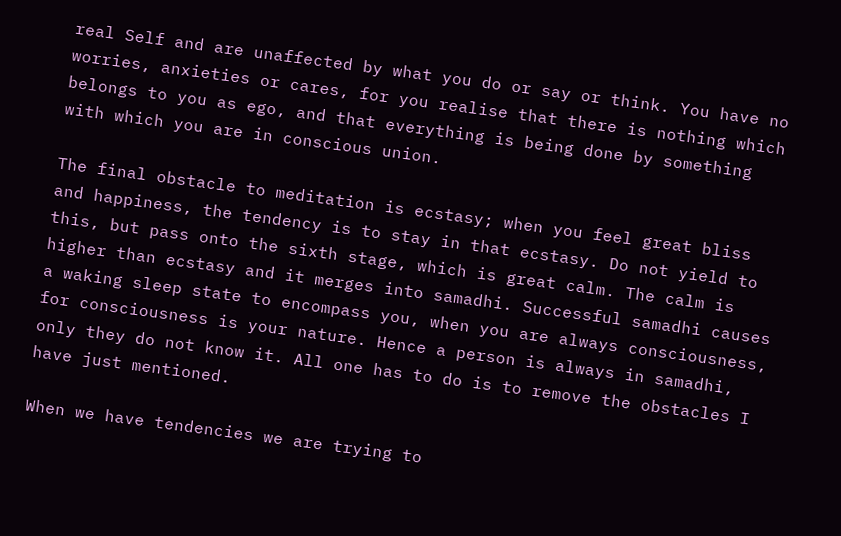real Self and are unaffected by what you do or say or think. You have no worries, anxieties or cares, for you realise that there is nothing which belongs to you as ego, and that everything is being done by something with which you are in conscious union.

The final obstacle to meditation is ecstasy; when you feel great bliss and happiness, the tendency is to stay in that ecstasy. Do not yield to this, but pass onto the sixth stage, which is great calm. The calm is higher than ecstasy and it merges into samadhi. Successful samadhi causes a waking sleep state to encompass you, when you are always consciousness, for consciousness is your nature. Hence a person is always in samadhi, only they do not know it. All one has to do is to remove the obstacles I have just mentioned.

When we have tendencies we are trying to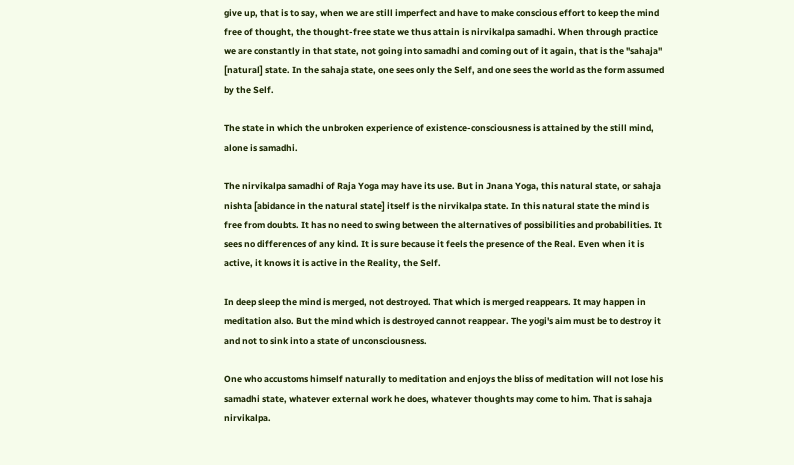give up, that is to say, when we are still imperfect and have to make conscious effort to keep the mind free of thought, the thought-free state we thus attain is nirvikalpa samadhi. When through practice we are constantly in that state, not going into samadhi and coming out of it again, that is the "sahaja" [natural] state. In the sahaja state, one sees only the Self, and one sees the world as the form assumed by the Self.

The state in which the unbroken experience of existence-consciousness is attained by the still mind, alone is samadhi.

The nirvikalpa samadhi of Raja Yoga may have its use. But in Jnana Yoga, this natural state, or sahaja nishta [abidance in the natural state] itself is the nirvikalpa state. In this natural state the mind is free from doubts. It has no need to swing between the alternatives of possibilities and probabilities. It sees no differences of any kind. It is sure because it feels the presence of the Real. Even when it is active, it knows it is active in the Reality, the Self.

In deep sleep the mind is merged, not destroyed. That which is merged reappears. It may happen in meditation also. But the mind which is destroyed cannot reappear. The yogi's aim must be to destroy it and not to sink into a state of unconsciousness.

One who accustoms himself naturally to meditation and enjoys the bliss of meditation will not lose his samadhi state, whatever external work he does, whatever thoughts may come to him. That is sahaja nirvikalpa.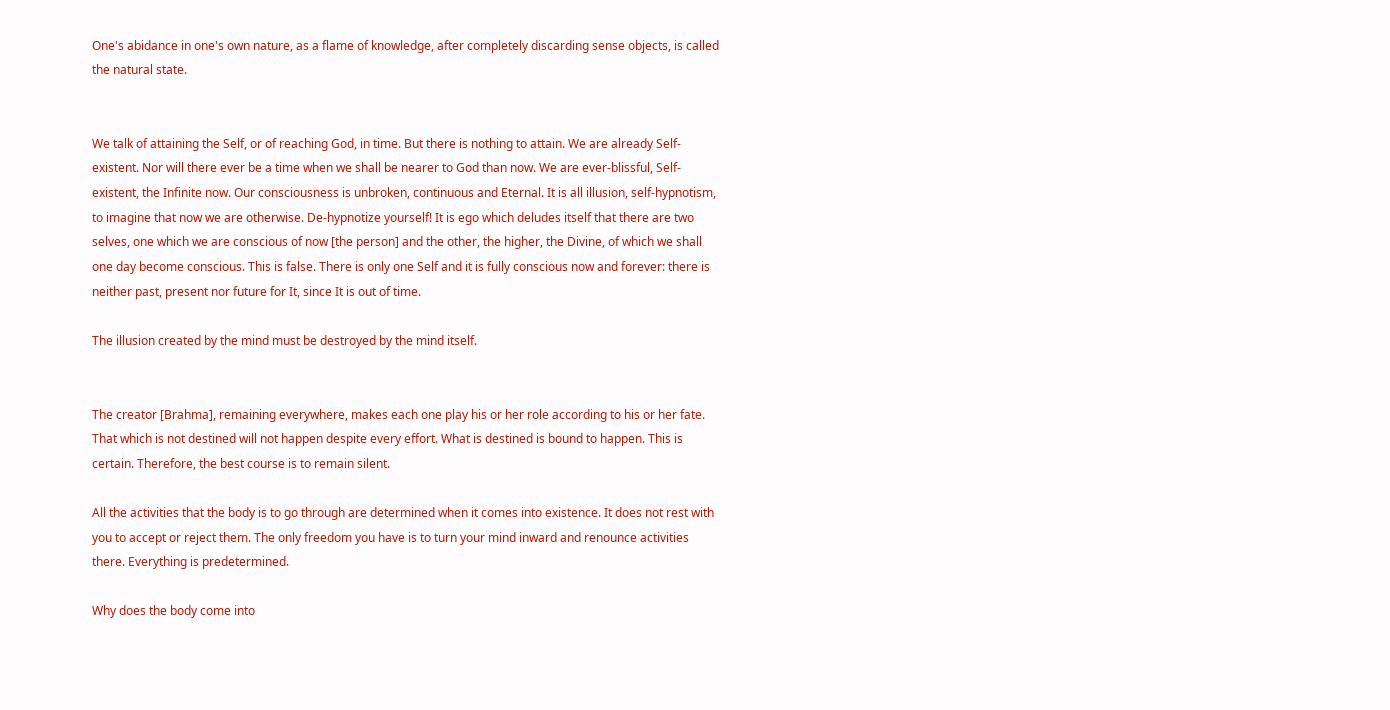One's abidance in one's own nature, as a flame of knowledge, after completely discarding sense objects, is called the natural state.


We talk of attaining the Self, or of reaching God, in time. But there is nothing to attain. We are already Self-existent. Nor will there ever be a time when we shall be nearer to God than now. We are ever-blissful, Self-existent, the Infinite now. Our consciousness is unbroken, continuous and Eternal. It is all illusion, self-hypnotism, to imagine that now we are otherwise. De-hypnotize yourself! It is ego which deludes itself that there are two selves, one which we are conscious of now [the person] and the other, the higher, the Divine, of which we shall one day become conscious. This is false. There is only one Self and it is fully conscious now and forever: there is neither past, present nor future for It, since It is out of time.

The illusion created by the mind must be destroyed by the mind itself.


The creator [Brahma], remaining everywhere, makes each one play his or her role according to his or her fate. That which is not destined will not happen despite every effort. What is destined is bound to happen. This is certain. Therefore, the best course is to remain silent.

All the activities that the body is to go through are determined when it comes into existence. It does not rest with you to accept or reject them. The only freedom you have is to turn your mind inward and renounce activities there. Everything is predetermined.

Why does the body come into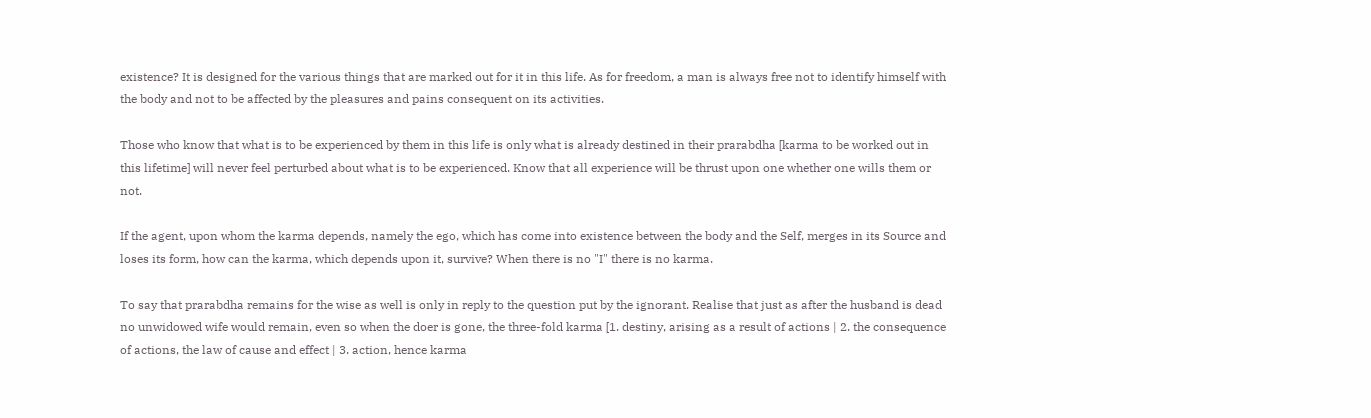existence? It is designed for the various things that are marked out for it in this life. As for freedom, a man is always free not to identify himself with the body and not to be affected by the pleasures and pains consequent on its activities.

Those who know that what is to be experienced by them in this life is only what is already destined in their prarabdha [karma to be worked out in this lifetime] will never feel perturbed about what is to be experienced. Know that all experience will be thrust upon one whether one wills them or not.

If the agent, upon whom the karma depends, namely the ego, which has come into existence between the body and the Self, merges in its Source and loses its form, how can the karma, which depends upon it, survive? When there is no "I" there is no karma.

To say that prarabdha remains for the wise as well is only in reply to the question put by the ignorant. Realise that just as after the husband is dead no unwidowed wife would remain, even so when the doer is gone, the three-fold karma [1. destiny, arising as a result of actions | 2. the consequence of actions, the law of cause and effect | 3. action, hence karma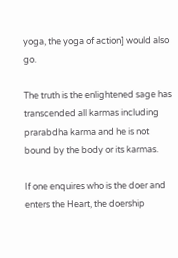yoga, the yoga of action] would also go.

The truth is the enlightened sage has transcended all karmas including prarabdha karma and he is not bound by the body or its karmas.

If one enquires who is the doer and enters the Heart, the doership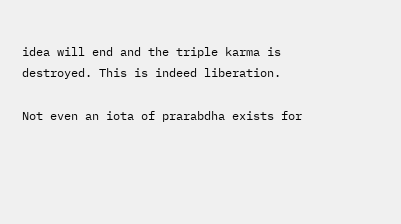idea will end and the triple karma is destroyed. This is indeed liberation.

Not even an iota of prarabdha exists for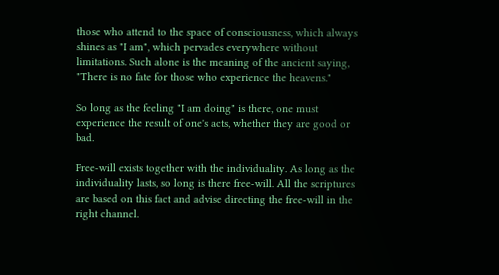those who attend to the space of consciousness, which always shines as "I am", which pervades everywhere without limitations. Such alone is the meaning of the ancient saying, "There is no fate for those who experience the heavens."

So long as the feeling "I am doing" is there, one must experience the result of one's acts, whether they are good or bad.

Free-will exists together with the individuality. As long as the individuality lasts, so long is there free-will. All the scriptures are based on this fact and advise directing the free-will in the right channel.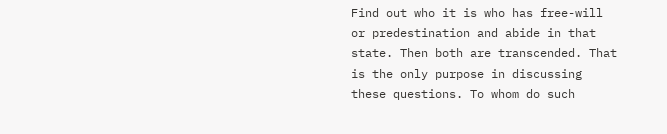Find out who it is who has free-will or predestination and abide in that state. Then both are transcended. That is the only purpose in discussing these questions. To whom do such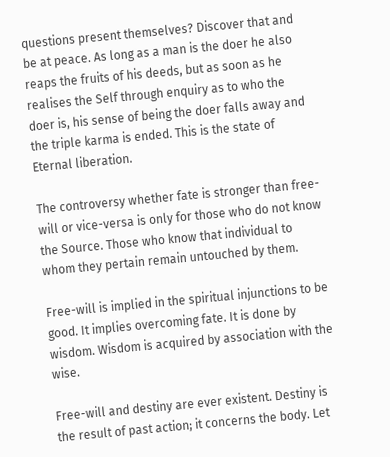questions present themselves? Discover that and be at peace. As long as a man is the doer he also reaps the fruits of his deeds, but as soon as he realises the Self through enquiry as to who the doer is, his sense of being the doer falls away and the triple karma is ended. This is the state of Eternal liberation.

The controversy whether fate is stronger than free-will or vice-versa is only for those who do not know the Source. Those who know that individual to whom they pertain remain untouched by them.

Free-will is implied in the spiritual injunctions to be good. It implies overcoming fate. It is done by wisdom. Wisdom is acquired by association with the wise.

Free-will and destiny are ever existent. Destiny is the result of past action; it concerns the body. Let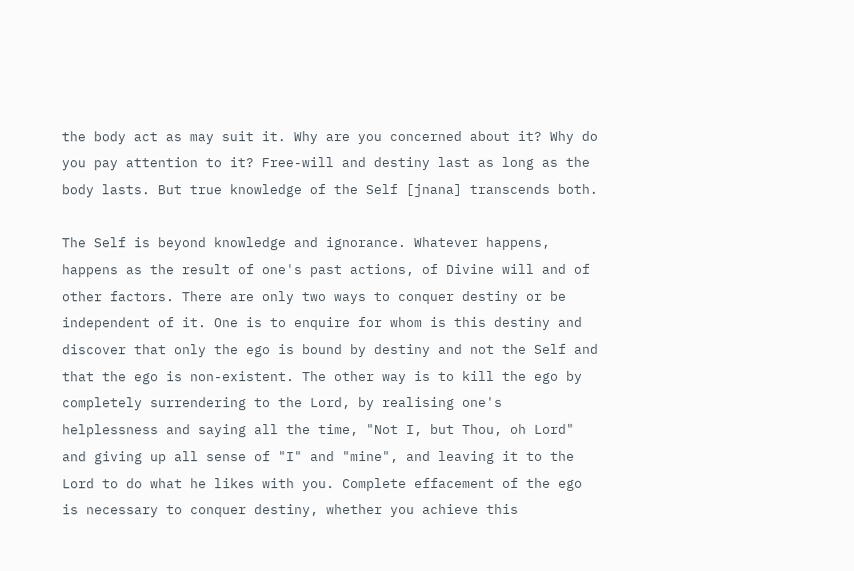the body act as may suit it. Why are you concerned about it? Why do you pay attention to it? Free-will and destiny last as long as the body lasts. But true knowledge of the Self [jnana] transcends both.

The Self is beyond knowledge and ignorance. Whatever happens, happens as the result of one's past actions, of Divine will and of other factors. There are only two ways to conquer destiny or be independent of it. One is to enquire for whom is this destiny and discover that only the ego is bound by destiny and not the Self and that the ego is non-existent. The other way is to kill the ego by completely surrendering to the Lord, by realising one's helplessness and saying all the time, "Not I, but Thou, oh Lord" and giving up all sense of "I" and "mine", and leaving it to the Lord to do what he likes with you. Complete effacement of the ego is necessary to conquer destiny, whether you achieve this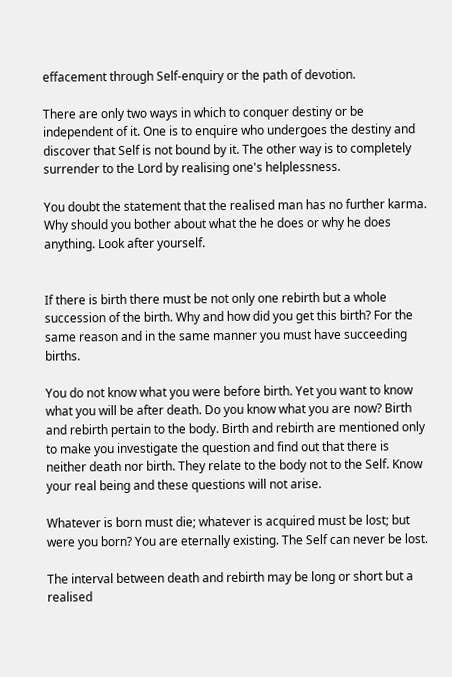effacement through Self-enquiry or the path of devotion.

There are only two ways in which to conquer destiny or be independent of it. One is to enquire who undergoes the destiny and discover that Self is not bound by it. The other way is to completely surrender to the Lord by realising one's helplessness.

You doubt the statement that the realised man has no further karma. Why should you bother about what the he does or why he does anything. Look after yourself.


If there is birth there must be not only one rebirth but a whole succession of the birth. Why and how did you get this birth? For the same reason and in the same manner you must have succeeding births.

You do not know what you were before birth. Yet you want to know what you will be after death. Do you know what you are now? Birth and rebirth pertain to the body. Birth and rebirth are mentioned only to make you investigate the question and find out that there is neither death nor birth. They relate to the body not to the Self. Know your real being and these questions will not arise.

Whatever is born must die; whatever is acquired must be lost; but were you born? You are eternally existing. The Self can never be lost.

The interval between death and rebirth may be long or short but a realised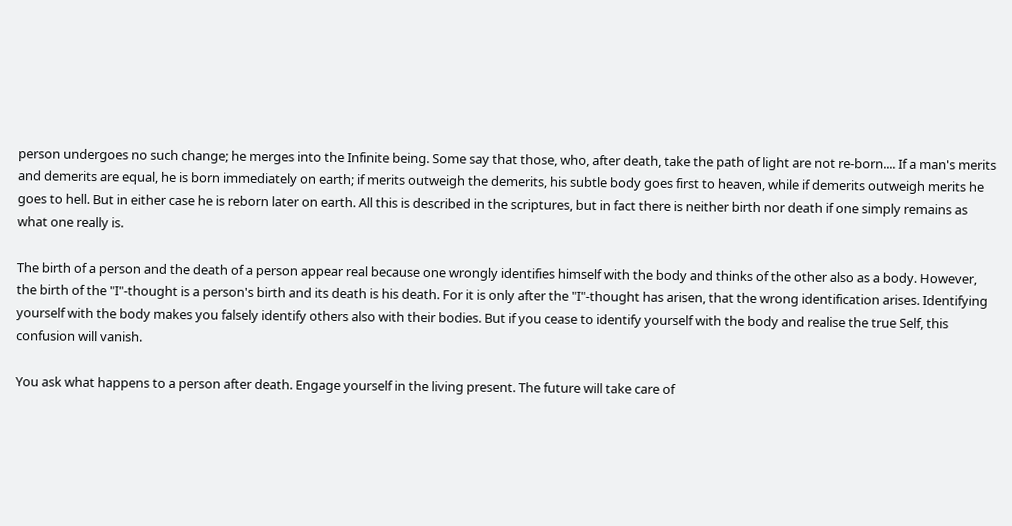person undergoes no such change; he merges into the Infinite being. Some say that those, who, after death, take the path of light are not re-born.... If a man's merits and demerits are equal, he is born immediately on earth; if merits outweigh the demerits, his subtle body goes first to heaven, while if demerits outweigh merits he goes to hell. But in either case he is reborn later on earth. All this is described in the scriptures, but in fact there is neither birth nor death if one simply remains as what one really is.

The birth of a person and the death of a person appear real because one wrongly identifies himself with the body and thinks of the other also as a body. However, the birth of the "I"-thought is a person's birth and its death is his death. For it is only after the "I"-thought has arisen, that the wrong identification arises. Identifying yourself with the body makes you falsely identify others also with their bodies. But if you cease to identify yourself with the body and realise the true Self, this confusion will vanish.

You ask what happens to a person after death. Engage yourself in the living present. The future will take care of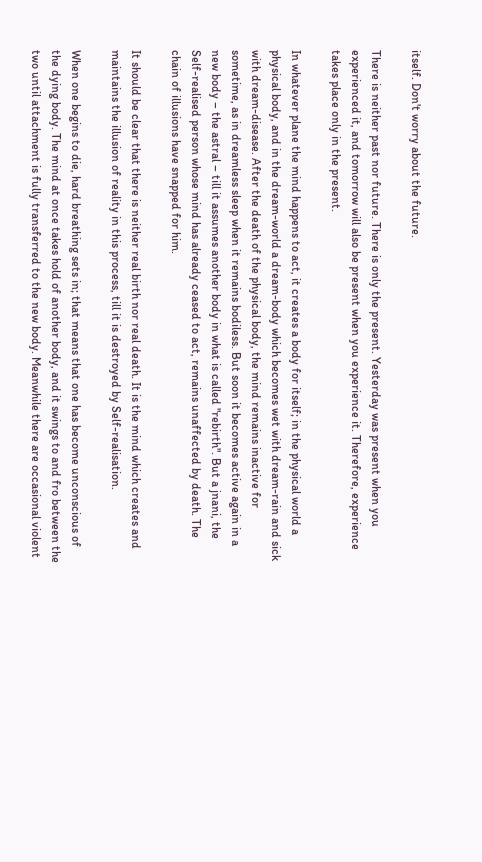itself. Don't worry about the future.

There is neither past nor future. There is only the present. Yesterday was present when you experienced it, and tomorrow will also be present when you experience it. Therefore, experience takes place only in the present.

In whatever plane the mind happens to act, it creates a body for itself; in the physical world a physical body, and in the dream-world a dream-body which becomes wet with dream-rain and sick with dream-disease. After the death of the physical body, the mind remains inactive for sometime, as in dreamless sleep when it remains bodiless. But soon it becomes active again in a new body – the astral – till it assumes another body in what is called "rebirth". But a jnani, the Self-realised person whose mind has already ceased to act, remains unaffected by death. The chain of illusions have snapped for him.

It should be clear that there is neither real birth nor real death. It is the mind which creates and maintains the illusion of reality in this process, till it is destroyed by Self-realisation.

When one begins to die, hard breathing sets in; that means that one has become unconscious of the dying body. The mind at once takes hold of another body, and it swings to and fro between the two until attachment is fully transferred to the new body. Meanwhile there are occasional violent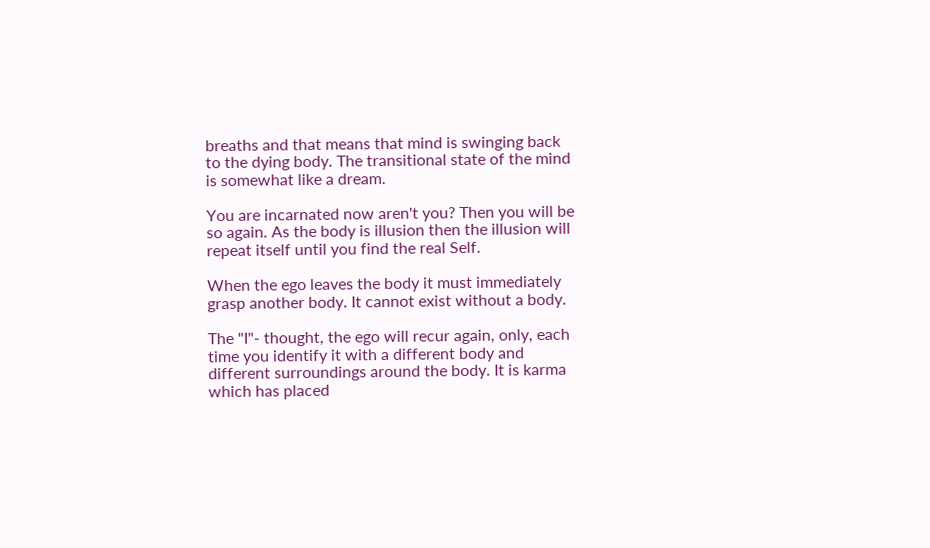breaths and that means that mind is swinging back to the dying body. The transitional state of the mind is somewhat like a dream.

You are incarnated now aren't you? Then you will be so again. As the body is illusion then the illusion will repeat itself until you find the real Self.

When the ego leaves the body it must immediately grasp another body. It cannot exist without a body.

The "I"- thought, the ego will recur again, only, each time you identify it with a different body and different surroundings around the body. It is karma which has placed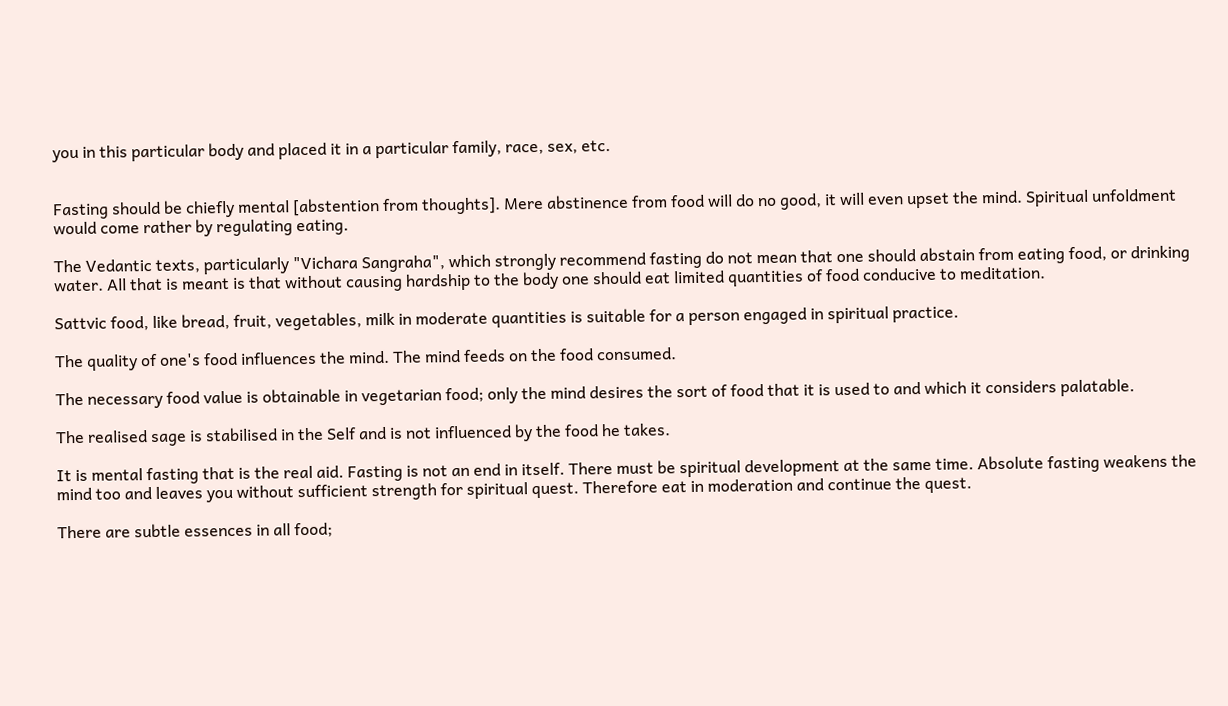you in this particular body and placed it in a particular family, race, sex, etc.


Fasting should be chiefly mental [abstention from thoughts]. Mere abstinence from food will do no good, it will even upset the mind. Spiritual unfoldment would come rather by regulating eating.

The Vedantic texts, particularly "Vichara Sangraha", which strongly recommend fasting do not mean that one should abstain from eating food, or drinking water. All that is meant is that without causing hardship to the body one should eat limited quantities of food conducive to meditation.

Sattvic food, like bread, fruit, vegetables, milk in moderate quantities is suitable for a person engaged in spiritual practice.

The quality of one's food influences the mind. The mind feeds on the food consumed.

The necessary food value is obtainable in vegetarian food; only the mind desires the sort of food that it is used to and which it considers palatable.

The realised sage is stabilised in the Self and is not influenced by the food he takes.

It is mental fasting that is the real aid. Fasting is not an end in itself. There must be spiritual development at the same time. Absolute fasting weakens the mind too and leaves you without sufficient strength for spiritual quest. Therefore eat in moderation and continue the quest.

There are subtle essences in all food;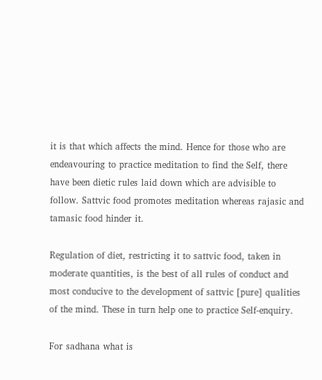it is that which affects the mind. Hence for those who are endeavouring to practice meditation to find the Self, there have been dietic rules laid down which are advisible to follow. Sattvic food promotes meditation whereas rajasic and tamasic food hinder it.

Regulation of diet, restricting it to sattvic food, taken in moderate quantities, is the best of all rules of conduct and most conducive to the development of sattvic [pure] qualities of the mind. These in turn help one to practice Self-enquiry.

For sadhana what is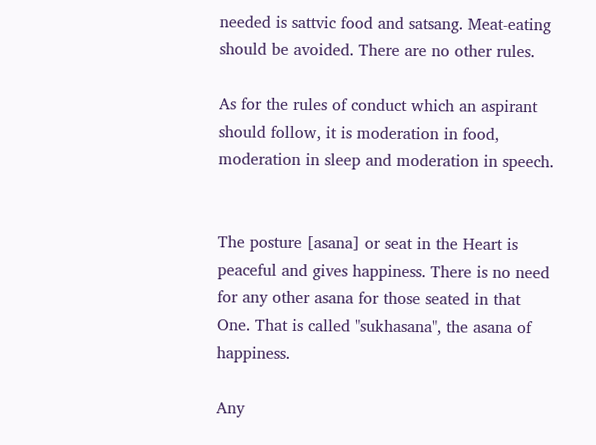needed is sattvic food and satsang. Meat-eating should be avoided. There are no other rules.

As for the rules of conduct which an aspirant should follow, it is moderation in food, moderation in sleep and moderation in speech.


The posture [asana] or seat in the Heart is peaceful and gives happiness. There is no need for any other asana for those seated in that One. That is called "sukhasana", the asana of happiness.

Any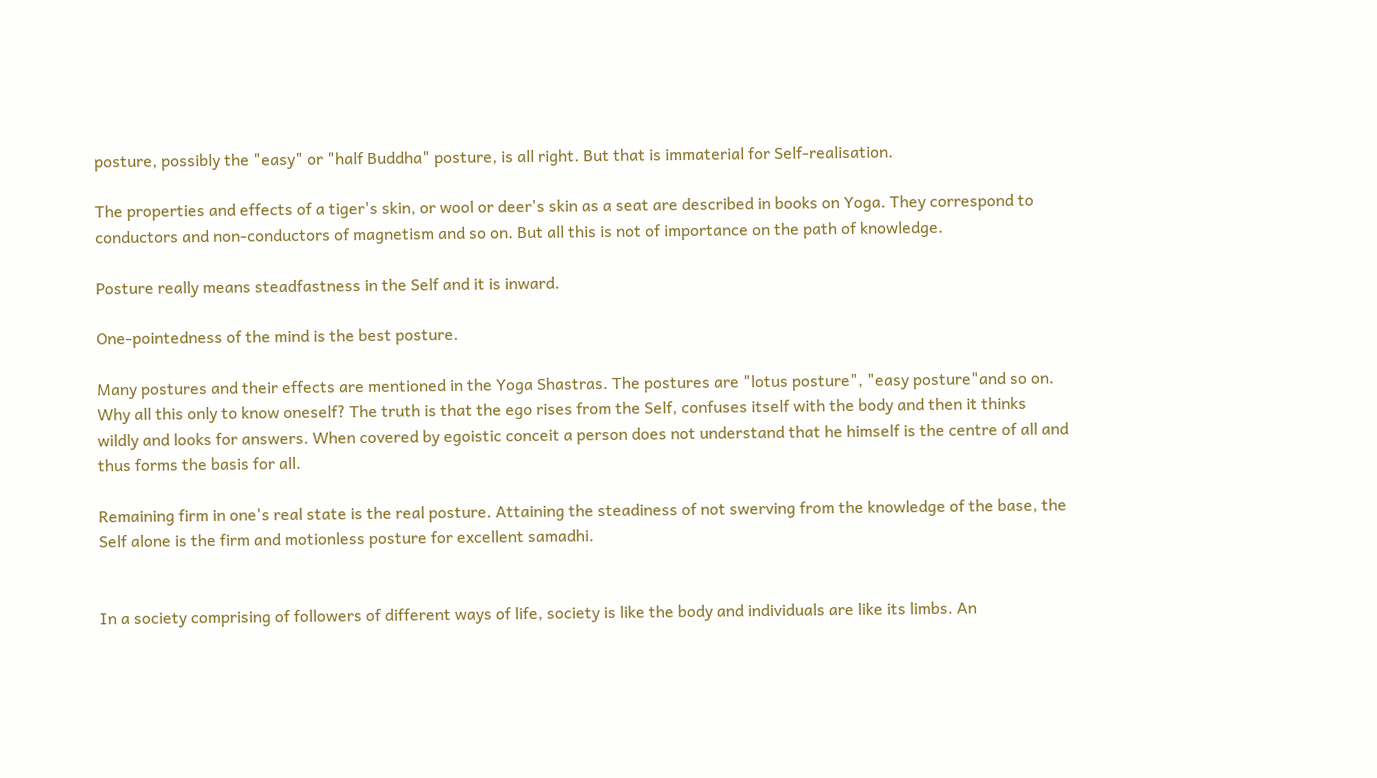posture, possibly the "easy" or "half Buddha" posture, is all right. But that is immaterial for Self-realisation.

The properties and effects of a tiger's skin, or wool or deer's skin as a seat are described in books on Yoga. They correspond to conductors and non-conductors of magnetism and so on. But all this is not of importance on the path of knowledge.

Posture really means steadfastness in the Self and it is inward.

One-pointedness of the mind is the best posture.

Many postures and their effects are mentioned in the Yoga Shastras. The postures are "lotus posture", "easy posture"and so on. Why all this only to know oneself? The truth is that the ego rises from the Self, confuses itself with the body and then it thinks wildly and looks for answers. When covered by egoistic conceit a person does not understand that he himself is the centre of all and thus forms the basis for all.

Remaining firm in one's real state is the real posture. Attaining the steadiness of not swerving from the knowledge of the base, the Self alone is the firm and motionless posture for excellent samadhi.


In a society comprising of followers of different ways of life, society is like the body and individuals are like its limbs. An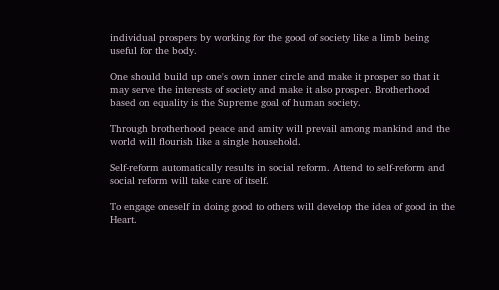individual prospers by working for the good of society like a limb being useful for the body.

One should build up one's own inner circle and make it prosper so that it may serve the interests of society and make it also prosper. Brotherhood based on equality is the Supreme goal of human society.

Through brotherhood peace and amity will prevail among mankind and the world will flourish like a single household.

Self-reform automatically results in social reform. Attend to self-reform and social reform will take care of itself.

To engage oneself in doing good to others will develop the idea of good in the Heart.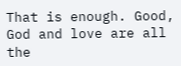That is enough. Good, God and love are all the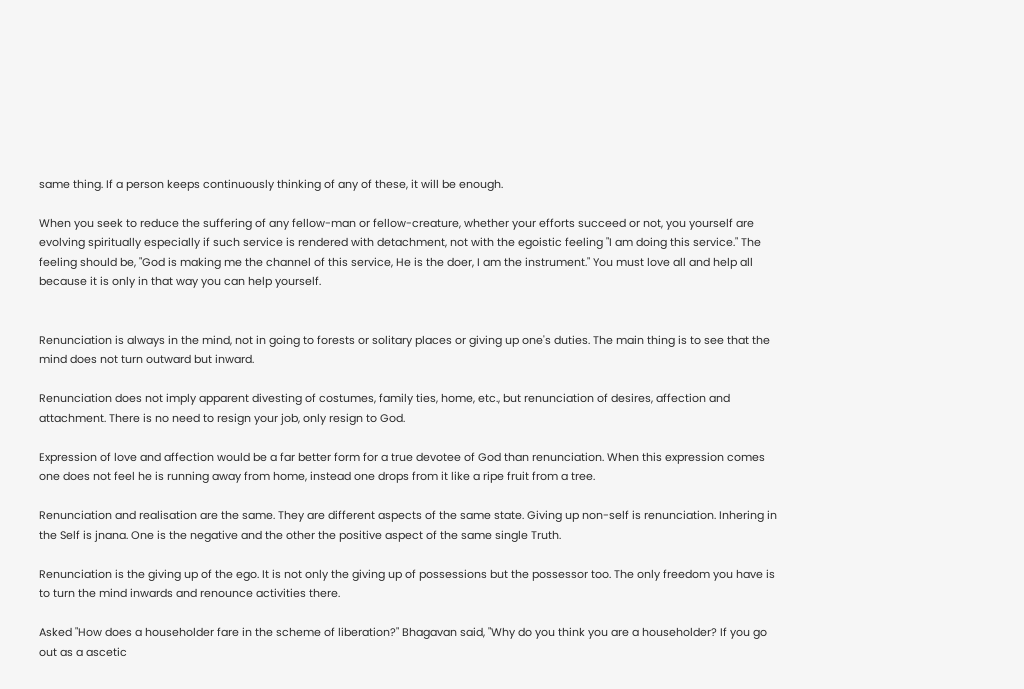same thing. If a person keeps continuously thinking of any of these, it will be enough.

When you seek to reduce the suffering of any fellow-man or fellow-creature, whether your efforts succeed or not, you yourself are evolving spiritually especially if such service is rendered with detachment, not with the egoistic feeling "I am doing this service." The feeling should be, "God is making me the channel of this service, He is the doer, I am the instrument." You must love all and help all because it is only in that way you can help yourself.


Renunciation is always in the mind, not in going to forests or solitary places or giving up one's duties. The main thing is to see that the mind does not turn outward but inward.

Renunciation does not imply apparent divesting of costumes, family ties, home, etc., but renunciation of desires, affection and attachment. There is no need to resign your job, only resign to God.

Expression of love and affection would be a far better form for a true devotee of God than renunciation. When this expression comes one does not feel he is running away from home, instead one drops from it like a ripe fruit from a tree.

Renunciation and realisation are the same. They are different aspects of the same state. Giving up non-self is renunciation. Inhering in the Self is jnana. One is the negative and the other the positive aspect of the same single Truth.

Renunciation is the giving up of the ego. It is not only the giving up of possessions but the possessor too. The only freedom you have is to turn the mind inwards and renounce activities there.

Asked "How does a householder fare in the scheme of liberation?" Bhagavan said, "Why do you think you are a householder? If you go out as a ascetic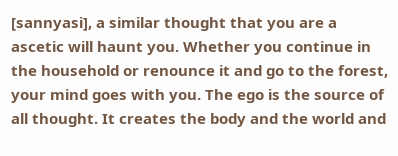[sannyasi], a similar thought that you are a ascetic will haunt you. Whether you continue in the household or renounce it and go to the forest, your mind goes with you. The ego is the source of all thought. It creates the body and the world and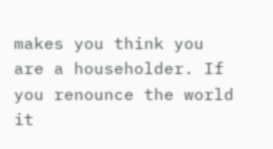makes you think you are a householder. If you renounce the world it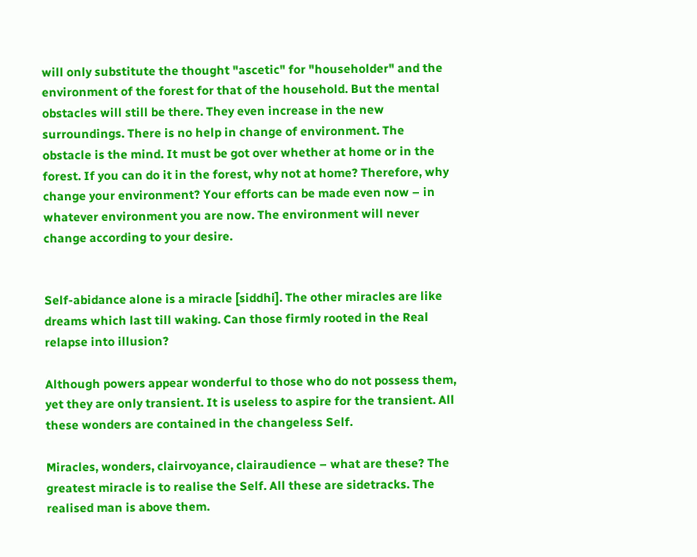will only substitute the thought "ascetic" for "householder" and the environment of the forest for that of the household. But the mental obstacles will still be there. They even increase in the new surroundings. There is no help in change of environment. The obstacle is the mind. It must be got over whether at home or in the forest. If you can do it in the forest, why not at home? Therefore, why change your environment? Your efforts can be made even now – in whatever environment you are now. The environment will never change according to your desire.


Self-abidance alone is a miracle [siddhi]. The other miracles are like dreams which last till waking. Can those firmly rooted in the Real relapse into illusion?

Although powers appear wonderful to those who do not possess them, yet they are only transient. It is useless to aspire for the transient. All these wonders are contained in the changeless Self.

Miracles, wonders, clairvoyance, clairaudience – what are these? The greatest miracle is to realise the Self. All these are sidetracks. The realised man is above them.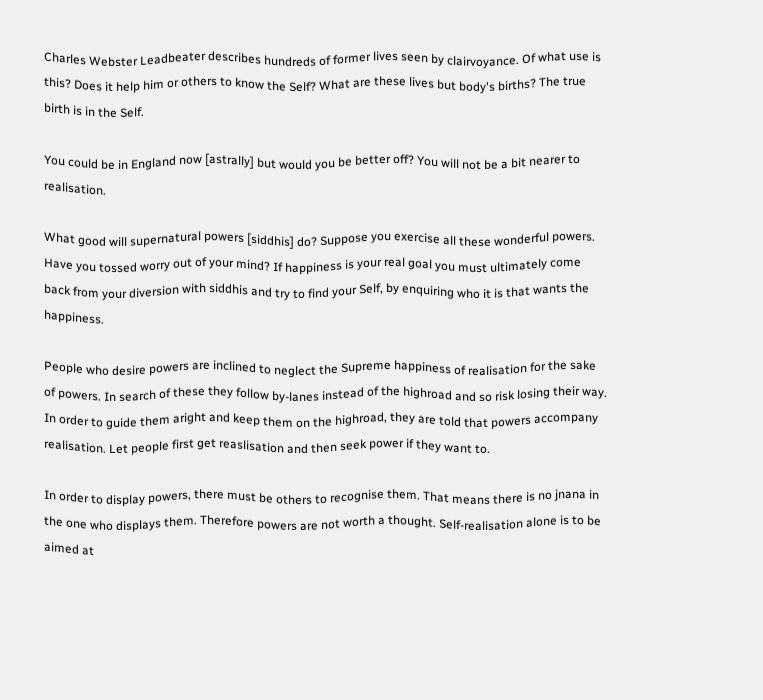Charles Webster Leadbeater describes hundreds of former lives seen by clairvoyance. Of what use is this? Does it help him or others to know the Self? What are these lives but body's births? The true birth is in the Self.

You could be in England now [astrally] but would you be better off? You will not be a bit nearer to realisation.

What good will supernatural powers [siddhis] do? Suppose you exercise all these wonderful powers. Have you tossed worry out of your mind? If happiness is your real goal you must ultimately come back from your diversion with siddhis and try to find your Self, by enquiring who it is that wants the happiness.

People who desire powers are inclined to neglect the Supreme happiness of realisation for the sake of powers. In search of these they follow by-lanes instead of the highroad and so risk losing their way. In order to guide them aright and keep them on the highroad, they are told that powers accompany realisation. Let people first get reaslisation and then seek power if they want to.

In order to display powers, there must be others to recognise them. That means there is no jnana in the one who displays them. Therefore powers are not worth a thought. Self-realisation alone is to be aimed at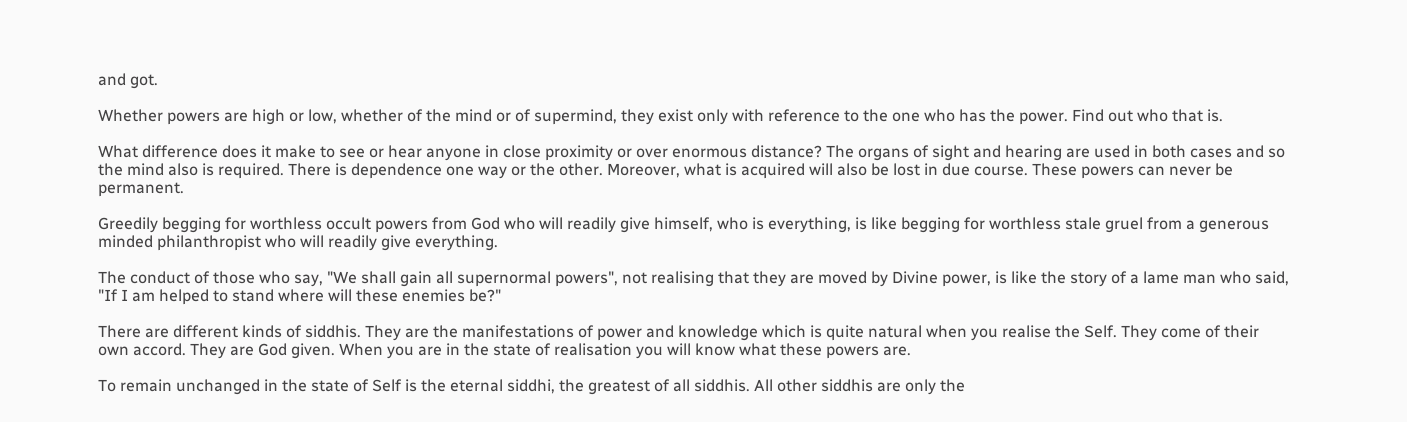and got.

Whether powers are high or low, whether of the mind or of supermind, they exist only with reference to the one who has the power. Find out who that is.

What difference does it make to see or hear anyone in close proximity or over enormous distance? The organs of sight and hearing are used in both cases and so the mind also is required. There is dependence one way or the other. Moreover, what is acquired will also be lost in due course. These powers can never be permanent.

Greedily begging for worthless occult powers from God who will readily give himself, who is everything, is like begging for worthless stale gruel from a generous minded philanthropist who will readily give everything.

The conduct of those who say, "We shall gain all supernormal powers", not realising that they are moved by Divine power, is like the story of a lame man who said, "If I am helped to stand where will these enemies be?"

There are different kinds of siddhis. They are the manifestations of power and knowledge which is quite natural when you realise the Self. They come of their own accord. They are God given. When you are in the state of realisation you will know what these powers are.

To remain unchanged in the state of Self is the eternal siddhi, the greatest of all siddhis. All other siddhis are only the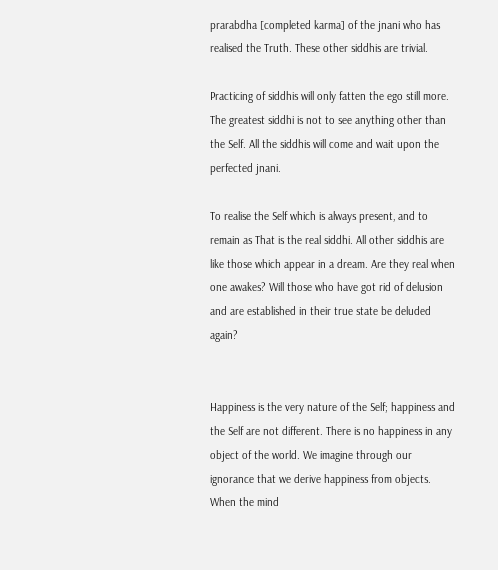prarabdha [completed karma] of the jnani who has realised the Truth. These other siddhis are trivial.

Practicing of siddhis will only fatten the ego still more. The greatest siddhi is not to see anything other than the Self. All the siddhis will come and wait upon the perfected jnani.

To realise the Self which is always present, and to remain as That is the real siddhi. All other siddhis are like those which appear in a dream. Are they real when one awakes? Will those who have got rid of delusion and are established in their true state be deluded again?


Happiness is the very nature of the Self; happiness and the Self are not different. There is no happiness in any object of the world. We imagine through our ignorance that we derive happiness from objects. When the mind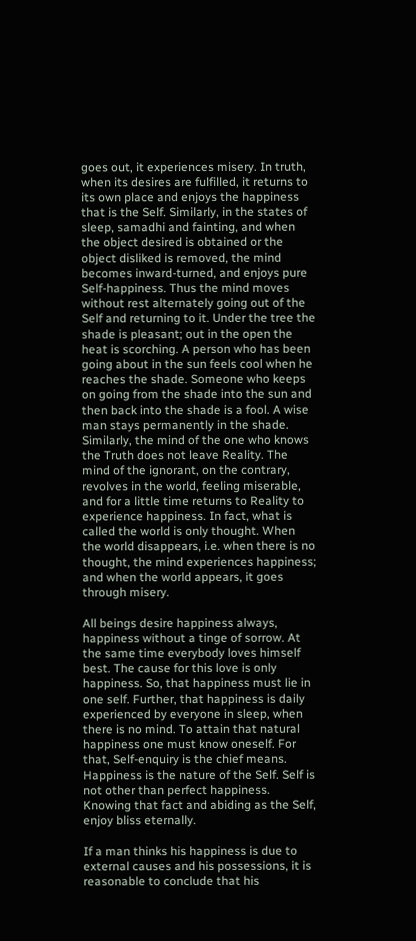goes out, it experiences misery. In truth, when its desires are fulfilled, it returns to its own place and enjoys the happiness that is the Self. Similarly, in the states of sleep, samadhi and fainting, and when the object desired is obtained or the object disliked is removed, the mind becomes inward-turned, and enjoys pure Self-happiness. Thus the mind moves without rest alternately going out of the Self and returning to it. Under the tree the shade is pleasant; out in the open the heat is scorching. A person who has been going about in the sun feels cool when he reaches the shade. Someone who keeps on going from the shade into the sun and then back into the shade is a fool. A wise man stays permanently in the shade. Similarly, the mind of the one who knows the Truth does not leave Reality. The mind of the ignorant, on the contrary, revolves in the world, feeling miserable, and for a little time returns to Reality to experience happiness. In fact, what is called the world is only thought. When the world disappears, i.e. when there is no thought, the mind experiences happiness; and when the world appears, it goes through misery.

All beings desire happiness always, happiness without a tinge of sorrow. At the same time everybody loves himself best. The cause for this love is only happiness. So, that happiness must lie in one self. Further, that happiness is daily experienced by everyone in sleep, when there is no mind. To attain that natural happiness one must know oneself. For that, Self-enquiry is the chief means. Happiness is the nature of the Self. Self is not other than perfect happiness. Knowing that fact and abiding as the Self, enjoy bliss eternally.

If a man thinks his happiness is due to external causes and his possessions, it is reasonable to conclude that his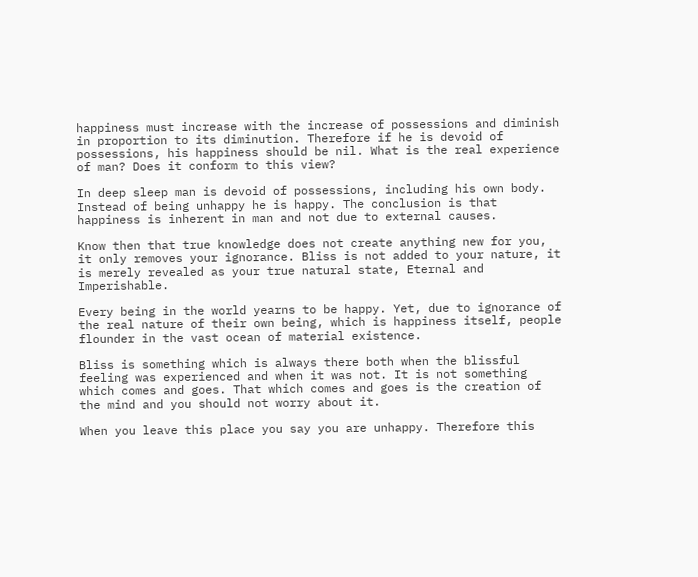happiness must increase with the increase of possessions and diminish in proportion to its diminution. Therefore if he is devoid of possessions, his happiness should be nil. What is the real experience of man? Does it conform to this view?

In deep sleep man is devoid of possessions, including his own body. Instead of being unhappy he is happy. The conclusion is that happiness is inherent in man and not due to external causes.

Know then that true knowledge does not create anything new for you, it only removes your ignorance. Bliss is not added to your nature, it is merely revealed as your true natural state, Eternal and Imperishable.

Every being in the world yearns to be happy. Yet, due to ignorance of the real nature of their own being, which is happiness itself, people flounder in the vast ocean of material existence.

Bliss is something which is always there both when the blissful feeling was experienced and when it was not. It is not something which comes and goes. That which comes and goes is the creation of the mind and you should not worry about it.

When you leave this place you say you are unhappy. Therefore this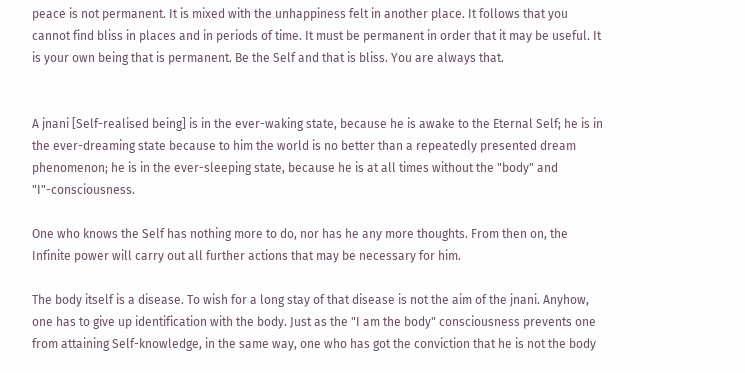peace is not permanent. It is mixed with the unhappiness felt in another place. It follows that you cannot find bliss in places and in periods of time. It must be permanent in order that it may be useful. It is your own being that is permanent. Be the Self and that is bliss. You are always that.


A jnani [Self-realised being] is in the ever-waking state, because he is awake to the Eternal Self; he is in the ever-dreaming state because to him the world is no better than a repeatedly presented dream phenomenon; he is in the ever-sleeping state, because he is at all times without the "body" and "I"-consciousness.

One who knows the Self has nothing more to do, nor has he any more thoughts. From then on, the Infinite power will carry out all further actions that may be necessary for him.

The body itself is a disease. To wish for a long stay of that disease is not the aim of the jnani. Anyhow, one has to give up identification with the body. Just as the "I am the body" consciousness prevents one from attaining Self-knowledge, in the same way, one who has got the conviction that he is not the body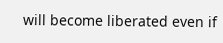will become liberated even if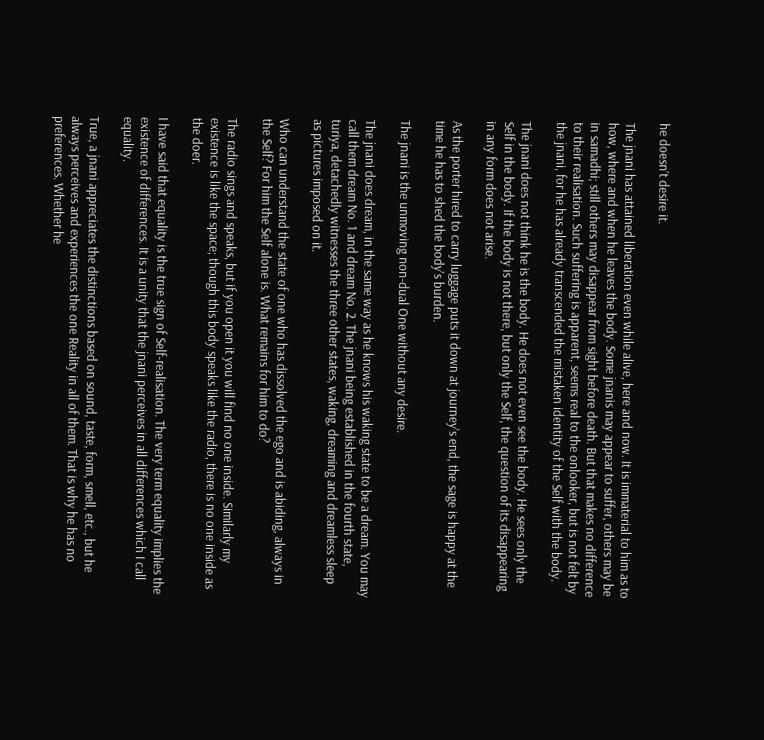he doesn’t desire it.

The jnani has attained liberation even while alive, here and now. It is immaterial to him as to how, where and when he leaves the body. Some jnanis may appear to suffer, others may be in samadhi; still others may disappear from sight before death. But that makes no difference to their realisation. Such suffering is apparent, seems real to the onlooker, but is not felt by the jnani, for he has already transcended the mistaken identity of the Self with the body.

The jnani does not think he is the body. He does not even see the body. He sees only the Self in the body. If the body is not there, but only the Self, the question of its disappearing in any form does not arise.

As the porter hired to carry luggage puts it down at journey's end, the sage is happy at the time he has to shed the body's burden.

The jnani is the unmoving non-dual One without any desire.

The jnani does dream, in the same way as he knows his waking state to be a dream. You may call them dream No. 1 and dream No. 2. The jnani being established in the fourth state, turiya, detachedly witnesses the three other states, waking, dreaming and dreamless sleep as pictures imposed on it.

Who can understand the state of one who has dissolved the ego and is abiding, always in the Self? For him the Self alone is. What remains for him to do?

The radio sings and speaks, but if you open it you will find no one inside. Similarly my existence is like the space; though this body speaks like the radio, there is no one inside as the doer.

I have said that equality is the true sign of Self-realisation. The very term equality implies the existence of differences. It is a unity that the jnani perceives in all differences which I call equality.

True, a jnani appreciates the distinctions based on sound, taste, form, smell, etc., but he always perceives and experiences the one Reality in all of them. That is why he has no preferences. Whether he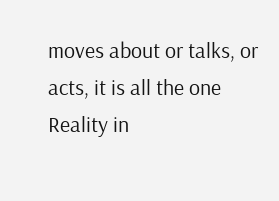moves about or talks, or acts, it is all the one Reality in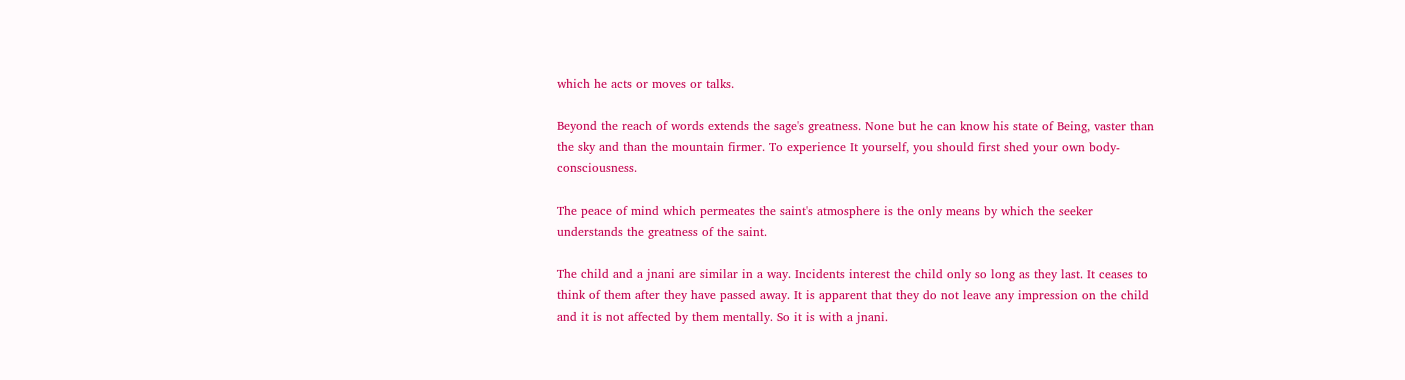which he acts or moves or talks.

Beyond the reach of words extends the sage's greatness. None but he can know his state of Being, vaster than the sky and than the mountain firmer. To experience It yourself, you should first shed your own body-consciousness.

The peace of mind which permeates the saint's atmosphere is the only means by which the seeker understands the greatness of the saint.

The child and a jnani are similar in a way. Incidents interest the child only so long as they last. It ceases to think of them after they have passed away. It is apparent that they do not leave any impression on the child and it is not affected by them mentally. So it is with a jnani.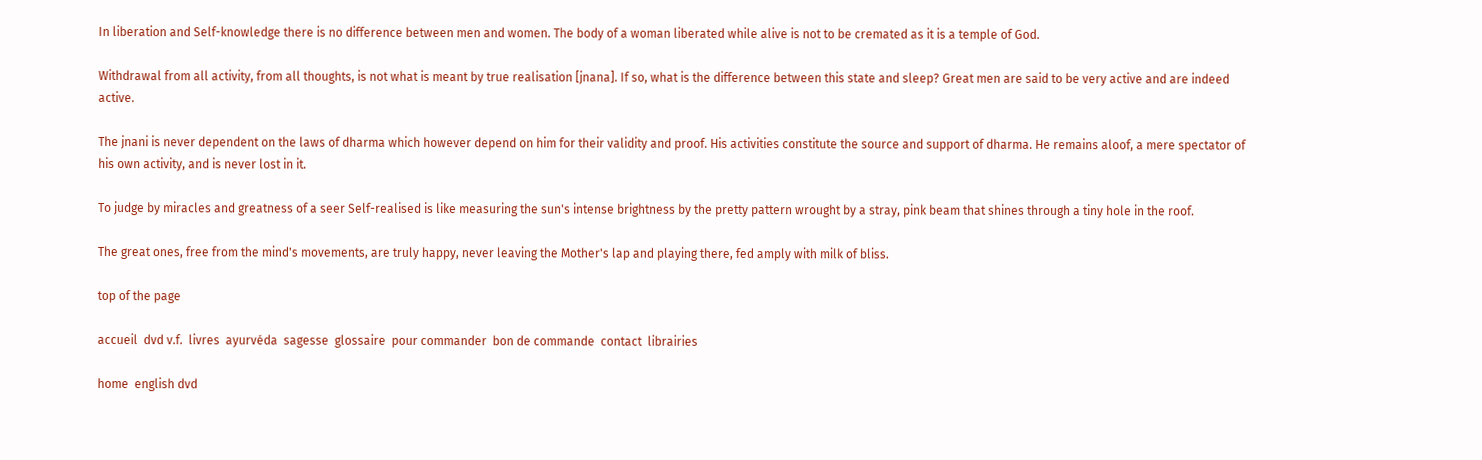In liberation and Self-knowledge there is no difference between men and women. The body of a woman liberated while alive is not to be cremated as it is a temple of God.

Withdrawal from all activity, from all thoughts, is not what is meant by true realisation [jnana]. If so, what is the difference between this state and sleep? Great men are said to be very active and are indeed active.

The jnani is never dependent on the laws of dharma which however depend on him for their validity and proof. His activities constitute the source and support of dharma. He remains aloof, a mere spectator of his own activity, and is never lost in it.

To judge by miracles and greatness of a seer Self-realised is like measuring the sun's intense brightness by the pretty pattern wrought by a stray, pink beam that shines through a tiny hole in the roof.

The great ones, free from the mind's movements, are truly happy, never leaving the Mother's lap and playing there, fed amply with milk of bliss.

top of the page

accueil  dvd v.f.  livres  ayurvéda  sagesse  glossaire  pour commander  bon de commande  contact  librairies

home  english dvd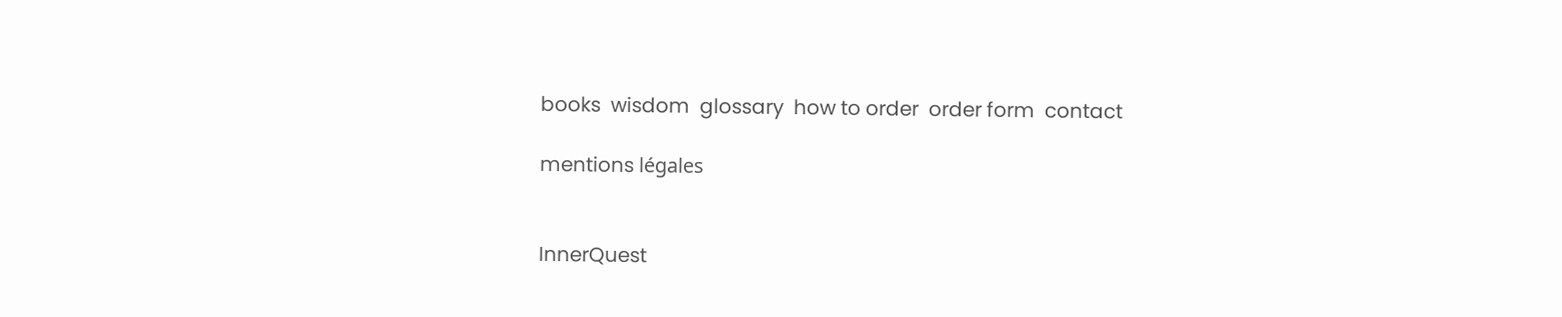books  wisdom  glossary  how to order  order form  contact

mentions légales


InnerQuest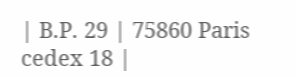| B.P. 29 | 75860 Paris cedex 18 |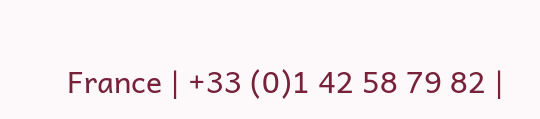France | +33 (0)1 42 58 79 82 |